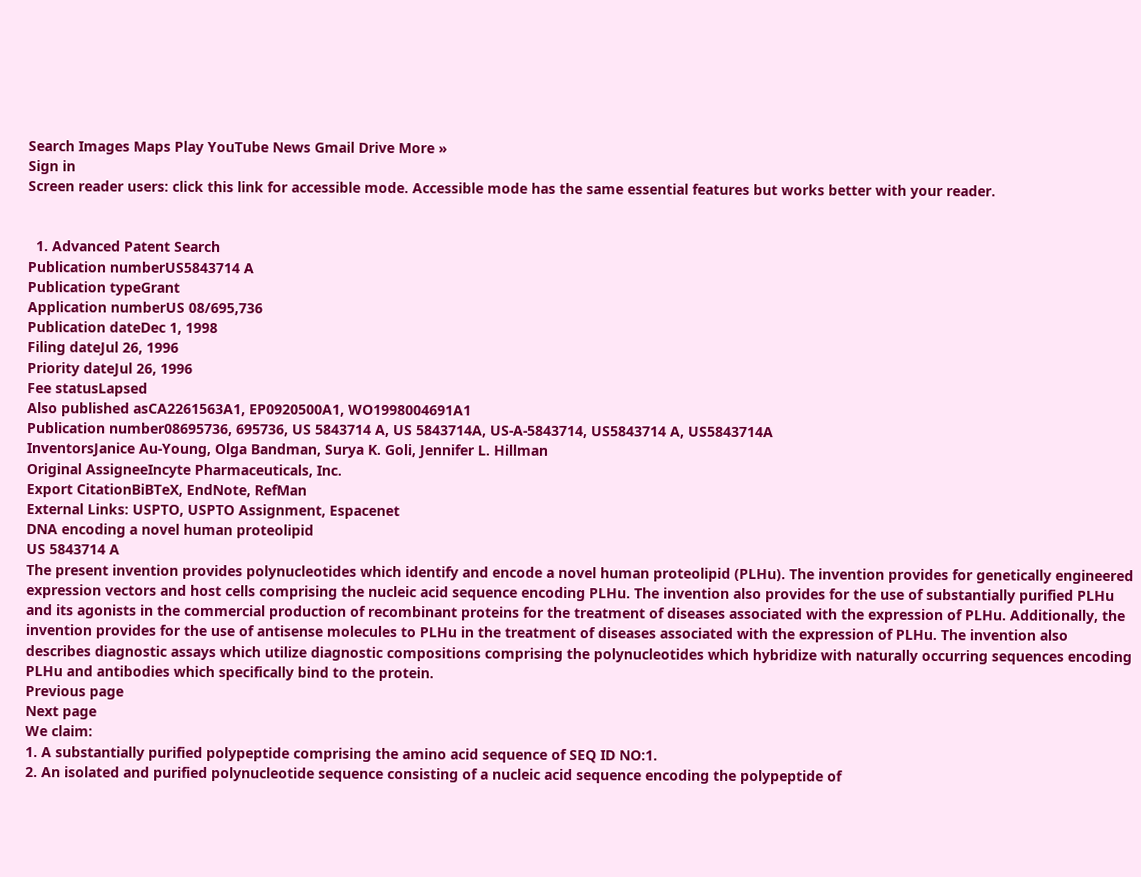Search Images Maps Play YouTube News Gmail Drive More »
Sign in
Screen reader users: click this link for accessible mode. Accessible mode has the same essential features but works better with your reader.


  1. Advanced Patent Search
Publication numberUS5843714 A
Publication typeGrant
Application numberUS 08/695,736
Publication dateDec 1, 1998
Filing dateJul 26, 1996
Priority dateJul 26, 1996
Fee statusLapsed
Also published asCA2261563A1, EP0920500A1, WO1998004691A1
Publication number08695736, 695736, US 5843714 A, US 5843714A, US-A-5843714, US5843714 A, US5843714A
InventorsJanice Au-Young, Olga Bandman, Surya K. Goli, Jennifer L. Hillman
Original AssigneeIncyte Pharmaceuticals, Inc.
Export CitationBiBTeX, EndNote, RefMan
External Links: USPTO, USPTO Assignment, Espacenet
DNA encoding a novel human proteolipid
US 5843714 A
The present invention provides polynucleotides which identify and encode a novel human proteolipid (PLHu). The invention provides for genetically engineered expression vectors and host cells comprising the nucleic acid sequence encoding PLHu. The invention also provides for the use of substantially purified PLHu and its agonists in the commercial production of recombinant proteins for the treatment of diseases associated with the expression of PLHu. Additionally, the invention provides for the use of antisense molecules to PLHu in the treatment of diseases associated with the expression of PLHu. The invention also describes diagnostic assays which utilize diagnostic compositions comprising the polynucleotides which hybridize with naturally occurring sequences encoding PLHu and antibodies which specifically bind to the protein.
Previous page
Next page
We claim:
1. A substantially purified polypeptide comprising the amino acid sequence of SEQ ID NO:1.
2. An isolated and purified polynucleotide sequence consisting of a nucleic acid sequence encoding the polypeptide of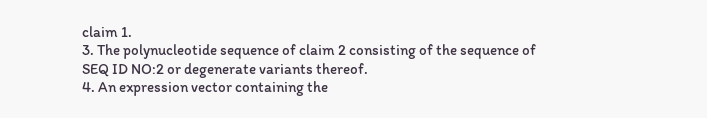claim 1.
3. The polynucleotide sequence of claim 2 consisting of the sequence of SEQ ID NO:2 or degenerate variants thereof.
4. An expression vector containing the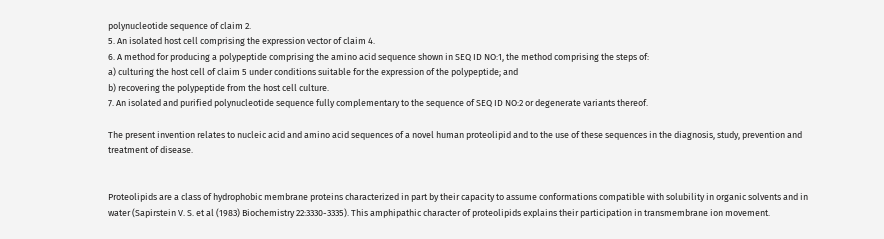polynucleotide sequence of claim 2.
5. An isolated host cell comprising the expression vector of claim 4.
6. A method for producing a polypeptide comprising the amino acid sequence shown in SEQ ID NO:1, the method comprising the steps of:
a) culturing the host cell of claim 5 under conditions suitable for the expression of the polypeptide; and
b) recovering the polypeptide from the host cell culture.
7. An isolated and purified polynucleotide sequence fully complementary to the sequence of SEQ ID NO:2 or degenerate variants thereof.

The present invention relates to nucleic acid and amino acid sequences of a novel human proteolipid and to the use of these sequences in the diagnosis, study, prevention and treatment of disease.


Proteolipids are a class of hydrophobic membrane proteins characterized in part by their capacity to assume conformations compatible with solubility in organic solvents and in water (Sapirstein V. S. et al (1983) Biochemistry 22:3330-3335). This amphipathic character of proteolipids explains their participation in transmembrane ion movement.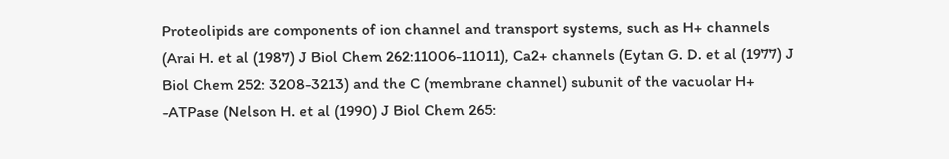Proteolipids are components of ion channel and transport systems, such as H+ channels (Arai H. et al (1987) J Biol Chem 262:11006-11011), Ca2+ channels (Eytan G. D. et al (1977) J Biol Chem 252: 3208-3213) and the C (membrane channel) subunit of the vacuolar H+ -ATPase (Nelson H. et al (1990) J Biol Chem 265: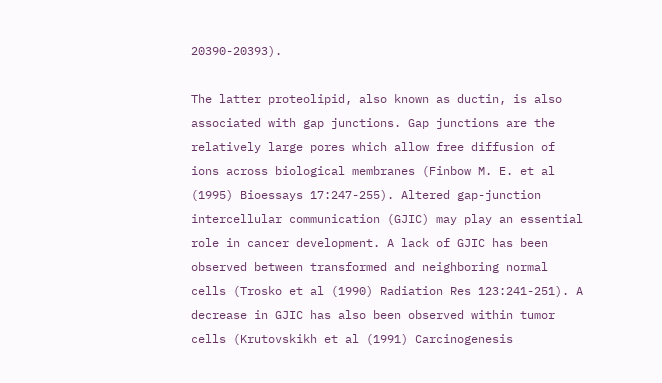20390-20393).

The latter proteolipid, also known as ductin, is also associated with gap junctions. Gap junctions are the relatively large pores which allow free diffusion of ions across biological membranes (Finbow M. E. et al (1995) Bioessays 17:247-255). Altered gap-junction intercellular communication (GJIC) may play an essential role in cancer development. A lack of GJIC has been observed between transformed and neighboring normal cells (Trosko et al (1990) Radiation Res 123:241-251). A decrease in GJIC has also been observed within tumor cells (Krutovskikh et al (1991) Carcinogenesis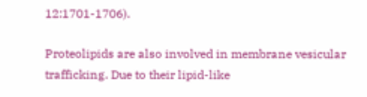12:1701-1706).

Proteolipids are also involved in membrane vesicular trafficking. Due to their lipid-like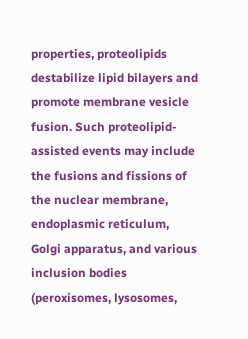properties, proteolipids destabilize lipid bilayers and promote membrane vesicle fusion. Such proteolipid-assisted events may include the fusions and fissions of the nuclear membrane, endoplasmic reticulum, Golgi apparatus, and various inclusion bodies (peroxisomes, lysosomes,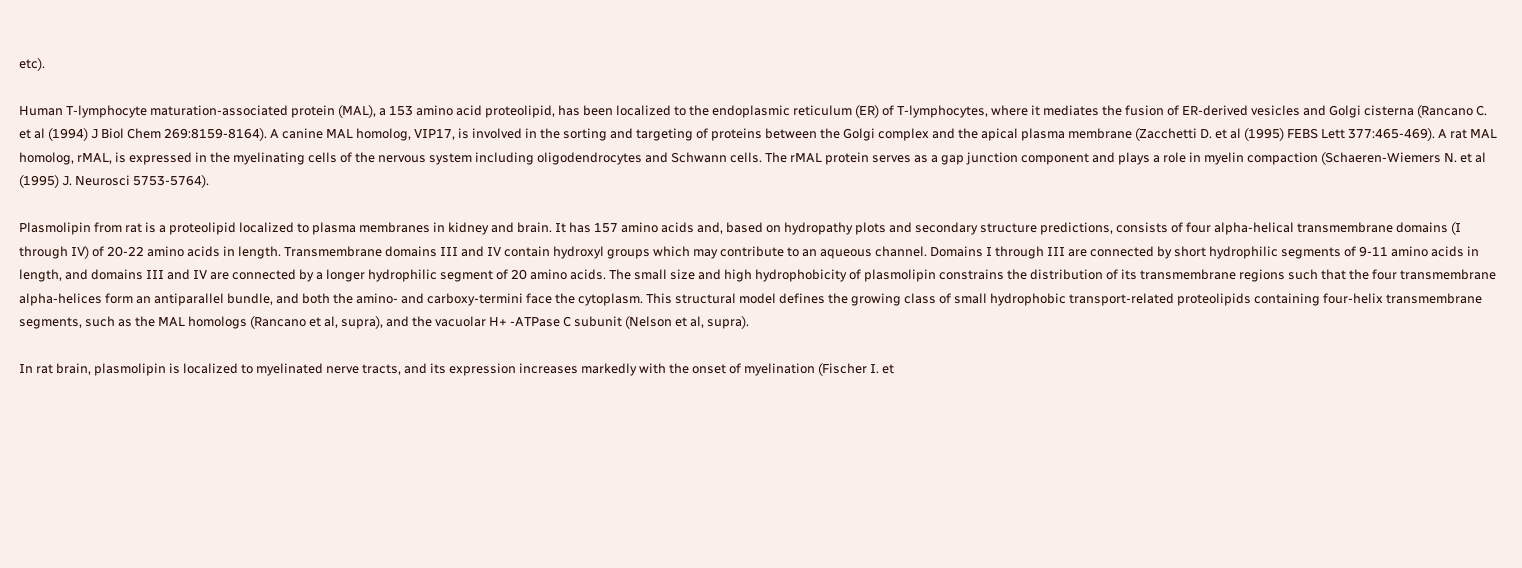etc).

Human T-lymphocyte maturation-associated protein (MAL), a 153 amino acid proteolipid, has been localized to the endoplasmic reticulum (ER) of T-lymphocytes, where it mediates the fusion of ER-derived vesicles and Golgi cisterna (Rancano C. et al (1994) J Biol Chem 269:8159-8164). A canine MAL homolog, VIP17, is involved in the sorting and targeting of proteins between the Golgi complex and the apical plasma membrane (Zacchetti D. et al (1995) FEBS Lett 377:465-469). A rat MAL homolog, rMAL, is expressed in the myelinating cells of the nervous system including oligodendrocytes and Schwann cells. The rMAL protein serves as a gap junction component and plays a role in myelin compaction (Schaeren-Wiemers N. et al (1995) J. Neurosci 5753-5764).

Plasmolipin from rat is a proteolipid localized to plasma membranes in kidney and brain. It has 157 amino acids and, based on hydropathy plots and secondary structure predictions, consists of four alpha-helical transmembrane domains (I through IV) of 20-22 amino acids in length. Transmembrane domains III and IV contain hydroxyl groups which may contribute to an aqueous channel. Domains I through III are connected by short hydrophilic segments of 9-11 amino acids in length, and domains III and IV are connected by a longer hydrophilic segment of 20 amino acids. The small size and high hydrophobicity of plasmolipin constrains the distribution of its transmembrane regions such that the four transmembrane alpha-helices form an antiparallel bundle, and both the amino- and carboxy-termini face the cytoplasm. This structural model defines the growing class of small hydrophobic transport-related proteolipids containing four-helix transmembrane segments, such as the MAL homologs (Rancano et al, supra), and the vacuolar H+ -ATPase C subunit (Nelson et al, supra).

In rat brain, plasmolipin is localized to myelinated nerve tracts, and its expression increases markedly with the onset of myelination (Fischer I. et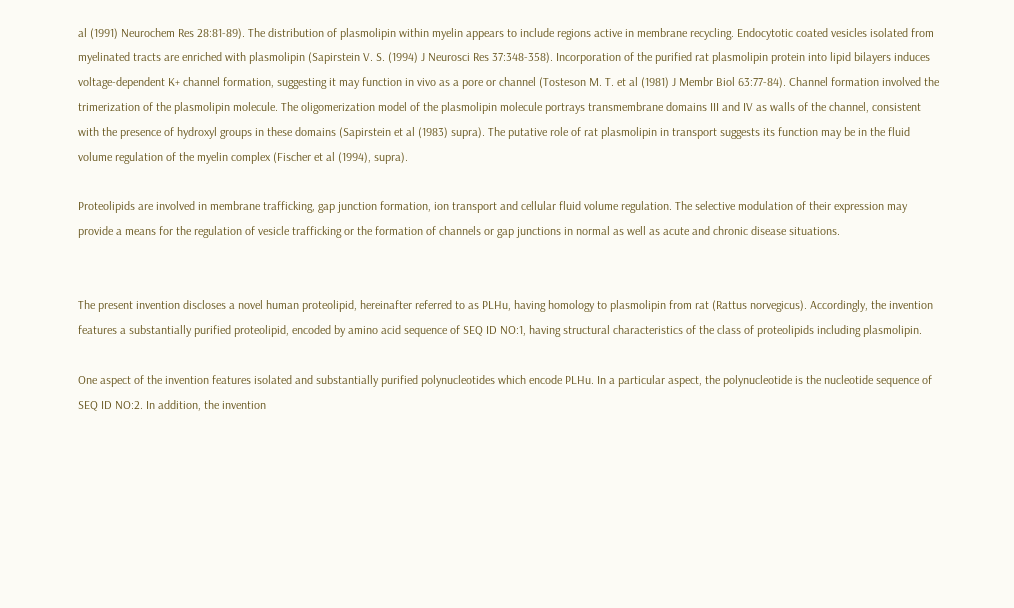al (1991) Neurochem Res 28:81-89). The distribution of plasmolipin within myelin appears to include regions active in membrane recycling. Endocytotic coated vesicles isolated from myelinated tracts are enriched with plasmolipin (Sapirstein V. S. (1994) J Neurosci Res 37:348-358). Incorporation of the purified rat plasmolipin protein into lipid bilayers induces voltage-dependent K+ channel formation, suggesting it may function in vivo as a pore or channel (Tosteson M. T. et al (1981) J Membr Biol 63:77-84). Channel formation involved the trimerization of the plasmolipin molecule. The oligomerization model of the plasmolipin molecule portrays transmembrane domains III and IV as walls of the channel, consistent with the presence of hydroxyl groups in these domains (Sapirstein et al (1983) supra). The putative role of rat plasmolipin in transport suggests its function may be in the fluid volume regulation of the myelin complex (Fischer et al (1994), supra).

Proteolipids are involved in membrane trafficking, gap junction formation, ion transport and cellular fluid volume regulation. The selective modulation of their expression may provide a means for the regulation of vesicle trafficking or the formation of channels or gap junctions in normal as well as acute and chronic disease situations.


The present invention discloses a novel human proteolipid, hereinafter referred to as PLHu, having homology to plasmolipin from rat (Rattus norvegicus). Accordingly, the invention features a substantially purified proteolipid, encoded by amino acid sequence of SEQ ID NO:1, having structural characteristics of the class of proteolipids including plasmolipin.

One aspect of the invention features isolated and substantially purified polynucleotides which encode PLHu. In a particular aspect, the polynucleotide is the nucleotide sequence of SEQ ID NO:2. In addition, the invention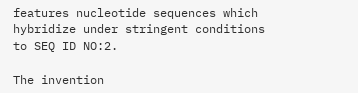features nucleotide sequences which hybridize under stringent conditions to SEQ ID NO:2.

The invention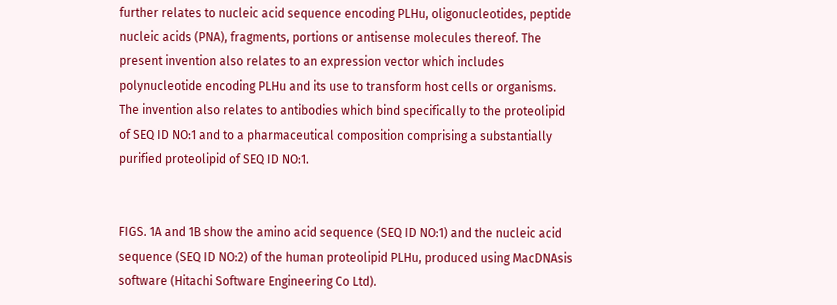further relates to nucleic acid sequence encoding PLHu, oligonucleotides, peptide nucleic acids (PNA), fragments, portions or antisense molecules thereof. The present invention also relates to an expression vector which includes polynucleotide encoding PLHu and its use to transform host cells or organisms. The invention also relates to antibodies which bind specifically to the proteolipid of SEQ ID NO:1 and to a pharmaceutical composition comprising a substantially purified proteolipid of SEQ ID NO:1.


FIGS. 1A and 1B show the amino acid sequence (SEQ ID NO:1) and the nucleic acid sequence (SEQ ID NO:2) of the human proteolipid PLHu, produced using MacDNAsis software (Hitachi Software Engineering Co Ltd).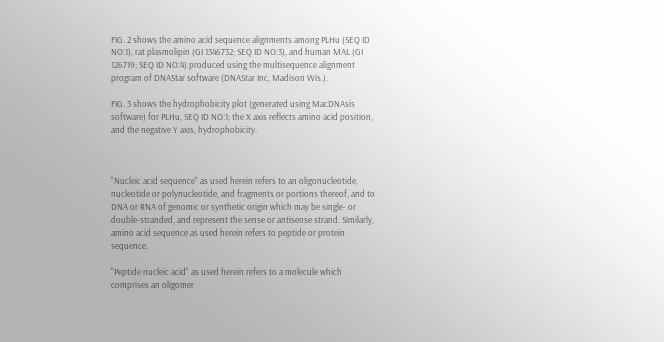FIG. 2 shows the amino acid sequence alignments among PLHu (SEQ ID NO:1), rat plasmolipin (GI 1346732; SEQ ID NO:3), and human MAL (GI 126719; SEQ ID NO:4) produced using the multisequence alignment program of DNAStar software (DNAStar Inc, Madison Wis.).

FIG. 3 shows the hydrophobicity plot (generated using MacDNAsis software) for PLHu, SEQ ID NO:1; the X axis reflects amino acid position, and the negative Y axis, hydrophobicity.



"Nucleic acid sequence" as used herein refers to an oligonucleotide, nucleotide or polynucleotide, and fragments or portions thereof, and to DNA or RNA of genomic or synthetic origin which may be single- or double-stranded, and represent the sense or antisense strand. Similarly, amino acid sequence as used herein refers to peptide or protein sequence.

"Peptide nucleic acid" as used herein refers to a molecule which comprises an oligomer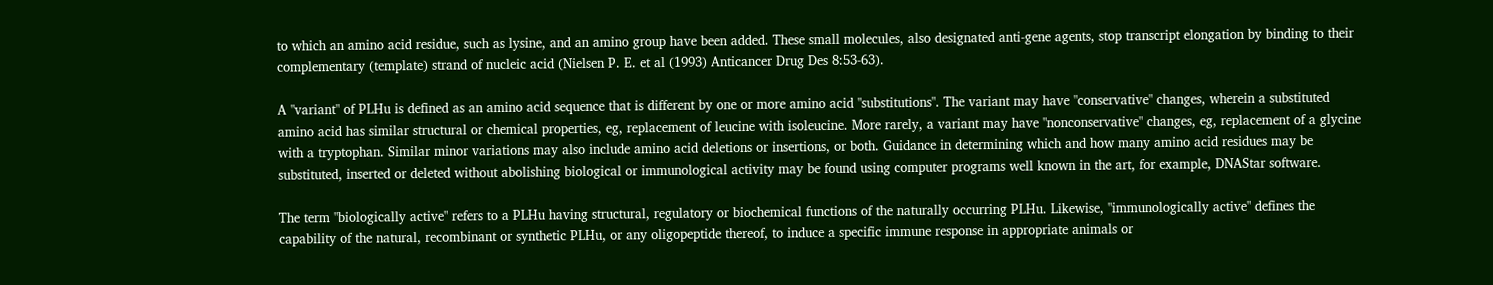to which an amino acid residue, such as lysine, and an amino group have been added. These small molecules, also designated anti-gene agents, stop transcript elongation by binding to their complementary (template) strand of nucleic acid (Nielsen P. E. et al (1993) Anticancer Drug Des 8:53-63).

A "variant" of PLHu is defined as an amino acid sequence that is different by one or more amino acid "substitutions". The variant may have "conservative" changes, wherein a substituted amino acid has similar structural or chemical properties, eg, replacement of leucine with isoleucine. More rarely, a variant may have "nonconservative" changes, eg, replacement of a glycine with a tryptophan. Similar minor variations may also include amino acid deletions or insertions, or both. Guidance in determining which and how many amino acid residues may be substituted, inserted or deleted without abolishing biological or immunological activity may be found using computer programs well known in the art, for example, DNAStar software.

The term "biologically active" refers to a PLHu having structural, regulatory or biochemical functions of the naturally occurring PLHu. Likewise, "immunologically active" defines the capability of the natural, recombinant or synthetic PLHu, or any oligopeptide thereof, to induce a specific immune response in appropriate animals or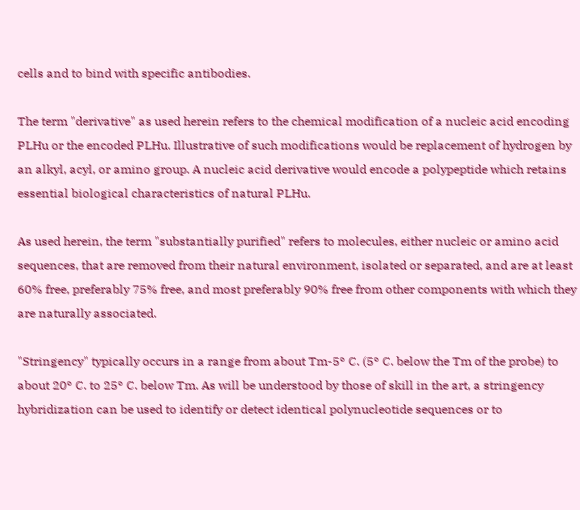cells and to bind with specific antibodies.

The term "derivative" as used herein refers to the chemical modification of a nucleic acid encoding PLHu or the encoded PLHu. Illustrative of such modifications would be replacement of hydrogen by an alkyl, acyl, or amino group. A nucleic acid derivative would encode a polypeptide which retains essential biological characteristics of natural PLHu.

As used herein, the term "substantially purified" refers to molecules, either nucleic or amino acid sequences, that are removed from their natural environment, isolated or separated, and are at least 60% free, preferably 75% free, and most preferably 90% free from other components with which they are naturally associated.

"Stringency" typically occurs in a range from about Tm-5° C. (5° C. below the Tm of the probe) to about 20° C. to 25° C. below Tm. As will be understood by those of skill in the art, a stringency hybridization can be used to identify or detect identical polynucleotide sequences or to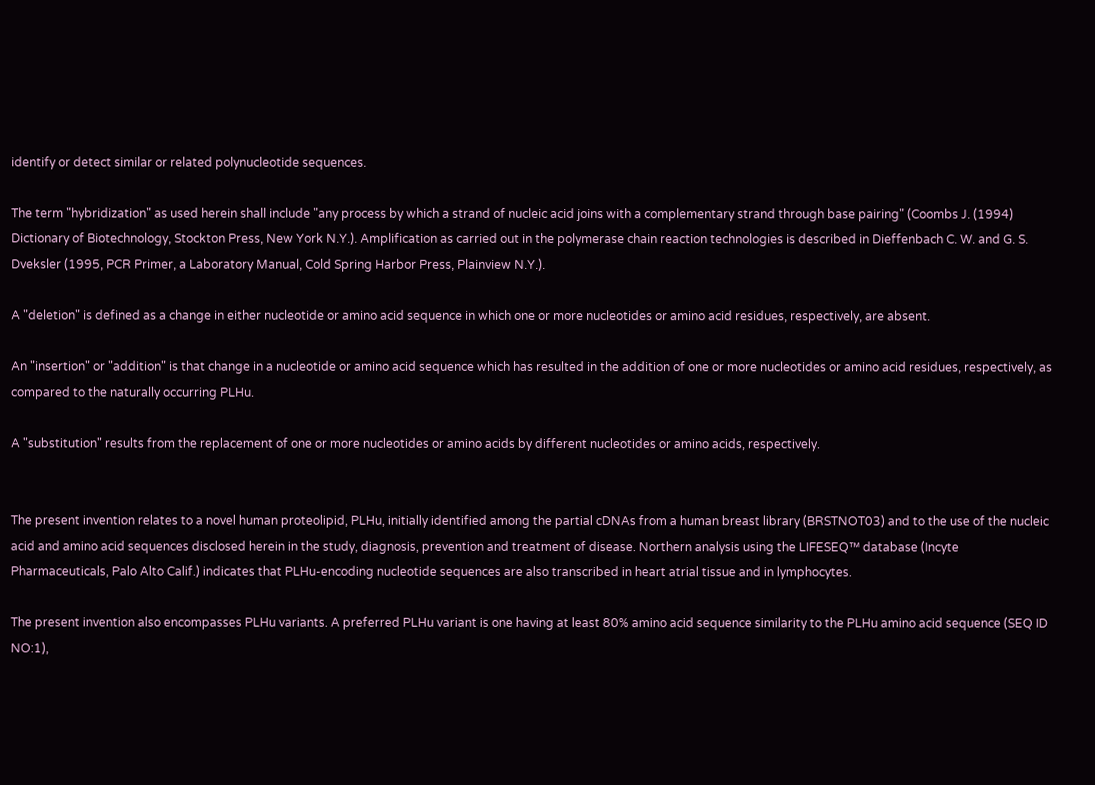identify or detect similar or related polynucleotide sequences.

The term "hybridization" as used herein shall include "any process by which a strand of nucleic acid joins with a complementary strand through base pairing" (Coombs J. (1994) Dictionary of Biotechnology, Stockton Press, New York N.Y.). Amplification as carried out in the polymerase chain reaction technologies is described in Dieffenbach C. W. and G. S. Dveksler (1995, PCR Primer, a Laboratory Manual, Cold Spring Harbor Press, Plainview N.Y.).

A "deletion" is defined as a change in either nucleotide or amino acid sequence in which one or more nucleotides or amino acid residues, respectively, are absent.

An "insertion" or "addition" is that change in a nucleotide or amino acid sequence which has resulted in the addition of one or more nucleotides or amino acid residues, respectively, as compared to the naturally occurring PLHu.

A "substitution" results from the replacement of one or more nucleotides or amino acids by different nucleotides or amino acids, respectively.


The present invention relates to a novel human proteolipid, PLHu, initially identified among the partial cDNAs from a human breast library (BRSTNOT03) and to the use of the nucleic acid and amino acid sequences disclosed herein in the study, diagnosis, prevention and treatment of disease. Northern analysis using the LIFESEQ™ database (Incyte Pharmaceuticals, Palo Alto Calif.) indicates that PLHu-encoding nucleotide sequences are also transcribed in heart atrial tissue and in lymphocytes.

The present invention also encompasses PLHu variants. A preferred PLHu variant is one having at least 80% amino acid sequence similarity to the PLHu amino acid sequence (SEQ ID NO:1),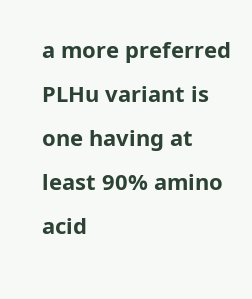a more preferred PLHu variant is one having at least 90% amino acid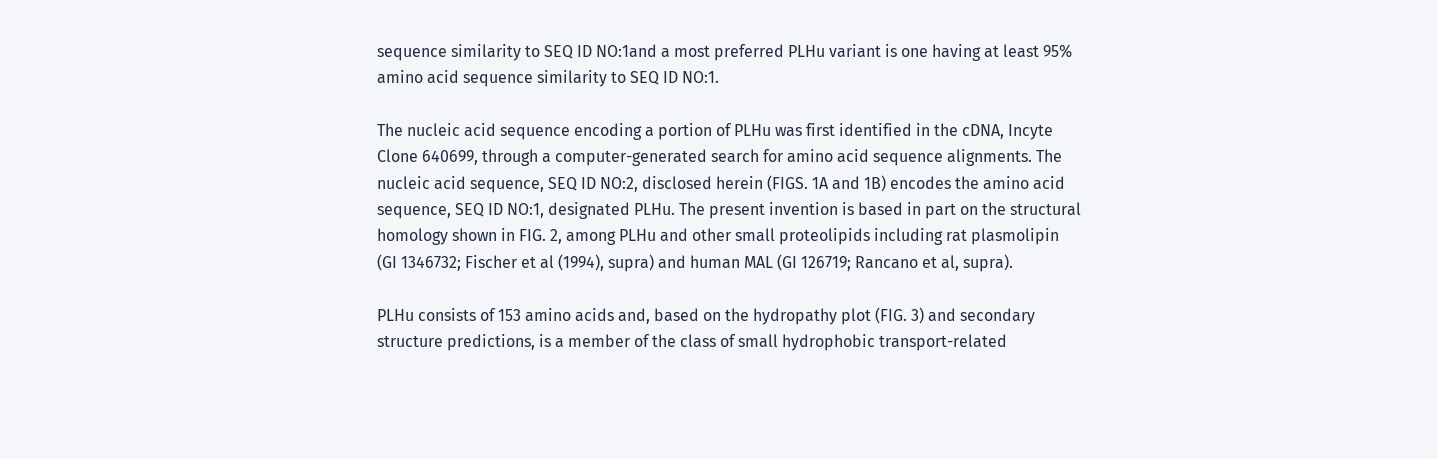sequence similarity to SEQ ID NO:1and a most preferred PLHu variant is one having at least 95% amino acid sequence similarity to SEQ ID NO:1.

The nucleic acid sequence encoding a portion of PLHu was first identified in the cDNA, Incyte Clone 640699, through a computer-generated search for amino acid sequence alignments. The nucleic acid sequence, SEQ ID NO:2, disclosed herein (FIGS. 1A and 1B) encodes the amino acid sequence, SEQ ID NO:1, designated PLHu. The present invention is based in part on the structural homology shown in FIG. 2, among PLHu and other small proteolipids including rat plasmolipin (GI 1346732; Fischer et al (1994), supra) and human MAL (GI 126719; Rancano et al, supra).

PLHu consists of 153 amino acids and, based on the hydropathy plot (FIG. 3) and secondary structure predictions, is a member of the class of small hydrophobic transport-related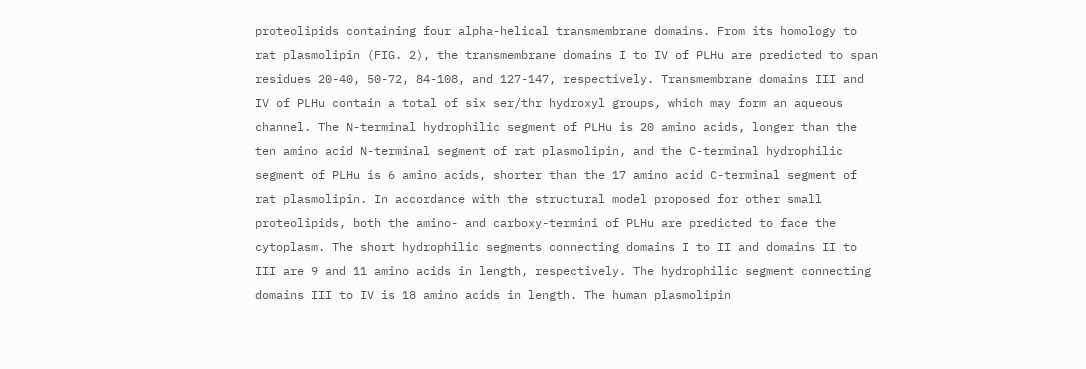proteolipids containing four alpha-helical transmembrane domains. From its homology to rat plasmolipin (FIG. 2), the transmembrane domains I to IV of PLHu are predicted to span residues 20-40, 50-72, 84-108, and 127-147, respectively. Transmembrane domains III and IV of PLHu contain a total of six ser/thr hydroxyl groups, which may form an aqueous channel. The N-terminal hydrophilic segment of PLHu is 20 amino acids, longer than the ten amino acid N-terminal segment of rat plasmolipin, and the C-terminal hydrophilic segment of PLHu is 6 amino acids, shorter than the 17 amino acid C-terminal segment of rat plasmolipin. In accordance with the structural model proposed for other small proteolipids, both the amino- and carboxy-termini of PLHu are predicted to face the cytoplasm. The short hydrophilic segments connecting domains I to II and domains II to III are 9 and 11 amino acids in length, respectively. The hydrophilic segment connecting domains III to IV is 18 amino acids in length. The human plasmolipin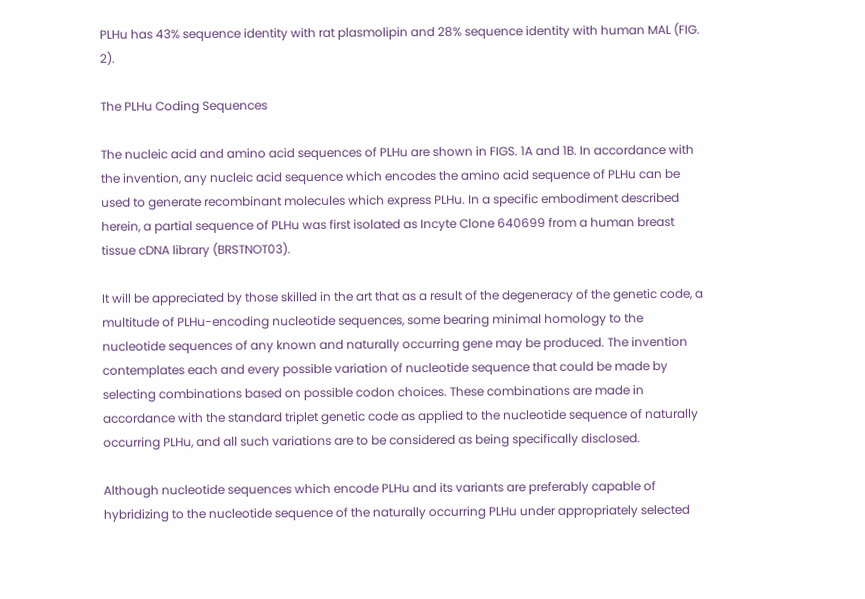PLHu has 43% sequence identity with rat plasmolipin and 28% sequence identity with human MAL (FIG. 2).

The PLHu Coding Sequences

The nucleic acid and amino acid sequences of PLHu are shown in FIGS. 1A and 1B. In accordance with the invention, any nucleic acid sequence which encodes the amino acid sequence of PLHu can be used to generate recombinant molecules which express PLHu. In a specific embodiment described herein, a partial sequence of PLHu was first isolated as Incyte Clone 640699 from a human breast tissue cDNA library (BRSTNOT03).

It will be appreciated by those skilled in the art that as a result of the degeneracy of the genetic code, a multitude of PLHu-encoding nucleotide sequences, some bearing minimal homology to the nucleotide sequences of any known and naturally occurring gene may be produced. The invention contemplates each and every possible variation of nucleotide sequence that could be made by selecting combinations based on possible codon choices. These combinations are made in accordance with the standard triplet genetic code as applied to the nucleotide sequence of naturally occurring PLHu, and all such variations are to be considered as being specifically disclosed.

Although nucleotide sequences which encode PLHu and its variants are preferably capable of hybridizing to the nucleotide sequence of the naturally occurring PLHu under appropriately selected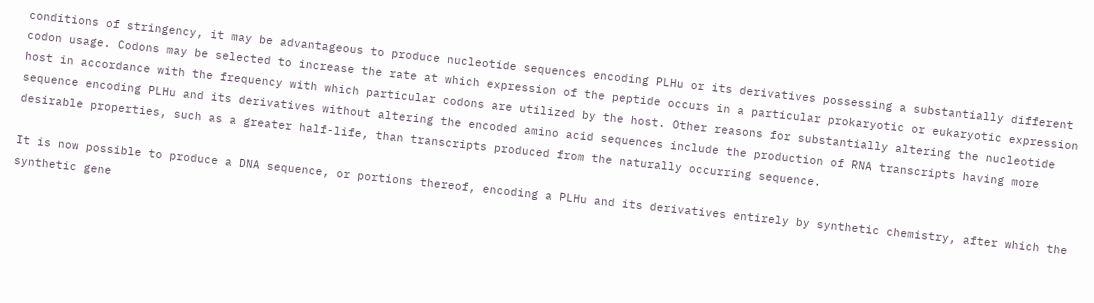conditions of stringency, it may be advantageous to produce nucleotide sequences encoding PLHu or its derivatives possessing a substantially different codon usage. Codons may be selected to increase the rate at which expression of the peptide occurs in a particular prokaryotic or eukaryotic expression host in accordance with the frequency with which particular codons are utilized by the host. Other reasons for substantially altering the nucleotide sequence encoding PLHu and its derivatives without altering the encoded amino acid sequences include the production of RNA transcripts having more desirable properties, such as a greater half-life, than transcripts produced from the naturally occurring sequence.

It is now possible to produce a DNA sequence, or portions thereof, encoding a PLHu and its derivatives entirely by synthetic chemistry, after which the synthetic gene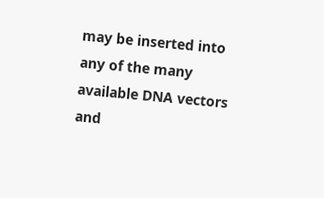may be inserted into any of the many available DNA vectors and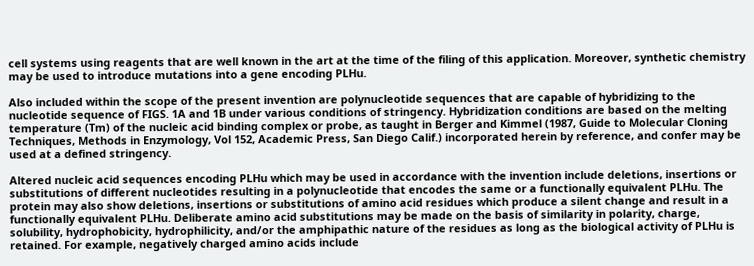cell systems using reagents that are well known in the art at the time of the filing of this application. Moreover, synthetic chemistry may be used to introduce mutations into a gene encoding PLHu.

Also included within the scope of the present invention are polynucleotide sequences that are capable of hybridizing to the nucleotide sequence of FIGS. 1A and 1B under various conditions of stringency. Hybridization conditions are based on the melting temperature (Tm) of the nucleic acid binding complex or probe, as taught in Berger and Kimmel (1987, Guide to Molecular Cloning Techniques, Methods in Enzymology, Vol 152, Academic Press, San Diego Calif.) incorporated herein by reference, and confer may be used at a defined stringency.

Altered nucleic acid sequences encoding PLHu which may be used in accordance with the invention include deletions, insertions or substitutions of different nucleotides resulting in a polynucleotide that encodes the same or a functionally equivalent PLHu. The protein may also show deletions, insertions or substitutions of amino acid residues which produce a silent change and result in a functionally equivalent PLHu. Deliberate amino acid substitutions may be made on the basis of similarity in polarity, charge, solubility, hydrophobicity, hydrophilicity, and/or the amphipathic nature of the residues as long as the biological activity of PLHu is retained. For example, negatively charged amino acids include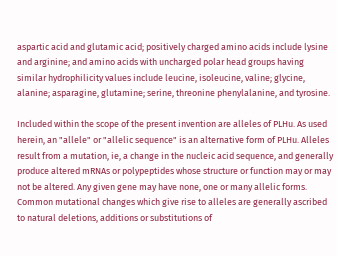aspartic acid and glutamic acid; positively charged amino acids include lysine and arginine; and amino acids with uncharged polar head groups having similar hydrophilicity values include leucine, isoleucine, valine; glycine, alanine; asparagine, glutamine; serine, threonine phenylalanine, and tyrosine.

Included within the scope of the present invention are alleles of PLHu. As used herein, an "allele" or "allelic sequence" is an alternative form of PLHu. Alleles result from a mutation, ie, a change in the nucleic acid sequence, and generally produce altered mRNAs or polypeptides whose structure or function may or may not be altered. Any given gene may have none, one or many allelic forms. Common mutational changes which give rise to alleles are generally ascribed to natural deletions, additions or substitutions of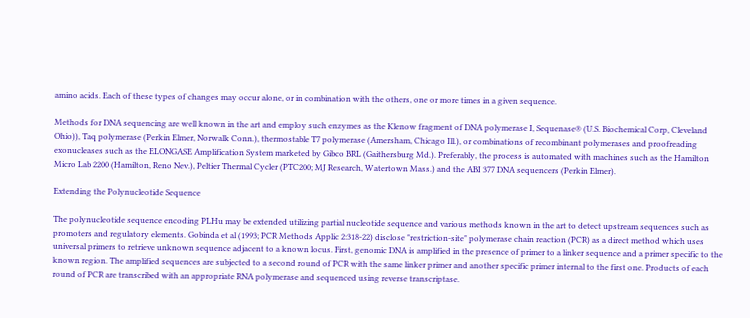amino acids. Each of these types of changes may occur alone, or in combination with the others, one or more times in a given sequence.

Methods for DNA sequencing are well known in the art and employ such enzymes as the Klenow fragment of DNA polymerase I, Sequenase® (U.S. Biochemical Corp, Cleveland Ohio)), Taq polymerase (Perkin Elmer, Norwalk Conn.), thermostable T7 polymerase (Amersham, Chicago Ill.), or combinations of recombinant polymerases and proofreading exonucleases such as the ELONGASE Amplification System marketed by Gibco BRL (Gaithersburg Md.). Preferably, the process is automated with machines such as the Hamilton Micro Lab 2200 (Hamilton, Reno Nev.), Peltier Thermal Cycler (PTC200; MJ Research, Watertown Mass.) and the ABI 377 DNA sequencers (Perkin Elmer).

Extending the Polynucleotide Sequence

The polynucleotide sequence encoding PLHu may be extended utilizing partial nucleotide sequence and various methods known in the art to detect upstream sequences such as promoters and regulatory elements. Gobinda et al (1993; PCR Methods Applic 2:318-22) disclose "restriction-site" polymerase chain reaction (PCR) as a direct method which uses universal primers to retrieve unknown sequence adjacent to a known locus. First, genomic DNA is amplified in the presence of primer to a linker sequence and a primer specific to the known region. The amplified sequences are subjected to a second round of PCR with the same linker primer and another specific primer internal to the first one. Products of each round of PCR are transcribed with an appropriate RNA polymerase and sequenced using reverse transcriptase.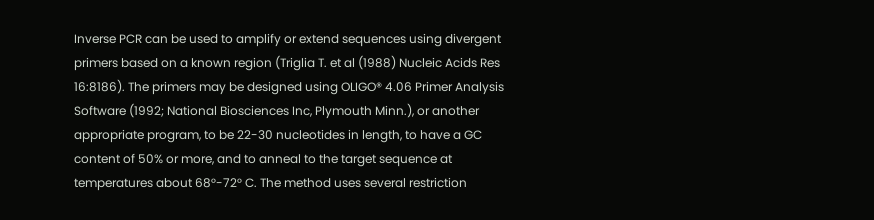Inverse PCR can be used to amplify or extend sequences using divergent primers based on a known region (Triglia T. et al (1988) Nucleic Acids Res 16:8186). The primers may be designed using OLIGO® 4.06 Primer Analysis Software (1992; National Biosciences Inc, Plymouth Minn.), or another appropriate program, to be 22-30 nucleotides in length, to have a GC content of 50% or more, and to anneal to the target sequence at temperatures about 68°-72° C. The method uses several restriction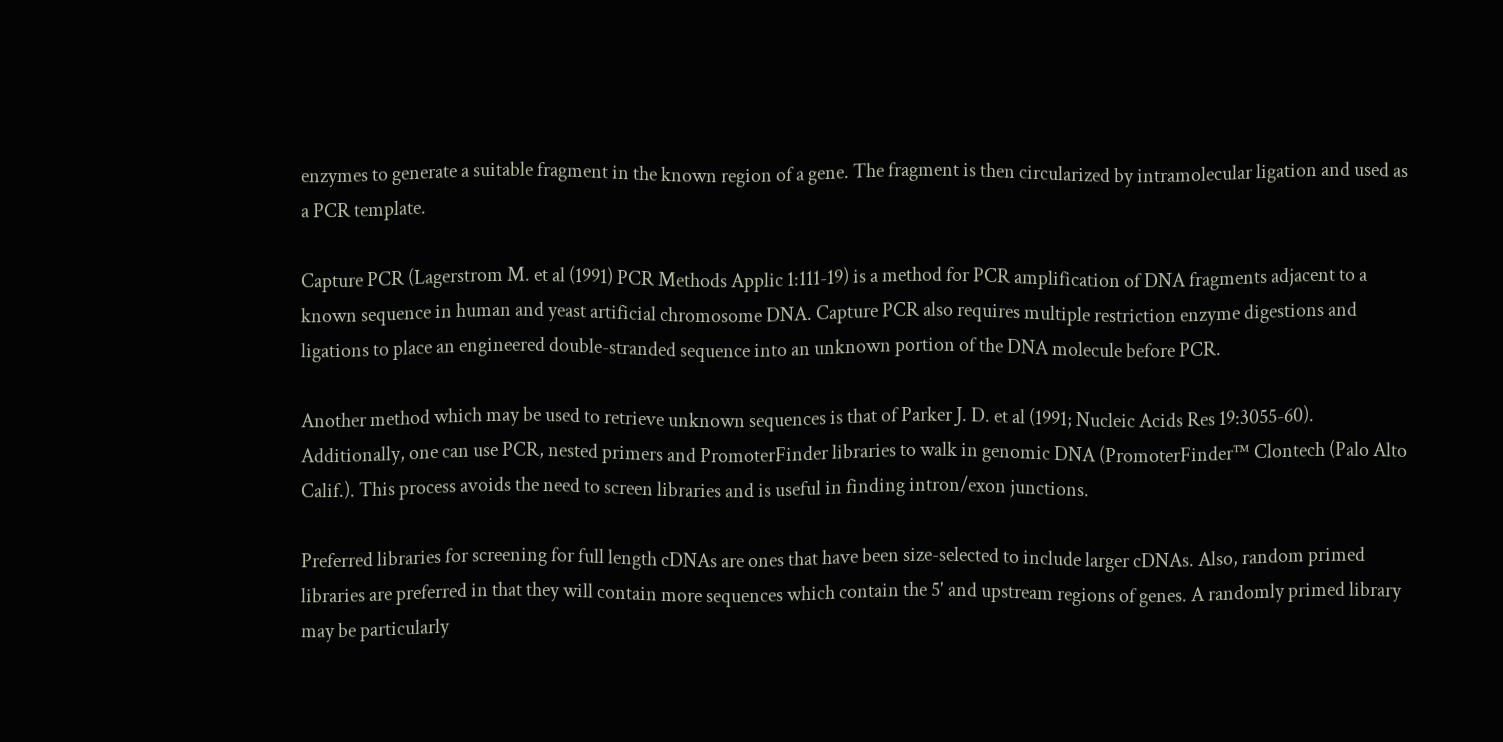enzymes to generate a suitable fragment in the known region of a gene. The fragment is then circularized by intramolecular ligation and used as a PCR template.

Capture PCR (Lagerstrom M. et al (1991) PCR Methods Applic 1:111-19) is a method for PCR amplification of DNA fragments adjacent to a known sequence in human and yeast artificial chromosome DNA. Capture PCR also requires multiple restriction enzyme digestions and ligations to place an engineered double-stranded sequence into an unknown portion of the DNA molecule before PCR.

Another method which may be used to retrieve unknown sequences is that of Parker J. D. et al (1991; Nucleic Acids Res 19:3055-60). Additionally, one can use PCR, nested primers and PromoterFinder libraries to walk in genomic DNA (PromoterFinder™ Clontech (Palo Alto Calif.). This process avoids the need to screen libraries and is useful in finding intron/exon junctions.

Preferred libraries for screening for full length cDNAs are ones that have been size-selected to include larger cDNAs. Also, random primed libraries are preferred in that they will contain more sequences which contain the 5' and upstream regions of genes. A randomly primed library may be particularly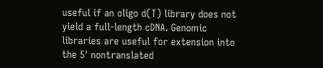useful if an oligo d(T) library does not yield a full-length cDNA. Genomic libraries are useful for extension into the 5' nontranslated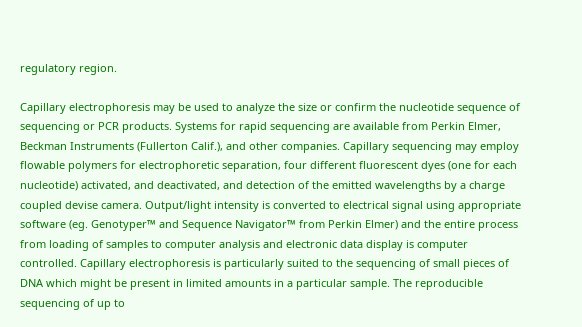regulatory region.

Capillary electrophoresis may be used to analyze the size or confirm the nucleotide sequence of sequencing or PCR products. Systems for rapid sequencing are available from Perkin Elmer, Beckman Instruments (Fullerton Calif.), and other companies. Capillary sequencing may employ flowable polymers for electrophoretic separation, four different fluorescent dyes (one for each nucleotide) activated, and deactivated, and detection of the emitted wavelengths by a charge coupled devise camera. Output/light intensity is converted to electrical signal using appropriate software (eg. Genotyper™ and Sequence Navigator™ from Perkin Elmer) and the entire process from loading of samples to computer analysis and electronic data display is computer controlled. Capillary electrophoresis is particularly suited to the sequencing of small pieces of DNA which might be present in limited amounts in a particular sample. The reproducible sequencing of up to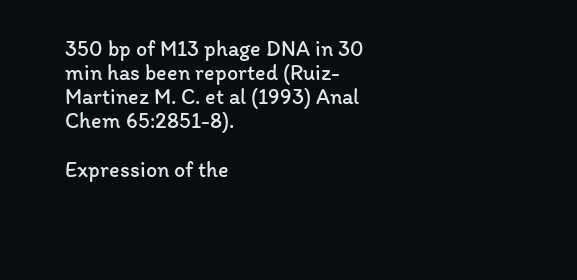350 bp of M13 phage DNA in 30 min has been reported (Ruiz-Martinez M. C. et al (1993) Anal Chem 65:2851-8).

Expression of the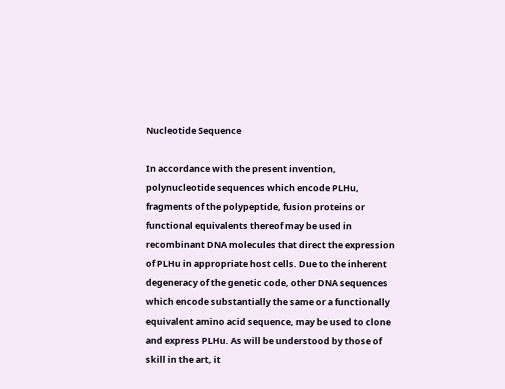Nucleotide Sequence

In accordance with the present invention, polynucleotide sequences which encode PLHu, fragments of the polypeptide, fusion proteins or functional equivalents thereof may be used in recombinant DNA molecules that direct the expression of PLHu in appropriate host cells. Due to the inherent degeneracy of the genetic code, other DNA sequences which encode substantially the same or a functionally equivalent amino acid sequence, may be used to clone and express PLHu. As will be understood by those of skill in the art, it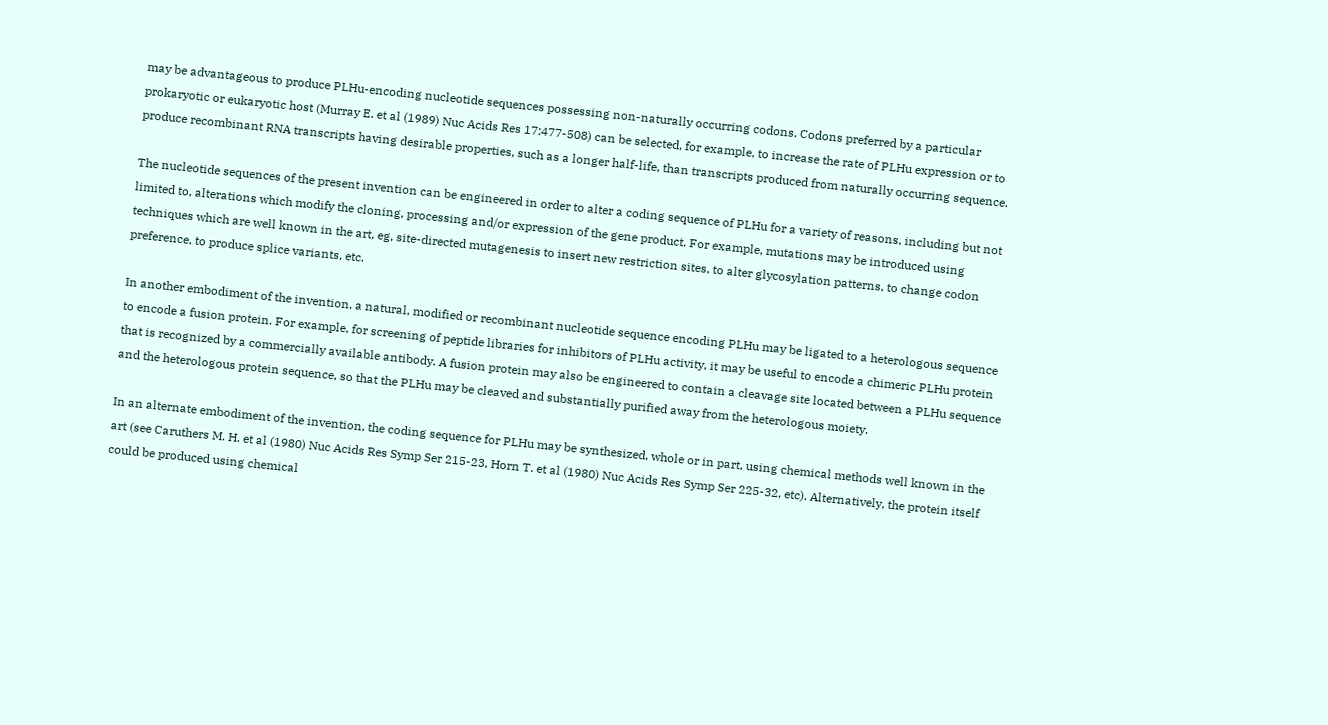may be advantageous to produce PLHu-encoding nucleotide sequences possessing non-naturally occurring codons. Codons preferred by a particular prokaryotic or eukaryotic host (Murray E. et al (1989) Nuc Acids Res 17:477-508) can be selected, for example, to increase the rate of PLHu expression or to produce recombinant RNA transcripts having desirable properties, such as a longer half-life, than transcripts produced from naturally occurring sequence.

The nucleotide sequences of the present invention can be engineered in order to alter a coding sequence of PLHu for a variety of reasons, including but not limited to, alterations which modify the cloning, processing and/or expression of the gene product. For example, mutations may be introduced using techniques which are well known in the art, eg, site-directed mutagenesis to insert new restriction sites, to alter glycosylation patterns, to change codon preference, to produce splice variants, etc.

In another embodiment of the invention, a natural, modified or recombinant nucleotide sequence encoding PLHu may be ligated to a heterologous sequence to encode a fusion protein. For example, for screening of peptide libraries for inhibitors of PLHu activity, it may be useful to encode a chimeric PLHu protein that is recognized by a commercially available antibody. A fusion protein may also be engineered to contain a cleavage site located between a PLHu sequence and the heterologous protein sequence, so that the PLHu may be cleaved and substantially purified away from the heterologous moiety.

In an alternate embodiment of the invention, the coding sequence for PLHu may be synthesized, whole or in part, using chemical methods well known in the art (see Caruthers M. H. et al (1980) Nuc Acids Res Symp Ser 215-23, Horn T. et al (1980) Nuc Acids Res Symp Ser 225-32, etc). Alternatively, the protein itself could be produced using chemical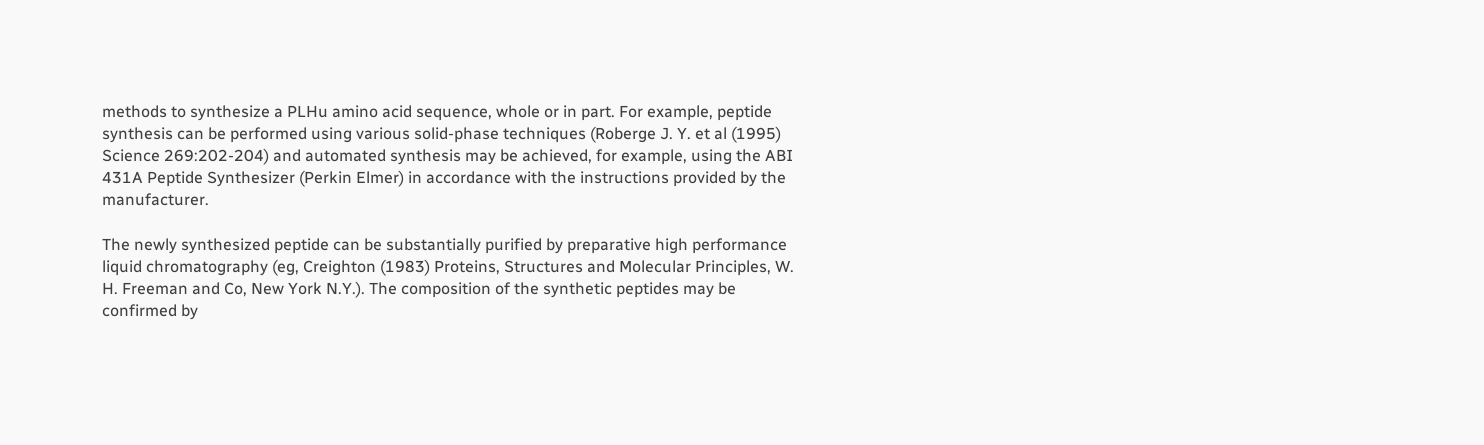methods to synthesize a PLHu amino acid sequence, whole or in part. For example, peptide synthesis can be performed using various solid-phase techniques (Roberge J. Y. et al (1995) Science 269:202-204) and automated synthesis may be achieved, for example, using the ABI 431A Peptide Synthesizer (Perkin Elmer) in accordance with the instructions provided by the manufacturer.

The newly synthesized peptide can be substantially purified by preparative high performance liquid chromatography (eg, Creighton (1983) Proteins, Structures and Molecular Principles, W. H. Freeman and Co, New York N.Y.). The composition of the synthetic peptides may be confirmed by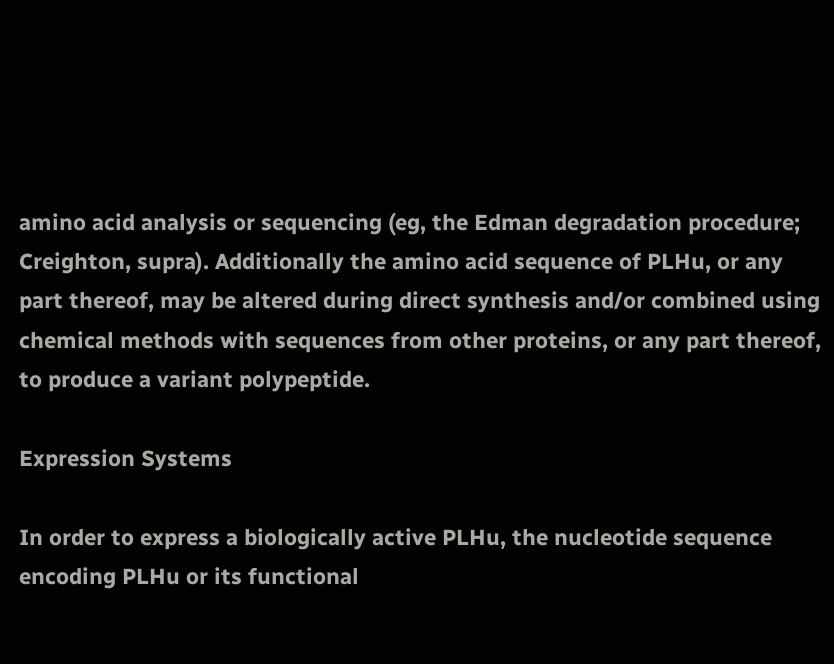amino acid analysis or sequencing (eg, the Edman degradation procedure; Creighton, supra). Additionally the amino acid sequence of PLHu, or any part thereof, may be altered during direct synthesis and/or combined using chemical methods with sequences from other proteins, or any part thereof, to produce a variant polypeptide.

Expression Systems

In order to express a biologically active PLHu, the nucleotide sequence encoding PLHu or its functional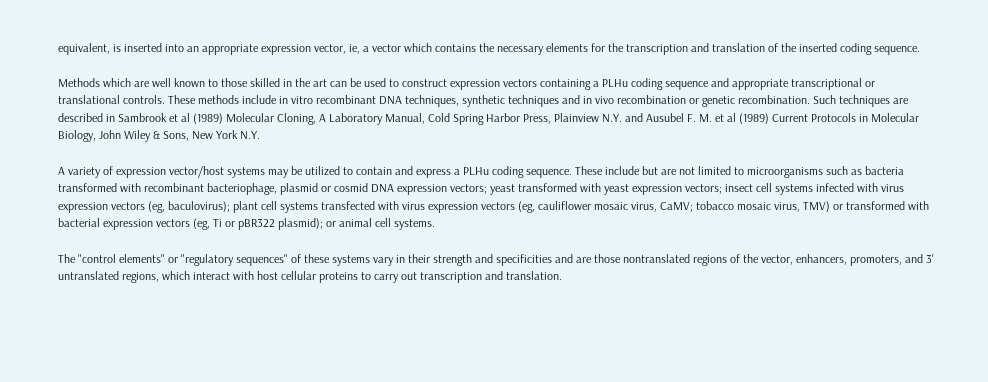equivalent, is inserted into an appropriate expression vector, ie, a vector which contains the necessary elements for the transcription and translation of the inserted coding sequence.

Methods which are well known to those skilled in the art can be used to construct expression vectors containing a PLHu coding sequence and appropriate transcriptional or translational controls. These methods include in vitro recombinant DNA techniques, synthetic techniques and in vivo recombination or genetic recombination. Such techniques are described in Sambrook et al (1989) Molecular Cloning, A Laboratory Manual, Cold Spring Harbor Press, Plainview N.Y. and Ausubel F. M. et al (1989) Current Protocols in Molecular Biology, John Wiley & Sons, New York N.Y.

A variety of expression vector/host systems may be utilized to contain and express a PLHu coding sequence. These include but are not limited to microorganisms such as bacteria transformed with recombinant bacteriophage, plasmid or cosmid DNA expression vectors; yeast transformed with yeast expression vectors; insect cell systems infected with virus expression vectors (eg, baculovirus); plant cell systems transfected with virus expression vectors (eg, cauliflower mosaic virus, CaMV; tobacco mosaic virus, TMV) or transformed with bacterial expression vectors (eg, Ti or pBR322 plasmid); or animal cell systems.

The "control elements" or "regulatory sequences" of these systems vary in their strength and specificities and are those nontranslated regions of the vector, enhancers, promoters, and 3' untranslated regions, which interact with host cellular proteins to carry out transcription and translation.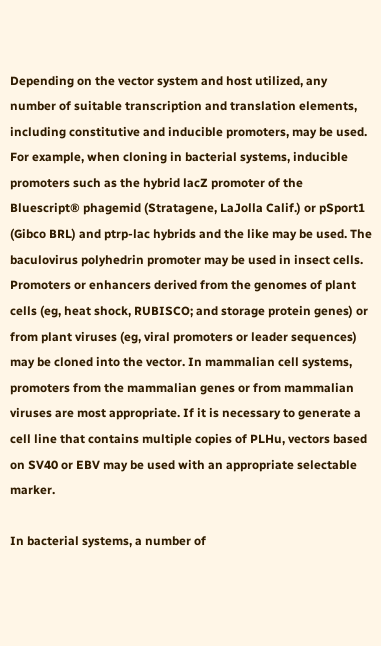Depending on the vector system and host utilized, any number of suitable transcription and translation elements, including constitutive and inducible promoters, may be used. For example, when cloning in bacterial systems, inducible promoters such as the hybrid lacZ promoter of the Bluescript® phagemid (Stratagene, LaJolla Calif.) or pSport1 (Gibco BRL) and ptrp-lac hybrids and the like may be used. The baculovirus polyhedrin promoter may be used in insect cells. Promoters or enhancers derived from the genomes of plant cells (eg, heat shock, RUBISCO; and storage protein genes) or from plant viruses (eg, viral promoters or leader sequences) may be cloned into the vector. In mammalian cell systems, promoters from the mammalian genes or from mammalian viruses are most appropriate. If it is necessary to generate a cell line that contains multiple copies of PLHu, vectors based on SV40 or EBV may be used with an appropriate selectable marker.

In bacterial systems, a number of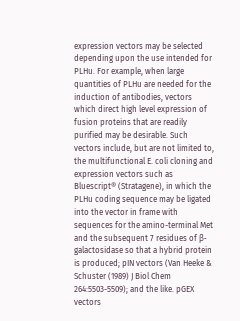expression vectors may be selected depending upon the use intended for PLHu. For example, when large quantities of PLHu are needed for the induction of antibodies, vectors which direct high level expression of fusion proteins that are readily purified may be desirable. Such vectors include, but are not limited to, the multifunctional E. coli cloning and expression vectors such as Bluescript® (Stratagene), in which the PLHu coding sequence may be ligated into the vector in frame with sequences for the amino-terminal Met and the subsequent 7 residues of β-galactosidase so that a hybrid protein is produced; pIN vectors (Van Heeke & Schuster (1989) J Biol Chem 264:5503-5509); and the like. pGEX vectors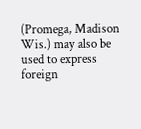(Promega, Madison Wis.) may also be used to express foreign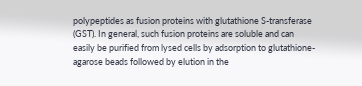polypeptides as fusion proteins with glutathione S-transferase (GST). In general, such fusion proteins are soluble and can easily be purified from lysed cells by adsorption to glutathione-agarose beads followed by elution in the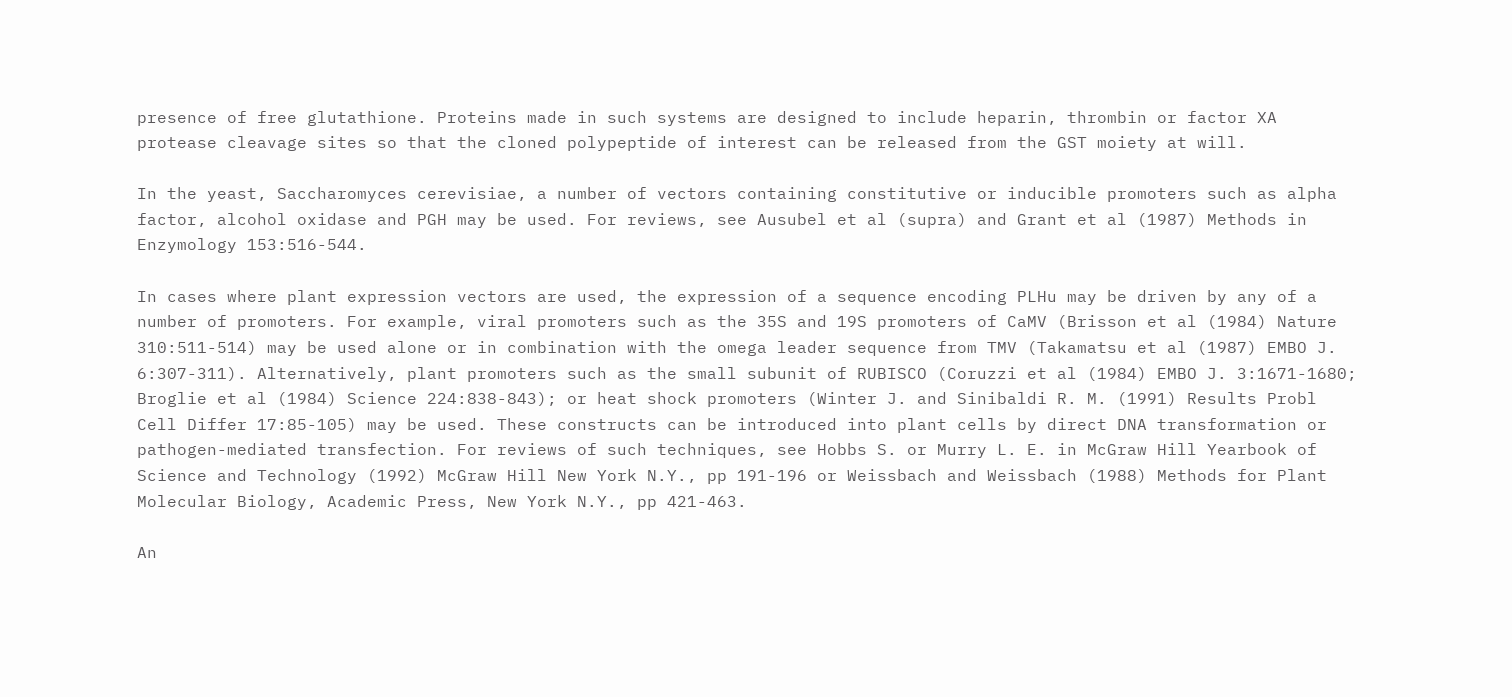presence of free glutathione. Proteins made in such systems are designed to include heparin, thrombin or factor XA protease cleavage sites so that the cloned polypeptide of interest can be released from the GST moiety at will.

In the yeast, Saccharomyces cerevisiae, a number of vectors containing constitutive or inducible promoters such as alpha factor, alcohol oxidase and PGH may be used. For reviews, see Ausubel et al (supra) and Grant et al (1987) Methods in Enzymology 153:516-544.

In cases where plant expression vectors are used, the expression of a sequence encoding PLHu may be driven by any of a number of promoters. For example, viral promoters such as the 35S and 19S promoters of CaMV (Brisson et al (1984) Nature 310:511-514) may be used alone or in combination with the omega leader sequence from TMV (Takamatsu et al (1987) EMBO J. 6:307-311). Alternatively, plant promoters such as the small subunit of RUBISCO (Coruzzi et al (1984) EMBO J. 3:1671-1680; Broglie et al (1984) Science 224:838-843); or heat shock promoters (Winter J. and Sinibaldi R. M. (1991) Results Probl Cell Differ 17:85-105) may be used. These constructs can be introduced into plant cells by direct DNA transformation or pathogen-mediated transfection. For reviews of such techniques, see Hobbs S. or Murry L. E. in McGraw Hill Yearbook of Science and Technology (1992) McGraw Hill New York N.Y., pp 191-196 or Weissbach and Weissbach (1988) Methods for Plant Molecular Biology, Academic Press, New York N.Y., pp 421-463.

An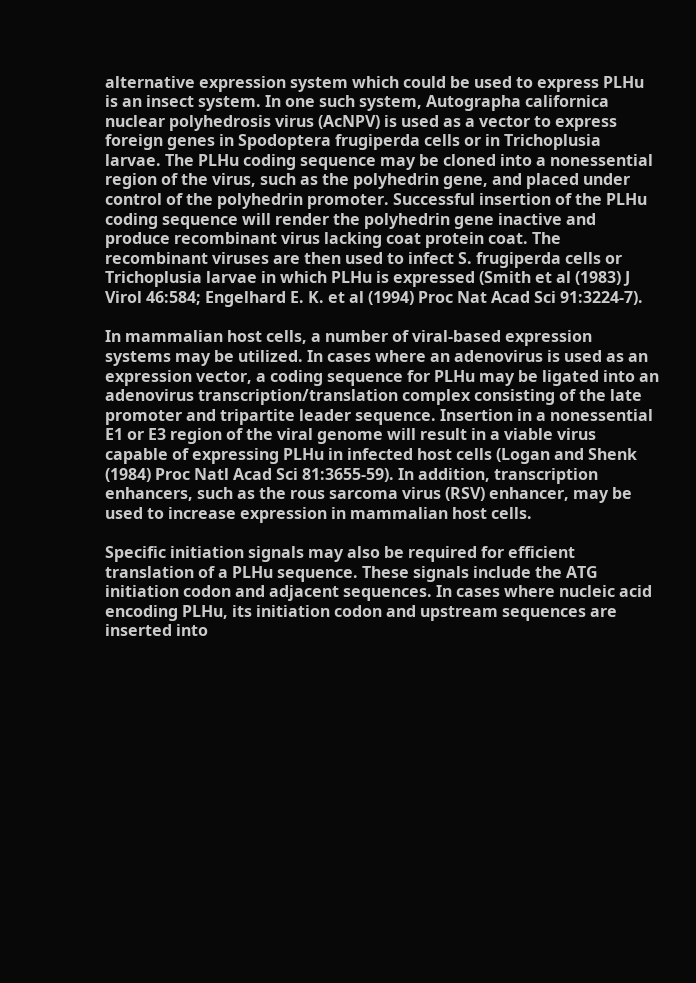alternative expression system which could be used to express PLHu is an insect system. In one such system, Autographa californica nuclear polyhedrosis virus (AcNPV) is used as a vector to express foreign genes in Spodoptera frugiperda cells or in Trichoplusia larvae. The PLHu coding sequence may be cloned into a nonessential region of the virus, such as the polyhedrin gene, and placed under control of the polyhedrin promoter. Successful insertion of the PLHu coding sequence will render the polyhedrin gene inactive and produce recombinant virus lacking coat protein coat. The recombinant viruses are then used to infect S. frugiperda cells or Trichoplusia larvae in which PLHu is expressed (Smith et al (1983) J Virol 46:584; Engelhard E. K. et al (1994) Proc Nat Acad Sci 91:3224-7).

In mammalian host cells, a number of viral-based expression systems may be utilized. In cases where an adenovirus is used as an expression vector, a coding sequence for PLHu may be ligated into an adenovirus transcription/translation complex consisting of the late promoter and tripartite leader sequence. Insertion in a nonessential E1 or E3 region of the viral genome will result in a viable virus capable of expressing PLHu in infected host cells (Logan and Shenk (1984) Proc Natl Acad Sci 81:3655-59). In addition, transcription enhancers, such as the rous sarcoma virus (RSV) enhancer, may be used to increase expression in mammalian host cells.

Specific initiation signals may also be required for efficient translation of a PLHu sequence. These signals include the ATG initiation codon and adjacent sequences. In cases where nucleic acid encoding PLHu, its initiation codon and upstream sequences are inserted into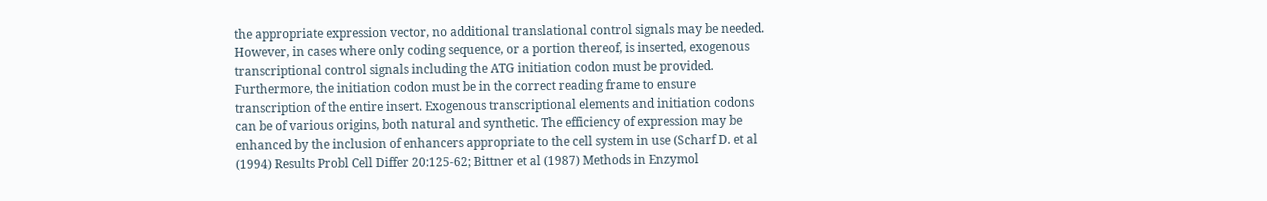the appropriate expression vector, no additional translational control signals may be needed. However, in cases where only coding sequence, or a portion thereof, is inserted, exogenous transcriptional control signals including the ATG initiation codon must be provided. Furthermore, the initiation codon must be in the correct reading frame to ensure transcription of the entire insert. Exogenous transcriptional elements and initiation codons can be of various origins, both natural and synthetic. The efficiency of expression may be enhanced by the inclusion of enhancers appropriate to the cell system in use (Scharf D. et al (1994) Results Probl Cell Differ 20:125-62; Bittner et al (1987) Methods in Enzymol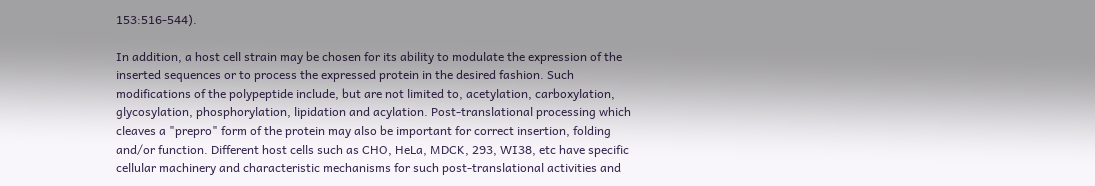153:516-544).

In addition, a host cell strain may be chosen for its ability to modulate the expression of the inserted sequences or to process the expressed protein in the desired fashion. Such modifications of the polypeptide include, but are not limited to, acetylation, carboxylation, glycosylation, phosphorylation, lipidation and acylation. Post-translational processing which cleaves a "prepro" form of the protein may also be important for correct insertion, folding and/or function. Different host cells such as CHO, HeLa, MDCK, 293, WI38, etc have specific cellular machinery and characteristic mechanisms for such post-translational activities and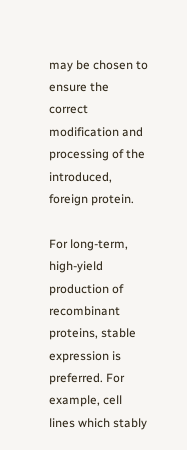may be chosen to ensure the correct modification and processing of the introduced, foreign protein.

For long-term, high-yield production of recombinant proteins, stable expression is preferred. For example, cell lines which stably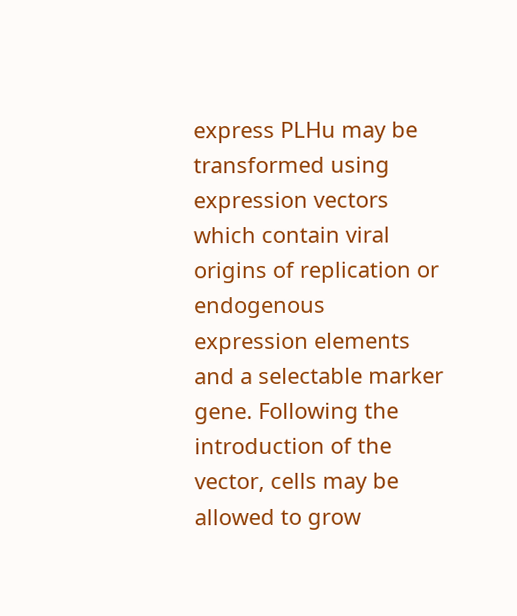express PLHu may be transformed using expression vectors which contain viral origins of replication or endogenous expression elements and a selectable marker gene. Following the introduction of the vector, cells may be allowed to grow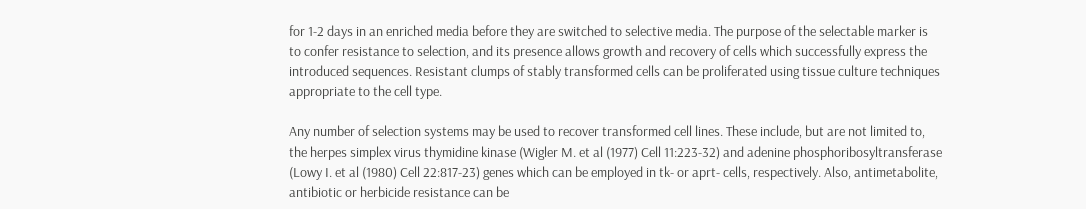for 1-2 days in an enriched media before they are switched to selective media. The purpose of the selectable marker is to confer resistance to selection, and its presence allows growth and recovery of cells which successfully express the introduced sequences. Resistant clumps of stably transformed cells can be proliferated using tissue culture techniques appropriate to the cell type.

Any number of selection systems may be used to recover transformed cell lines. These include, but are not limited to, the herpes simplex virus thymidine kinase (Wigler M. et al (1977) Cell 11:223-32) and adenine phosphoribosyltransferase (Lowy I. et al (1980) Cell 22:817-23) genes which can be employed in tk- or aprt- cells, respectively. Also, antimetabolite, antibiotic or herbicide resistance can be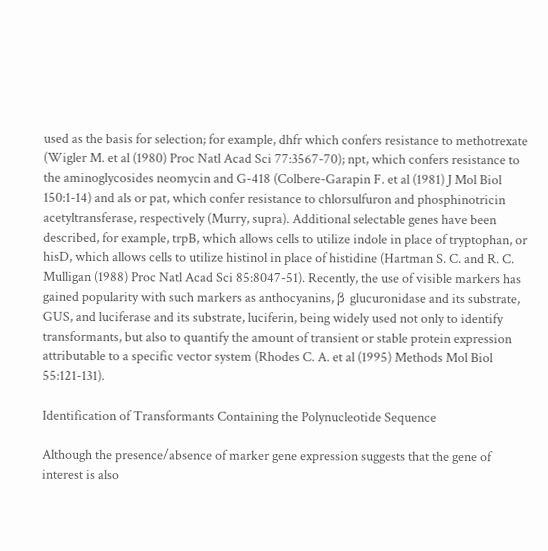used as the basis for selection; for example, dhfr which confers resistance to methotrexate (Wigler M. et al (1980) Proc Natl Acad Sci 77:3567-70); npt, which confers resistance to the aminoglycosides neomycin and G-418 (Colbere-Garapin F. et al (1981) J Mol Biol 150:1-14) and als or pat, which confer resistance to chlorsulfuron and phosphinotricin acetyltransferase, respectively (Murry, supra). Additional selectable genes have been described, for example, trpB, which allows cells to utilize indole in place of tryptophan, or hisD, which allows cells to utilize histinol in place of histidine (Hartman S. C. and R. C. Mulligan (1988) Proc Natl Acad Sci 85:8047-51). Recently, the use of visible markers has gained popularity with such markers as anthocyanins, β glucuronidase and its substrate, GUS, and luciferase and its substrate, luciferin, being widely used not only to identify transformants, but also to quantify the amount of transient or stable protein expression attributable to a specific vector system (Rhodes C. A. et al (1995) Methods Mol Biol 55:121-131).

Identification of Transformants Containing the Polynucleotide Sequence

Although the presence/absence of marker gene expression suggests that the gene of interest is also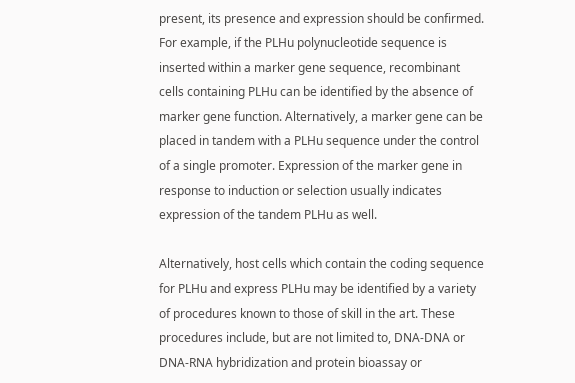present, its presence and expression should be confirmed. For example, if the PLHu polynucleotide sequence is inserted within a marker gene sequence, recombinant cells containing PLHu can be identified by the absence of marker gene function. Alternatively, a marker gene can be placed in tandem with a PLHu sequence under the control of a single promoter. Expression of the marker gene in response to induction or selection usually indicates expression of the tandem PLHu as well.

Alternatively, host cells which contain the coding sequence for PLHu and express PLHu may be identified by a variety of procedures known to those of skill in the art. These procedures include, but are not limited to, DNA-DNA or DNA-RNA hybridization and protein bioassay or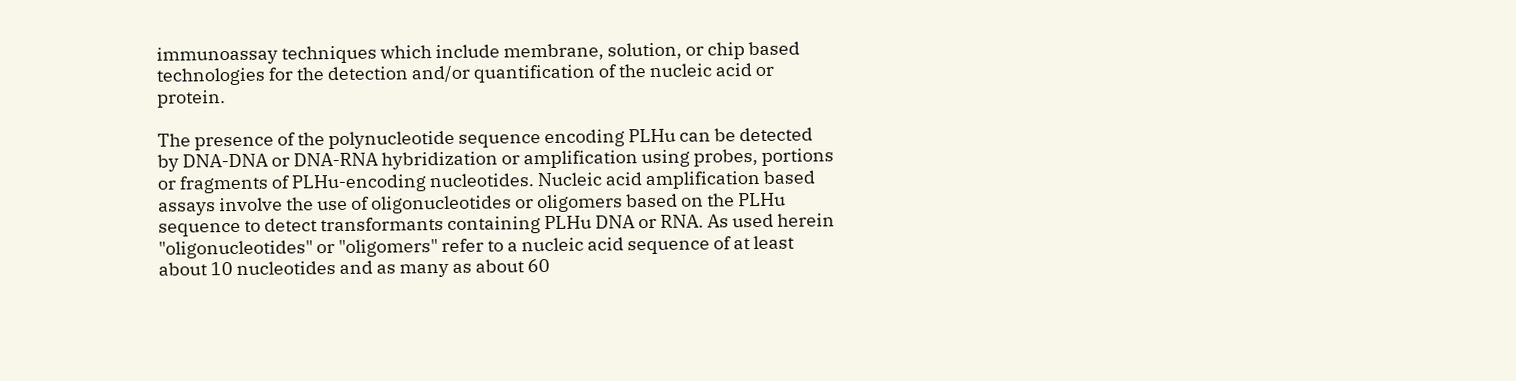immunoassay techniques which include membrane, solution, or chip based technologies for the detection and/or quantification of the nucleic acid or protein.

The presence of the polynucleotide sequence encoding PLHu can be detected by DNA-DNA or DNA-RNA hybridization or amplification using probes, portions or fragments of PLHu-encoding nucleotides. Nucleic acid amplification based assays involve the use of oligonucleotides or oligomers based on the PLHu sequence to detect transformants containing PLHu DNA or RNA. As used herein "oligonucleotides" or "oligomers" refer to a nucleic acid sequence of at least about 10 nucleotides and as many as about 60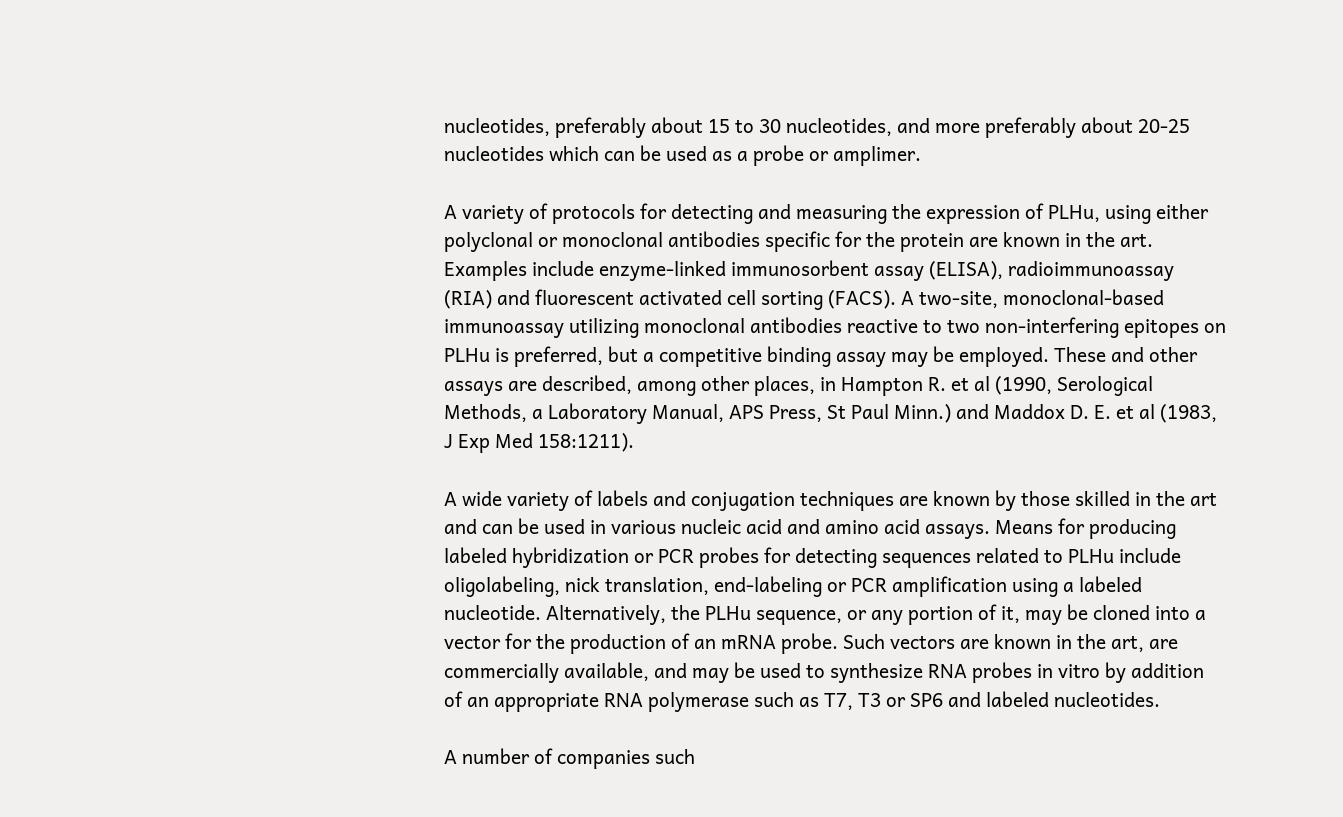nucleotides, preferably about 15 to 30 nucleotides, and more preferably about 20-25 nucleotides which can be used as a probe or amplimer.

A variety of protocols for detecting and measuring the expression of PLHu, using either polyclonal or monoclonal antibodies specific for the protein are known in the art. Examples include enzyme-linked immunosorbent assay (ELISA), radioimmunoassay (RIA) and fluorescent activated cell sorting (FACS). A two-site, monoclonal-based immunoassay utilizing monoclonal antibodies reactive to two non-interfering epitopes on PLHu is preferred, but a competitive binding assay may be employed. These and other assays are described, among other places, in Hampton R. et al (1990, Serological Methods, a Laboratory Manual, APS Press, St Paul Minn.) and Maddox D. E. et al (1983, J Exp Med 158:1211).

A wide variety of labels and conjugation techniques are known by those skilled in the art and can be used in various nucleic acid and amino acid assays. Means for producing labeled hybridization or PCR probes for detecting sequences related to PLHu include oligolabeling, nick translation, end-labeling or PCR amplification using a labeled nucleotide. Alternatively, the PLHu sequence, or any portion of it, may be cloned into a vector for the production of an mRNA probe. Such vectors are known in the art, are commercially available, and may be used to synthesize RNA probes in vitro by addition of an appropriate RNA polymerase such as T7, T3 or SP6 and labeled nucleotides.

A number of companies such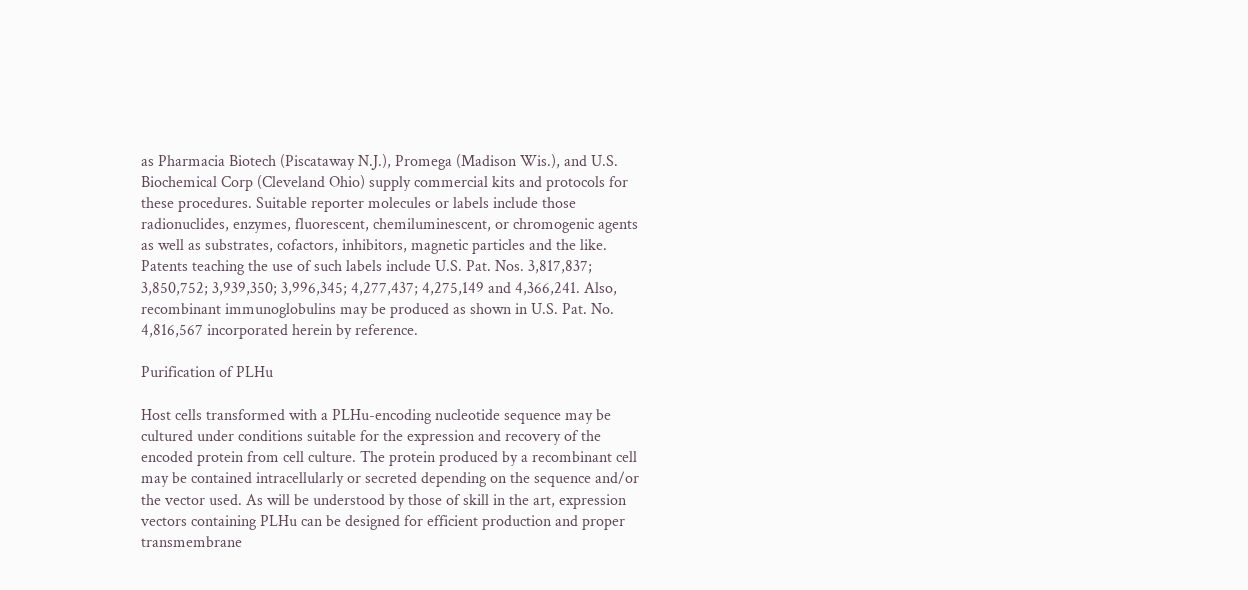as Pharmacia Biotech (Piscataway N.J.), Promega (Madison Wis.), and U.S. Biochemical Corp (Cleveland Ohio) supply commercial kits and protocols for these procedures. Suitable reporter molecules or labels include those radionuclides, enzymes, fluorescent, chemiluminescent, or chromogenic agents as well as substrates, cofactors, inhibitors, magnetic particles and the like. Patents teaching the use of such labels include U.S. Pat. Nos. 3,817,837; 3,850,752; 3,939,350; 3,996,345; 4,277,437; 4,275,149 and 4,366,241. Also, recombinant immunoglobulins may be produced as shown in U.S. Pat. No. 4,816,567 incorporated herein by reference.

Purification of PLHu

Host cells transformed with a PLHu-encoding nucleotide sequence may be cultured under conditions suitable for the expression and recovery of the encoded protein from cell culture. The protein produced by a recombinant cell may be contained intracellularly or secreted depending on the sequence and/or the vector used. As will be understood by those of skill in the art, expression vectors containing PLHu can be designed for efficient production and proper transmembrane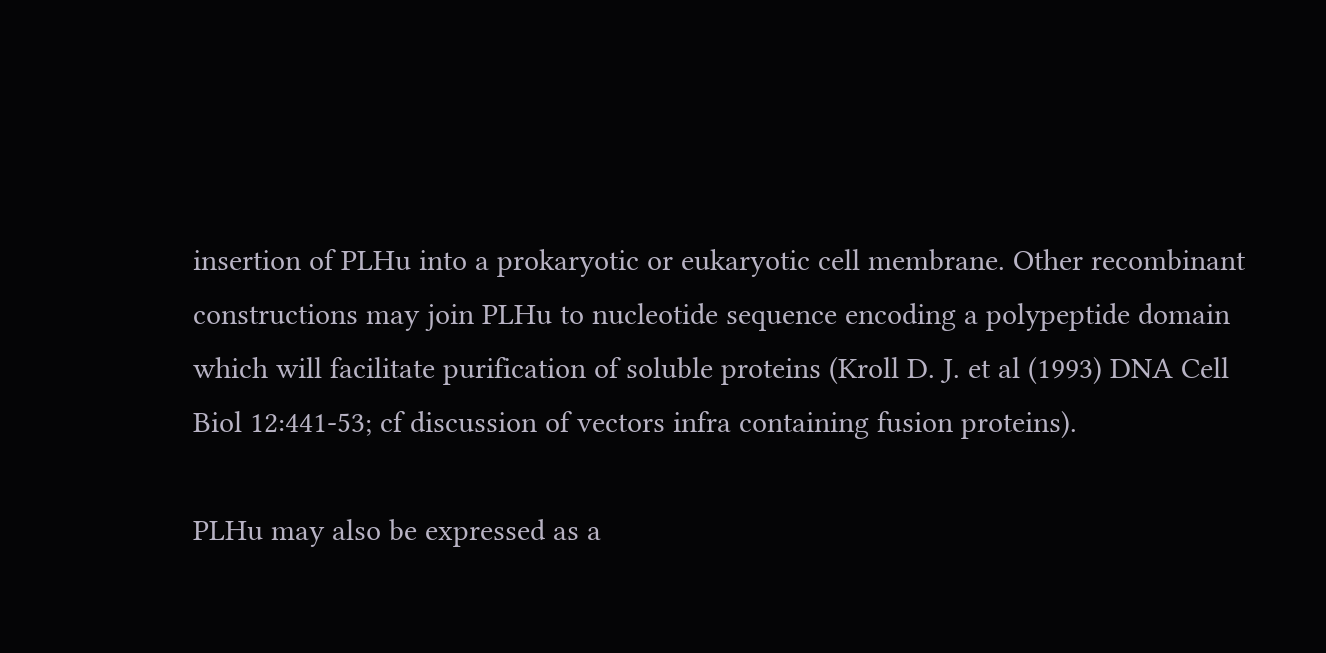insertion of PLHu into a prokaryotic or eukaryotic cell membrane. Other recombinant constructions may join PLHu to nucleotide sequence encoding a polypeptide domain which will facilitate purification of soluble proteins (Kroll D. J. et al (1993) DNA Cell Biol 12:441-53; cf discussion of vectors infra containing fusion proteins).

PLHu may also be expressed as a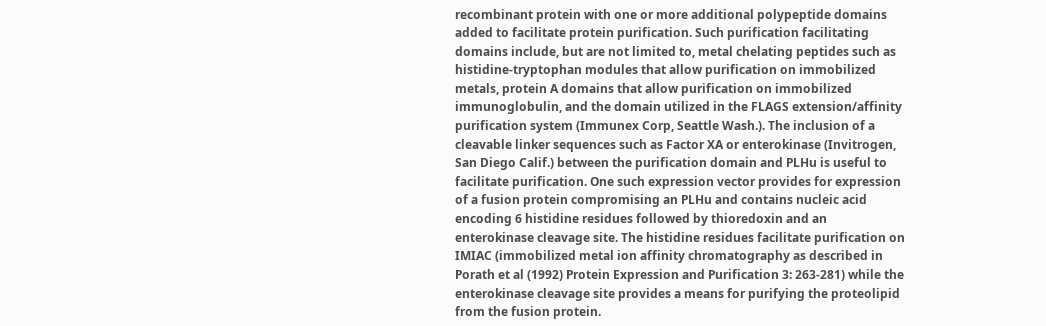recombinant protein with one or more additional polypeptide domains added to facilitate protein purification. Such purification facilitating domains include, but are not limited to, metal chelating peptides such as histidine-tryptophan modules that allow purification on immobilized metals, protein A domains that allow purification on immobilized immunoglobulin, and the domain utilized in the FLAGS extension/affinity purification system (Immunex Corp, Seattle Wash.). The inclusion of a cleavable linker sequences such as Factor XA or enterokinase (Invitrogen, San Diego Calif.) between the purification domain and PLHu is useful to facilitate purification. One such expression vector provides for expression of a fusion protein compromising an PLHu and contains nucleic acid encoding 6 histidine residues followed by thioredoxin and an enterokinase cleavage site. The histidine residues facilitate purification on IMIAC (immobilized metal ion affinity chromatography as described in Porath et al (1992) Protein Expression and Purification 3: 263-281) while the enterokinase cleavage site provides a means for purifying the proteolipid from the fusion protein.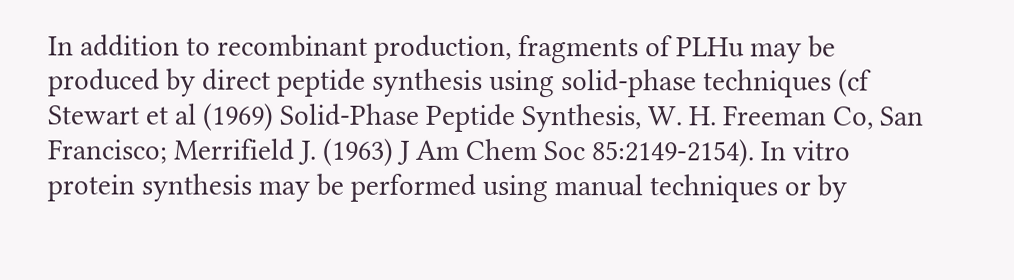In addition to recombinant production, fragments of PLHu may be produced by direct peptide synthesis using solid-phase techniques (cf Stewart et al (1969) Solid-Phase Peptide Synthesis, W. H. Freeman Co, San Francisco; Merrifield J. (1963) J Am Chem Soc 85:2149-2154). In vitro protein synthesis may be performed using manual techniques or by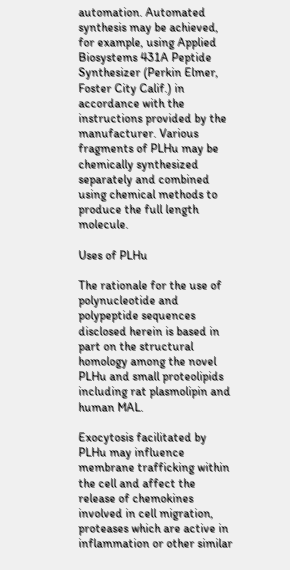automation. Automated synthesis may be achieved, for example, using Applied Biosystems 431A Peptide Synthesizer (Perkin Elmer, Foster City Calif.) in accordance with the instructions provided by the manufacturer. Various fragments of PLHu may be chemically synthesized separately and combined using chemical methods to produce the full length molecule.

Uses of PLHu

The rationale for the use of polynucleotide and polypeptide sequences disclosed herein is based in part on the structural homology among the novel PLHu and small proteolipids including rat plasmolipin and human MAL.

Exocytosis facilitated by PLHu may influence membrane trafficking within the cell and affect the release of chemokines involved in cell migration, proteases which are active in inflammation or other similar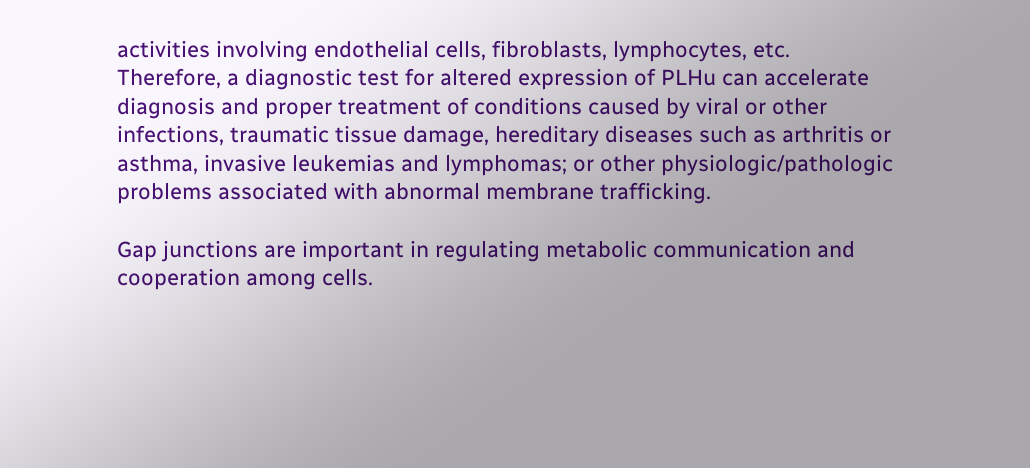activities involving endothelial cells, fibroblasts, lymphocytes, etc. Therefore, a diagnostic test for altered expression of PLHu can accelerate diagnosis and proper treatment of conditions caused by viral or other infections, traumatic tissue damage, hereditary diseases such as arthritis or asthma, invasive leukemias and lymphomas; or other physiologic/pathologic problems associated with abnormal membrane trafficking.

Gap junctions are important in regulating metabolic communication and cooperation among cells.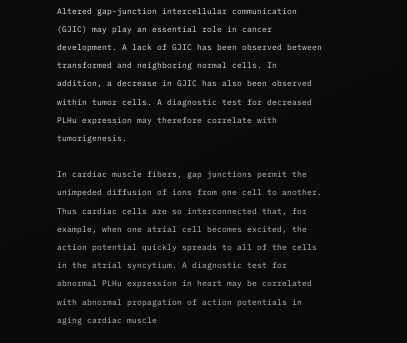Altered gap-junction intercellular communication (GJIC) may play an essential role in cancer development. A lack of GJIC has been observed between transformed and neighboring normal cells. In addition, a decrease in GJIC has also been observed within tumor cells. A diagnostic test for decreased PLHu expression may therefore correlate with tumorigenesis.

In cardiac muscle fibers, gap junctions permit the unimpeded diffusion of ions from one cell to another. Thus cardiac cells are so interconnected that, for example, when one atrial cell becomes excited, the action potential quickly spreads to all of the cells in the atrial syncytium. A diagnostic test for abnormal PLHu expression in heart may be correlated with abnormal propagation of action potentials in aging cardiac muscle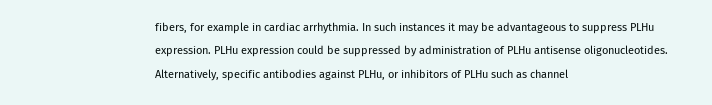fibers, for example in cardiac arrhythmia. In such instances it may be advantageous to suppress PLHu expression. PLHu expression could be suppressed by administration of PLHu antisense oligonucleotides. Alternatively, specific antibodies against PLHu, or inhibitors of PLHu such as channel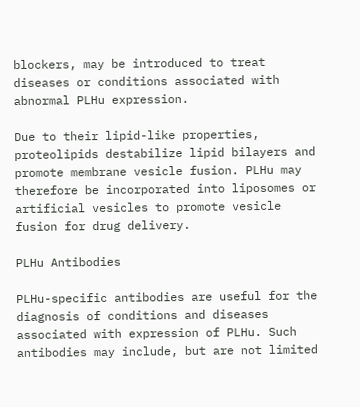blockers, may be introduced to treat diseases or conditions associated with abnormal PLHu expression.

Due to their lipid-like properties, proteolipids destabilize lipid bilayers and promote membrane vesicle fusion. PLHu may therefore be incorporated into liposomes or artificial vesicles to promote vesicle fusion for drug delivery.

PLHu Antibodies

PLHu-specific antibodies are useful for the diagnosis of conditions and diseases associated with expression of PLHu. Such antibodies may include, but are not limited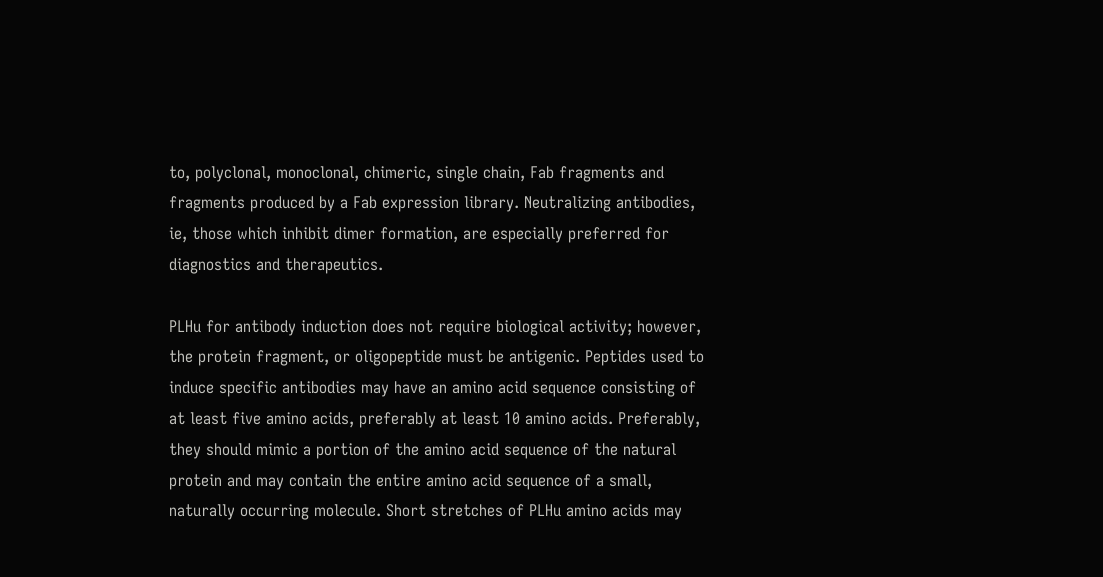to, polyclonal, monoclonal, chimeric, single chain, Fab fragments and fragments produced by a Fab expression library. Neutralizing antibodies, ie, those which inhibit dimer formation, are especially preferred for diagnostics and therapeutics.

PLHu for antibody induction does not require biological activity; however, the protein fragment, or oligopeptide must be antigenic. Peptides used to induce specific antibodies may have an amino acid sequence consisting of at least five amino acids, preferably at least 10 amino acids. Preferably, they should mimic a portion of the amino acid sequence of the natural protein and may contain the entire amino acid sequence of a small, naturally occurring molecule. Short stretches of PLHu amino acids may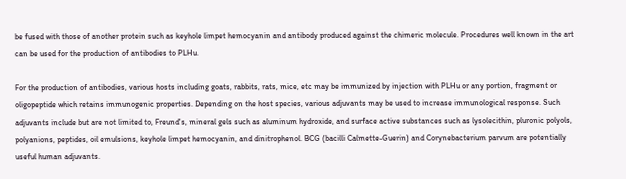be fused with those of another protein such as keyhole limpet hemocyanin and antibody produced against the chimeric molecule. Procedures well known in the art can be used for the production of antibodies to PLHu.

For the production of antibodies, various hosts including goats, rabbits, rats, mice, etc may be immunized by injection with PLHu or any portion, fragment or oligopeptide which retains immunogenic properties. Depending on the host species, various adjuvants may be used to increase immunological response. Such adjuvants include but are not limited to, Freund's, mineral gels such as aluminum hydroxide, and surface active substances such as lysolecithin, pluronic polyols, polyanions, peptides, oil emulsions, keyhole limpet hemocyanin, and dinitrophenol. BCG (bacilli Calmette-Guerin) and Corynebacterium parvum are potentially useful human adjuvants.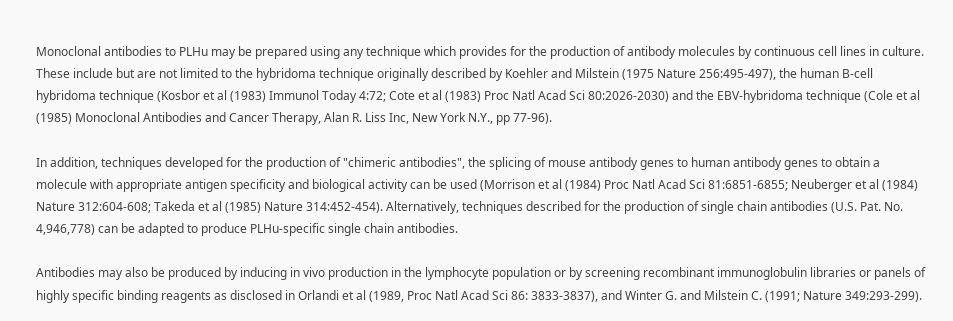Monoclonal antibodies to PLHu may be prepared using any technique which provides for the production of antibody molecules by continuous cell lines in culture. These include but are not limited to the hybridoma technique originally described by Koehler and Milstein (1975 Nature 256:495-497), the human B-cell hybridoma technique (Kosbor et al (1983) Immunol Today 4:72; Cote et al (1983) Proc Natl Acad Sci 80:2026-2030) and the EBV-hybridoma technique (Cole et al (1985) Monoclonal Antibodies and Cancer Therapy, Alan R. Liss Inc, New York N.Y., pp 77-96).

In addition, techniques developed for the production of "chimeric antibodies", the splicing of mouse antibody genes to human antibody genes to obtain a molecule with appropriate antigen specificity and biological activity can be used (Morrison et al (1984) Proc Natl Acad Sci 81:6851-6855; Neuberger et al (1984) Nature 312:604-608; Takeda et al (1985) Nature 314:452-454). Alternatively, techniques described for the production of single chain antibodies (U.S. Pat. No. 4,946,778) can be adapted to produce PLHu-specific single chain antibodies.

Antibodies may also be produced by inducing in vivo production in the lymphocyte population or by screening recombinant immunoglobulin libraries or panels of highly specific binding reagents as disclosed in Orlandi et al (1989, Proc Natl Acad Sci 86: 3833-3837), and Winter G. and Milstein C. (1991; Nature 349:293-299).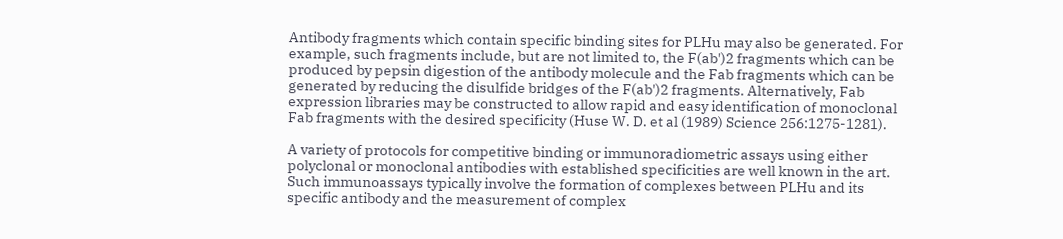Antibody fragments which contain specific binding sites for PLHu may also be generated. For example, such fragments include, but are not limited to, the F(ab')2 fragments which can be produced by pepsin digestion of the antibody molecule and the Fab fragments which can be generated by reducing the disulfide bridges of the F(ab')2 fragments. Alternatively, Fab expression libraries may be constructed to allow rapid and easy identification of monoclonal Fab fragments with the desired specificity (Huse W. D. et al (1989) Science 256:1275-1281).

A variety of protocols for competitive binding or immunoradiometric assays using either polyclonal or monoclonal antibodies with established specificities are well known in the art. Such immunoassays typically involve the formation of complexes between PLHu and its specific antibody and the measurement of complex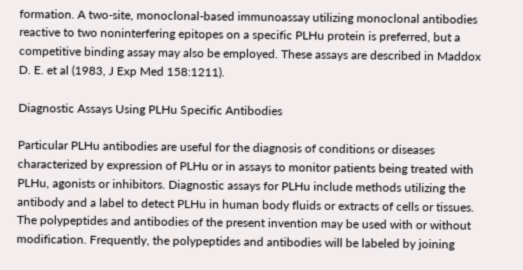formation. A two-site, monoclonal-based immunoassay utilizing monoclonal antibodies reactive to two noninterfering epitopes on a specific PLHu protein is preferred, but a competitive binding assay may also be employed. These assays are described in Maddox D. E. et al (1983, J Exp Med 158:1211).

Diagnostic Assays Using PLHu Specific Antibodies

Particular PLHu antibodies are useful for the diagnosis of conditions or diseases characterized by expression of PLHu or in assays to monitor patients being treated with PLHu, agonists or inhibitors. Diagnostic assays for PLHu include methods utilizing the antibody and a label to detect PLHu in human body fluids or extracts of cells or tissues. The polypeptides and antibodies of the present invention may be used with or without modification. Frequently, the polypeptides and antibodies will be labeled by joining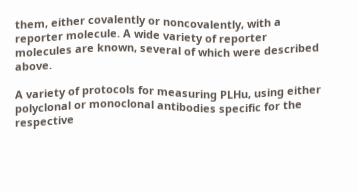them, either covalently or noncovalently, with a reporter molecule. A wide variety of reporter molecules are known, several of which were described above.

A variety of protocols for measuring PLHu, using either polyclonal or monoclonal antibodies specific for the respective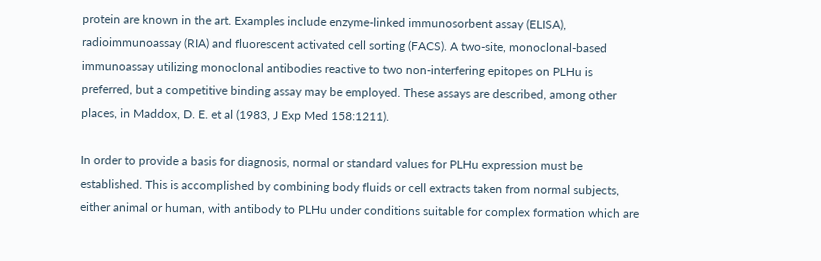protein are known in the art. Examples include enzyme-linked immunosorbent assay (ELISA), radioimmunoassay (RIA) and fluorescent activated cell sorting (FACS). A two-site, monoclonal-based immunoassay utilizing monoclonal antibodies reactive to two non-interfering epitopes on PLHu is preferred, but a competitive binding assay may be employed. These assays are described, among other places, in Maddox, D. E. et al (1983, J Exp Med 158:1211).

In order to provide a basis for diagnosis, normal or standard values for PLHu expression must be established. This is accomplished by combining body fluids or cell extracts taken from normal subjects, either animal or human, with antibody to PLHu under conditions suitable for complex formation which are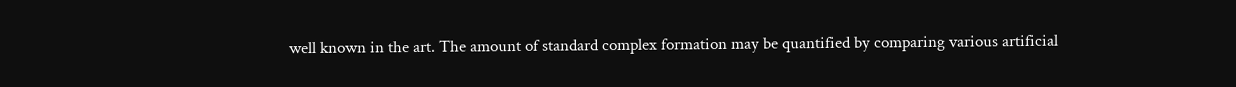well known in the art. The amount of standard complex formation may be quantified by comparing various artificial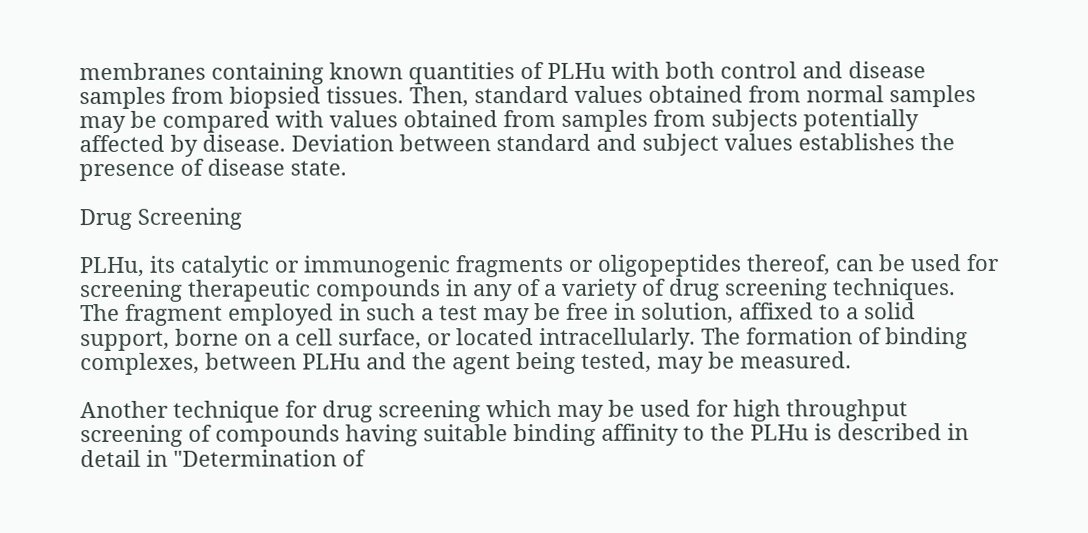membranes containing known quantities of PLHu with both control and disease samples from biopsied tissues. Then, standard values obtained from normal samples may be compared with values obtained from samples from subjects potentially affected by disease. Deviation between standard and subject values establishes the presence of disease state.

Drug Screening

PLHu, its catalytic or immunogenic fragments or oligopeptides thereof, can be used for screening therapeutic compounds in any of a variety of drug screening techniques. The fragment employed in such a test may be free in solution, affixed to a solid support, borne on a cell surface, or located intracellularly. The formation of binding complexes, between PLHu and the agent being tested, may be measured.

Another technique for drug screening which may be used for high throughput screening of compounds having suitable binding affinity to the PLHu is described in detail in "Determination of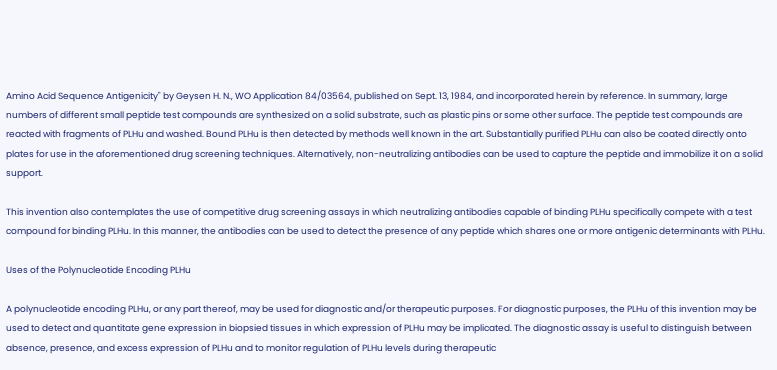Amino Acid Sequence Antigenicity" by Geysen H. N., WO Application 84/03564, published on Sept. 13, 1984, and incorporated herein by reference. In summary, large numbers of different small peptide test compounds are synthesized on a solid substrate, such as plastic pins or some other surface. The peptide test compounds are reacted with fragments of PLHu and washed. Bound PLHu is then detected by methods well known in the art. Substantially purified PLHu can also be coated directly onto plates for use in the aforementioned drug screening techniques. Alternatively, non-neutralizing antibodies can be used to capture the peptide and immobilize it on a solid support.

This invention also contemplates the use of competitive drug screening assays in which neutralizing antibodies capable of binding PLHu specifically compete with a test compound for binding PLHu. In this manner, the antibodies can be used to detect the presence of any peptide which shares one or more antigenic determinants with PLHu.

Uses of the Polynucleotide Encoding PLHu

A polynucleotide encoding PLHu, or any part thereof, may be used for diagnostic and/or therapeutic purposes. For diagnostic purposes, the PLHu of this invention may be used to detect and quantitate gene expression in biopsied tissues in which expression of PLHu may be implicated. The diagnostic assay is useful to distinguish between absence, presence, and excess expression of PLHu and to monitor regulation of PLHu levels during therapeutic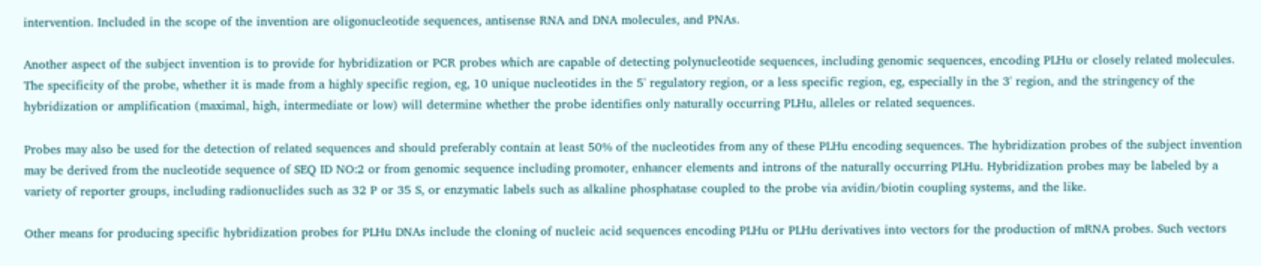intervention. Included in the scope of the invention are oligonucleotide sequences, antisense RNA and DNA molecules, and PNAs.

Another aspect of the subject invention is to provide for hybridization or PCR probes which are capable of detecting polynucleotide sequences, including genomic sequences, encoding PLHu or closely related molecules. The specificity of the probe, whether it is made from a highly specific region, eg, 10 unique nucleotides in the 5' regulatory region, or a less specific region, eg, especially in the 3' region, and the stringency of the hybridization or amplification (maximal, high, intermediate or low) will determine whether the probe identifies only naturally occurring PLHu, alleles or related sequences.

Probes may also be used for the detection of related sequences and should preferably contain at least 50% of the nucleotides from any of these PLHu encoding sequences. The hybridization probes of the subject invention may be derived from the nucleotide sequence of SEQ ID NO:2 or from genomic sequence including promoter, enhancer elements and introns of the naturally occurring PLHu. Hybridization probes may be labeled by a variety of reporter groups, including radionuclides such as 32 P or 35 S, or enzymatic labels such as alkaline phosphatase coupled to the probe via avidin/biotin coupling systems, and the like.

Other means for producing specific hybridization probes for PLHu DNAs include the cloning of nucleic acid sequences encoding PLHu or PLHu derivatives into vectors for the production of mRNA probes. Such vectors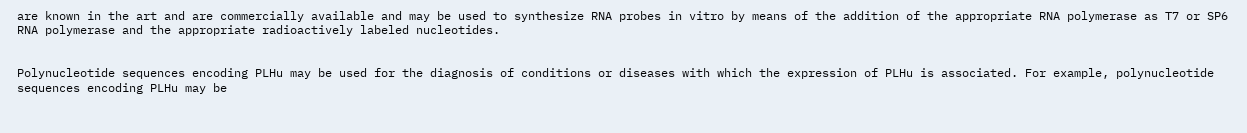are known in the art and are commercially available and may be used to synthesize RNA probes in vitro by means of the addition of the appropriate RNA polymerase as T7 or SP6 RNA polymerase and the appropriate radioactively labeled nucleotides.


Polynucleotide sequences encoding PLHu may be used for the diagnosis of conditions or diseases with which the expression of PLHu is associated. For example, polynucleotide sequences encoding PLHu may be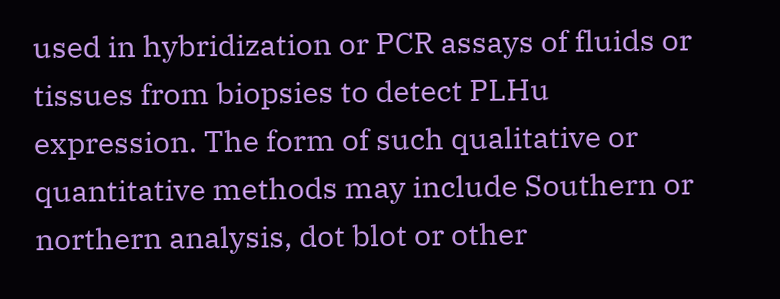used in hybridization or PCR assays of fluids or tissues from biopsies to detect PLHu expression. The form of such qualitative or quantitative methods may include Southern or northern analysis, dot blot or other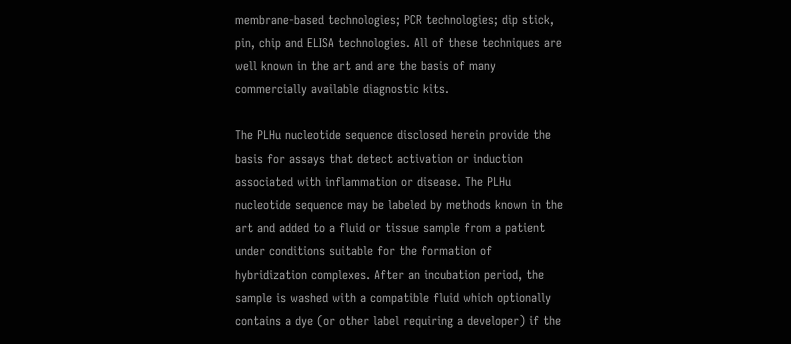membrane-based technologies; PCR technologies; dip stick, pin, chip and ELISA technologies. All of these techniques are well known in the art and are the basis of many commercially available diagnostic kits.

The PLHu nucleotide sequence disclosed herein provide the basis for assays that detect activation or induction associated with inflammation or disease. The PLHu nucleotide sequence may be labeled by methods known in the art and added to a fluid or tissue sample from a patient under conditions suitable for the formation of hybridization complexes. After an incubation period, the sample is washed with a compatible fluid which optionally contains a dye (or other label requiring a developer) if the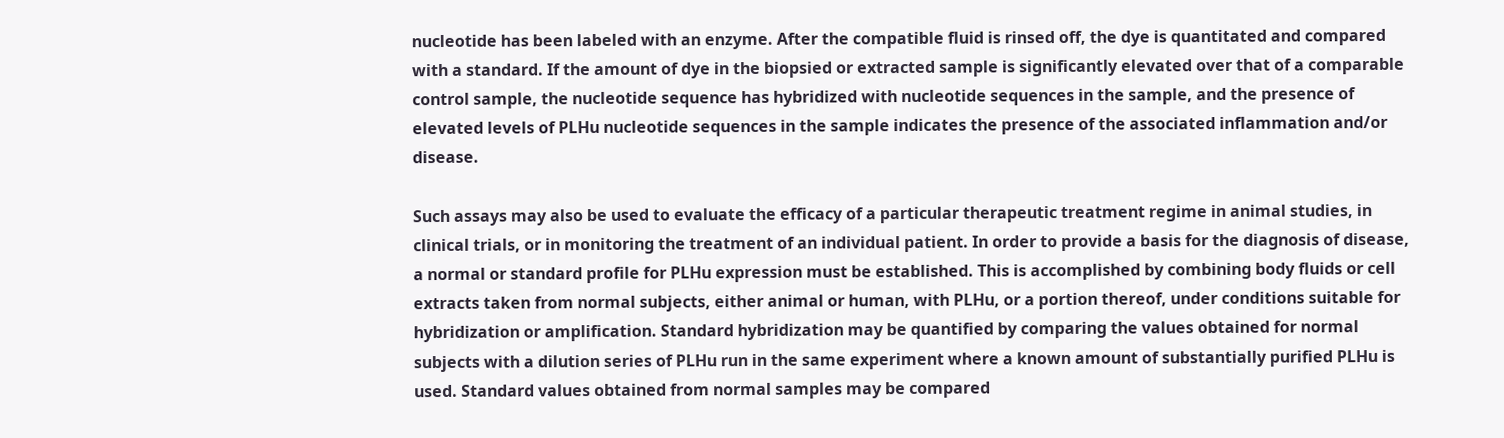nucleotide has been labeled with an enzyme. After the compatible fluid is rinsed off, the dye is quantitated and compared with a standard. If the amount of dye in the biopsied or extracted sample is significantly elevated over that of a comparable control sample, the nucleotide sequence has hybridized with nucleotide sequences in the sample, and the presence of elevated levels of PLHu nucleotide sequences in the sample indicates the presence of the associated inflammation and/or disease.

Such assays may also be used to evaluate the efficacy of a particular therapeutic treatment regime in animal studies, in clinical trials, or in monitoring the treatment of an individual patient. In order to provide a basis for the diagnosis of disease, a normal or standard profile for PLHu expression must be established. This is accomplished by combining body fluids or cell extracts taken from normal subjects, either animal or human, with PLHu, or a portion thereof, under conditions suitable for hybridization or amplification. Standard hybridization may be quantified by comparing the values obtained for normal subjects with a dilution series of PLHu run in the same experiment where a known amount of substantially purified PLHu is used. Standard values obtained from normal samples may be compared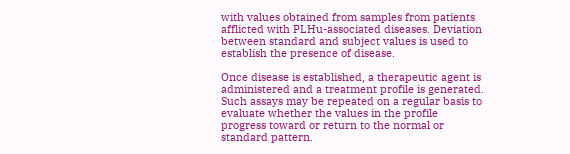with values obtained from samples from patients afflicted with PLHu-associated diseases. Deviation between standard and subject values is used to establish the presence of disease.

Once disease is established, a therapeutic agent is administered and a treatment profile is generated. Such assays may be repeated on a regular basis to evaluate whether the values in the profile progress toward or return to the normal or standard pattern.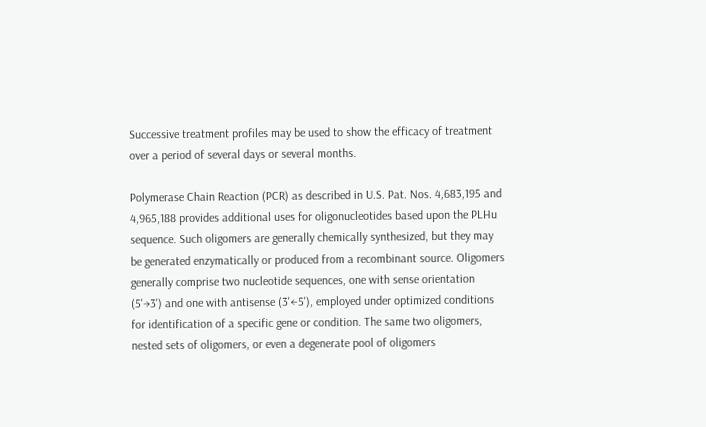Successive treatment profiles may be used to show the efficacy of treatment over a period of several days or several months.

Polymerase Chain Reaction (PCR) as described in U.S. Pat. Nos. 4,683,195 and 4,965,188 provides additional uses for oligonucleotides based upon the PLHu sequence. Such oligomers are generally chemically synthesized, but they may be generated enzymatically or produced from a recombinant source. Oligomers generally comprise two nucleotide sequences, one with sense orientation (5'→3') and one with antisense (3'←5'), employed under optimized conditions for identification of a specific gene or condition. The same two oligomers, nested sets of oligomers, or even a degenerate pool of oligomers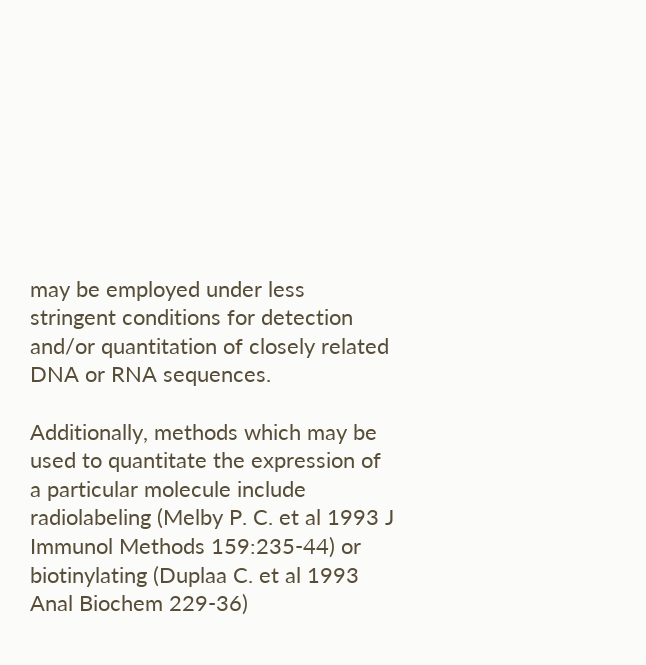may be employed under less stringent conditions for detection and/or quantitation of closely related DNA or RNA sequences.

Additionally, methods which may be used to quantitate the expression of a particular molecule include radiolabeling (Melby P. C. et al 1993 J Immunol Methods 159:235-44) or biotinylating (Duplaa C. et al 1993 Anal Biochem 229-36)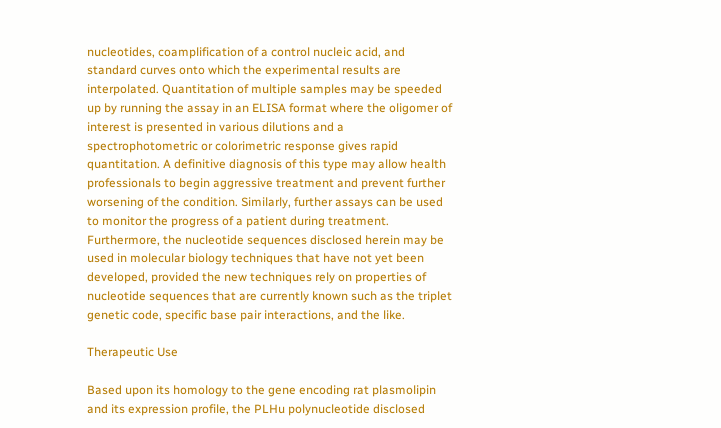nucleotides, coamplification of a control nucleic acid, and standard curves onto which the experimental results are interpolated. Quantitation of multiple samples may be speeded up by running the assay in an ELISA format where the oligomer of interest is presented in various dilutions and a spectrophotometric or colorimetric response gives rapid quantitation. A definitive diagnosis of this type may allow health professionals to begin aggressive treatment and prevent further worsening of the condition. Similarly, further assays can be used to monitor the progress of a patient during treatment. Furthermore, the nucleotide sequences disclosed herein may be used in molecular biology techniques that have not yet been developed, provided the new techniques rely on properties of nucleotide sequences that are currently known such as the triplet genetic code, specific base pair interactions, and the like.

Therapeutic Use

Based upon its homology to the gene encoding rat plasmolipin and its expression profile, the PLHu polynucleotide disclosed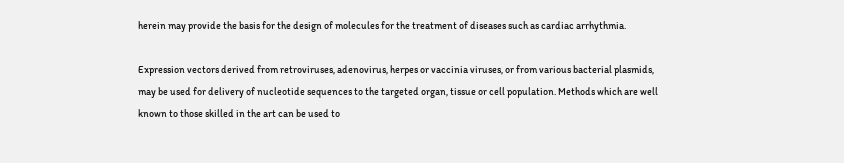herein may provide the basis for the design of molecules for the treatment of diseases such as cardiac arrhythmia.

Expression vectors derived from retroviruses, adenovirus, herpes or vaccinia viruses, or from various bacterial plasmids, may be used for delivery of nucleotide sequences to the targeted organ, tissue or cell population. Methods which are well known to those skilled in the art can be used to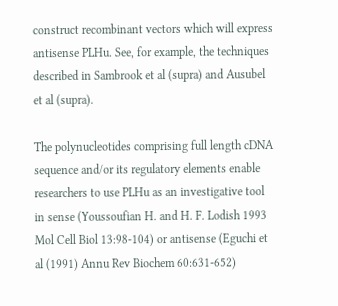construct recombinant vectors which will express antisense PLHu. See, for example, the techniques described in Sambrook et al (supra) and Ausubel et al (supra).

The polynucleotides comprising full length cDNA sequence and/or its regulatory elements enable researchers to use PLHu as an investigative tool in sense (Youssoufian H. and H. F. Lodish 1993 Mol Cell Biol 13:98-104) or antisense (Eguchi et al (1991) Annu Rev Biochem 60:631-652)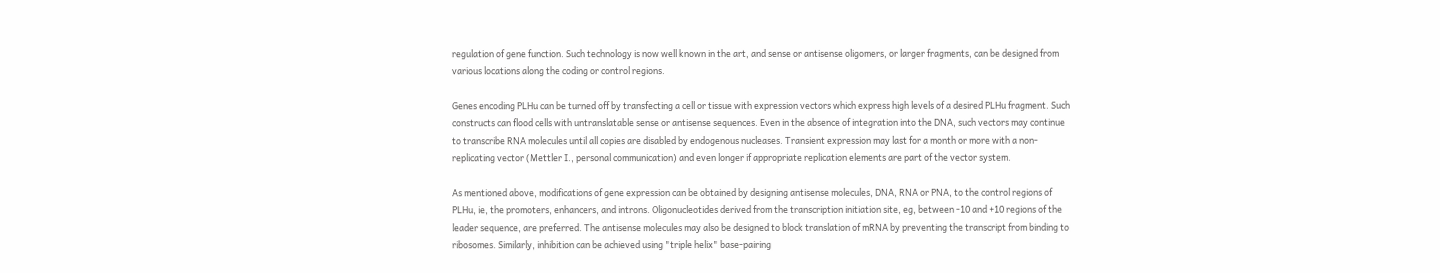regulation of gene function. Such technology is now well known in the art, and sense or antisense oligomers, or larger fragments, can be designed from various locations along the coding or control regions.

Genes encoding PLHu can be turned off by transfecting a cell or tissue with expression vectors which express high levels of a desired PLHu fragment. Such constructs can flood cells with untranslatable sense or antisense sequences. Even in the absence of integration into the DNA, such vectors may continue to transcribe RNA molecules until all copies are disabled by endogenous nucleases. Transient expression may last for a month or more with a non-replicating vector (Mettler I., personal communication) and even longer if appropriate replication elements are part of the vector system.

As mentioned above, modifications of gene expression can be obtained by designing antisense molecules, DNA, RNA or PNA, to the control regions of PLHu, ie, the promoters, enhancers, and introns. Oligonucleotides derived from the transcription initiation site, eg, between -10 and +10 regions of the leader sequence, are preferred. The antisense molecules may also be designed to block translation of mRNA by preventing the transcript from binding to ribosomes. Similarly, inhibition can be achieved using "triple helix" base-pairing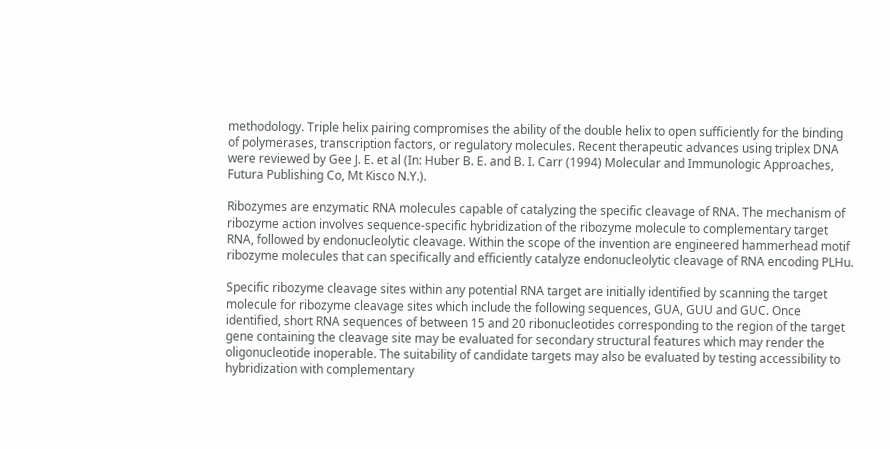methodology. Triple helix pairing compromises the ability of the double helix to open sufficiently for the binding of polymerases, transcription factors, or regulatory molecules. Recent therapeutic advances using triplex DNA were reviewed by Gee J. E. et al (In: Huber B. E. and B. I. Carr (1994) Molecular and Immunologic Approaches, Futura Publishing Co, Mt Kisco N.Y.).

Ribozymes are enzymatic RNA molecules capable of catalyzing the specific cleavage of RNA. The mechanism of ribozyme action involves sequence-specific hybridization of the ribozyme molecule to complementary target RNA, followed by endonucleolytic cleavage. Within the scope of the invention are engineered hammerhead motif ribozyme molecules that can specifically and efficiently catalyze endonucleolytic cleavage of RNA encoding PLHu.

Specific ribozyme cleavage sites within any potential RNA target are initially identified by scanning the target molecule for ribozyme cleavage sites which include the following sequences, GUA, GUU and GUC. Once identified, short RNA sequences of between 15 and 20 ribonucleotides corresponding to the region of the target gene containing the cleavage site may be evaluated for secondary structural features which may render the oligonucleotide inoperable. The suitability of candidate targets may also be evaluated by testing accessibility to hybridization with complementary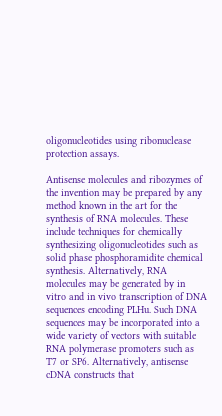oligonucleotides using ribonuclease protection assays.

Antisense molecules and ribozymes of the invention may be prepared by any method known in the art for the synthesis of RNA molecules. These include techniques for chemically synthesizing oligonucleotides such as solid phase phosphoramidite chemical synthesis. Alternatively, RNA molecules may be generated by in vitro and in vivo transcription of DNA sequences encoding PLHu. Such DNA sequences may be incorporated into a wide variety of vectors with suitable RNA polymerase promoters such as T7 or SP6. Alternatively, antisense cDNA constructs that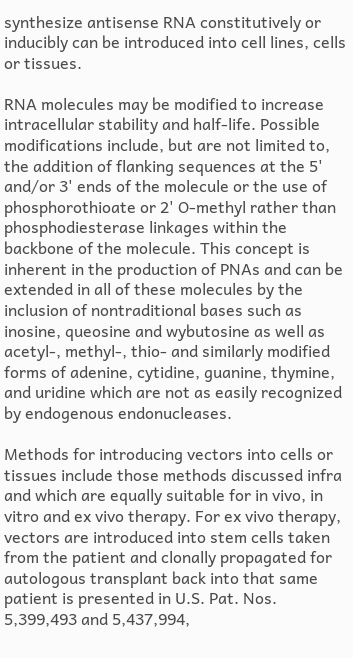synthesize antisense RNA constitutively or inducibly can be introduced into cell lines, cells or tissues.

RNA molecules may be modified to increase intracellular stability and half-life. Possible modifications include, but are not limited to, the addition of flanking sequences at the 5' and/or 3' ends of the molecule or the use of phosphorothioate or 2' O-methyl rather than phosphodiesterase linkages within the backbone of the molecule. This concept is inherent in the production of PNAs and can be extended in all of these molecules by the inclusion of nontraditional bases such as inosine, queosine and wybutosine as well as acetyl-, methyl-, thio- and similarly modified forms of adenine, cytidine, guanine, thymine, and uridine which are not as easily recognized by endogenous endonucleases.

Methods for introducing vectors into cells or tissues include those methods discussed infra and which are equally suitable for in vivo, in vitro and ex vivo therapy. For ex vivo therapy, vectors are introduced into stem cells taken from the patient and clonally propagated for autologous transplant back into that same patient is presented in U.S. Pat. Nos. 5,399,493 and 5,437,994,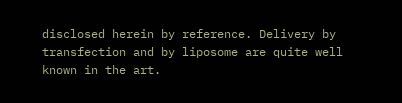disclosed herein by reference. Delivery by transfection and by liposome are quite well known in the art.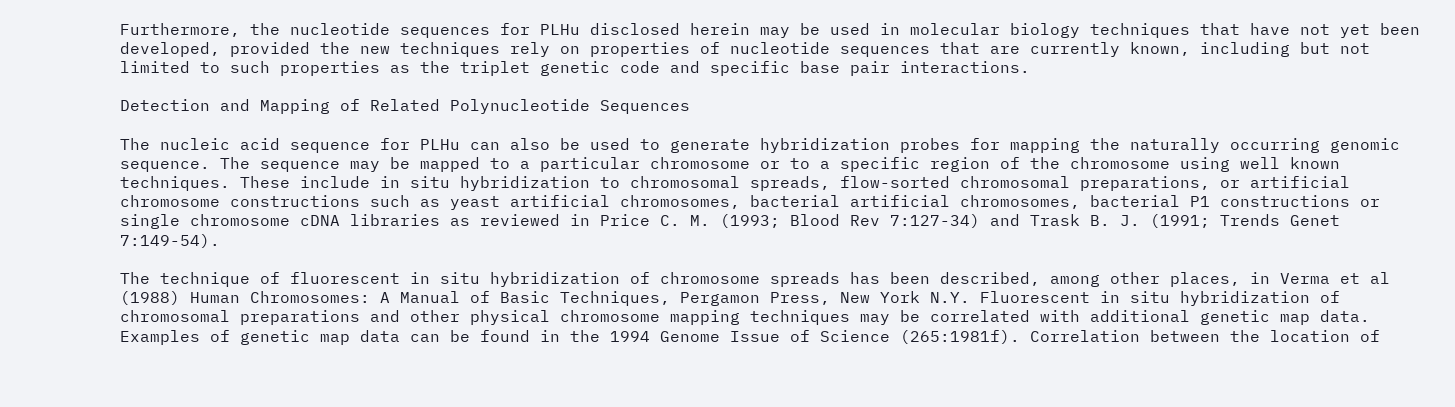Furthermore, the nucleotide sequences for PLHu disclosed herein may be used in molecular biology techniques that have not yet been developed, provided the new techniques rely on properties of nucleotide sequences that are currently known, including but not limited to such properties as the triplet genetic code and specific base pair interactions.

Detection and Mapping of Related Polynucleotide Sequences

The nucleic acid sequence for PLHu can also be used to generate hybridization probes for mapping the naturally occurring genomic sequence. The sequence may be mapped to a particular chromosome or to a specific region of the chromosome using well known techniques. These include in situ hybridization to chromosomal spreads, flow-sorted chromosomal preparations, or artificial chromosome constructions such as yeast artificial chromosomes, bacterial artificial chromosomes, bacterial P1 constructions or single chromosome cDNA libraries as reviewed in Price C. M. (1993; Blood Rev 7:127-34) and Trask B. J. (1991; Trends Genet 7:149-54).

The technique of fluorescent in situ hybridization of chromosome spreads has been described, among other places, in Verma et al (1988) Human Chromosomes: A Manual of Basic Techniques, Pergamon Press, New York N.Y. Fluorescent in situ hybridization of chromosomal preparations and other physical chromosome mapping techniques may be correlated with additional genetic map data. Examples of genetic map data can be found in the 1994 Genome Issue of Science (265:1981f). Correlation between the location of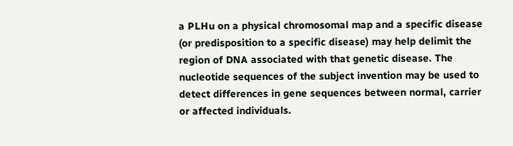a PLHu on a physical chromosomal map and a specific disease (or predisposition to a specific disease) may help delimit the region of DNA associated with that genetic disease. The nucleotide sequences of the subject invention may be used to detect differences in gene sequences between normal, carrier or affected individuals.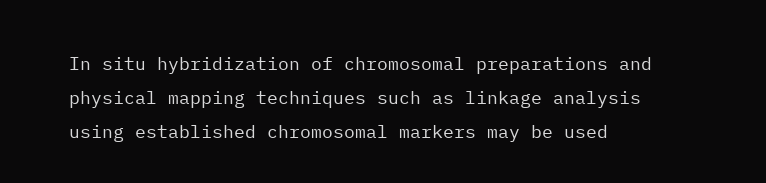In situ hybridization of chromosomal preparations and physical mapping techniques such as linkage analysis using established chromosomal markers may be used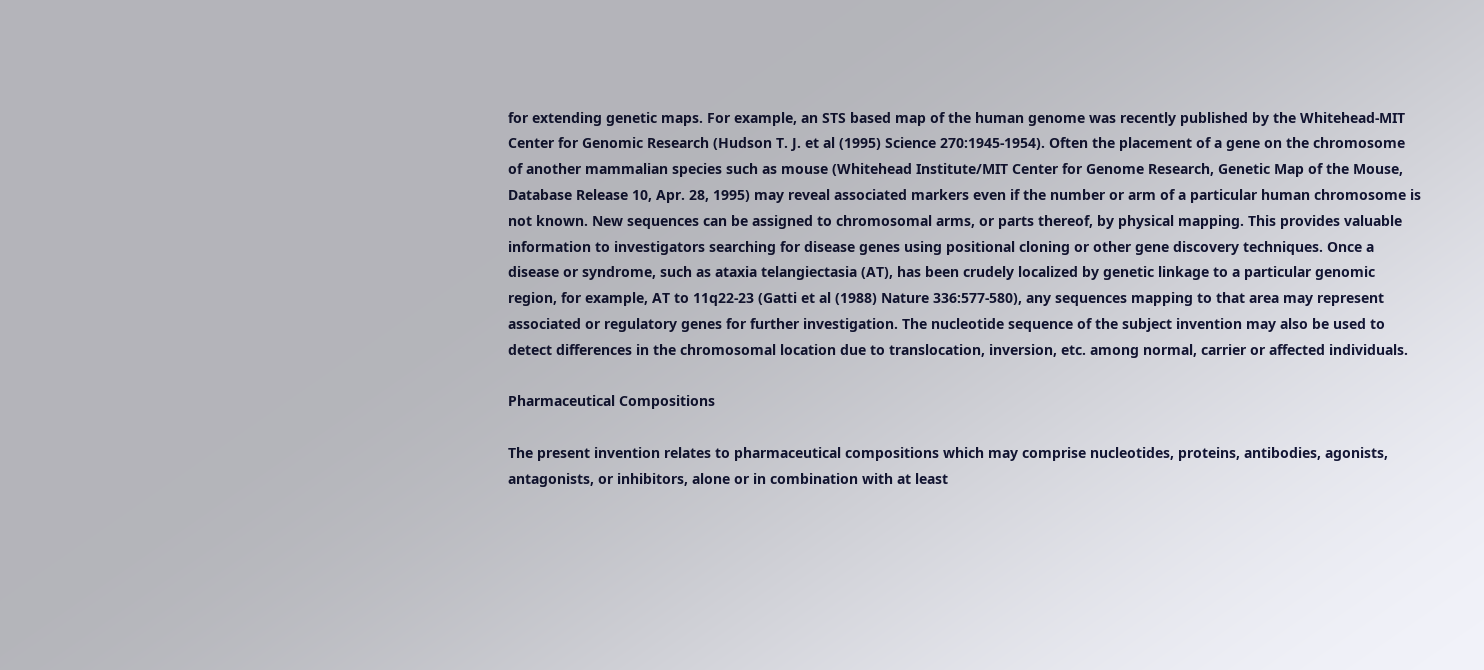for extending genetic maps. For example, an STS based map of the human genome was recently published by the Whitehead-MIT Center for Genomic Research (Hudson T. J. et al (1995) Science 270:1945-1954). Often the placement of a gene on the chromosome of another mammalian species such as mouse (Whitehead Institute/MIT Center for Genome Research, Genetic Map of the Mouse, Database Release 10, Apr. 28, 1995) may reveal associated markers even if the number or arm of a particular human chromosome is not known. New sequences can be assigned to chromosomal arms, or parts thereof, by physical mapping. This provides valuable information to investigators searching for disease genes using positional cloning or other gene discovery techniques. Once a disease or syndrome, such as ataxia telangiectasia (AT), has been crudely localized by genetic linkage to a particular genomic region, for example, AT to 11q22-23 (Gatti et al (1988) Nature 336:577-580), any sequences mapping to that area may represent associated or regulatory genes for further investigation. The nucleotide sequence of the subject invention may also be used to detect differences in the chromosomal location due to translocation, inversion, etc. among normal, carrier or affected individuals.

Pharmaceutical Compositions

The present invention relates to pharmaceutical compositions which may comprise nucleotides, proteins, antibodies, agonists, antagonists, or inhibitors, alone or in combination with at least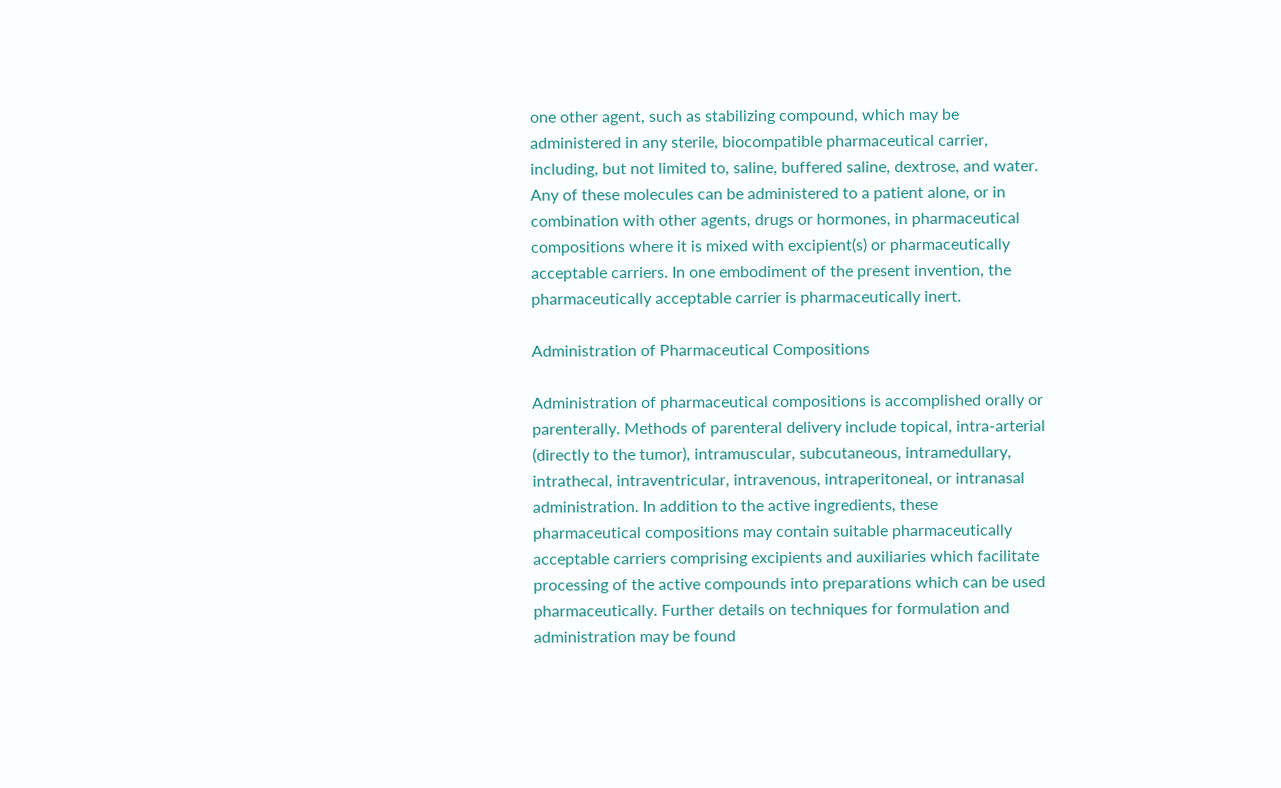one other agent, such as stabilizing compound, which may be administered in any sterile, biocompatible pharmaceutical carrier, including, but not limited to, saline, buffered saline, dextrose, and water. Any of these molecules can be administered to a patient alone, or in combination with other agents, drugs or hormones, in pharmaceutical compositions where it is mixed with excipient(s) or pharmaceutically acceptable carriers. In one embodiment of the present invention, the pharmaceutically acceptable carrier is pharmaceutically inert.

Administration of Pharmaceutical Compositions

Administration of pharmaceutical compositions is accomplished orally or parenterally. Methods of parenteral delivery include topical, intra-arterial (directly to the tumor), intramuscular, subcutaneous, intramedullary, intrathecal, intraventricular, intravenous, intraperitoneal, or intranasal administration. In addition to the active ingredients, these pharmaceutical compositions may contain suitable pharmaceutically acceptable carriers comprising excipients and auxiliaries which facilitate processing of the active compounds into preparations which can be used pharmaceutically. Further details on techniques for formulation and administration may be found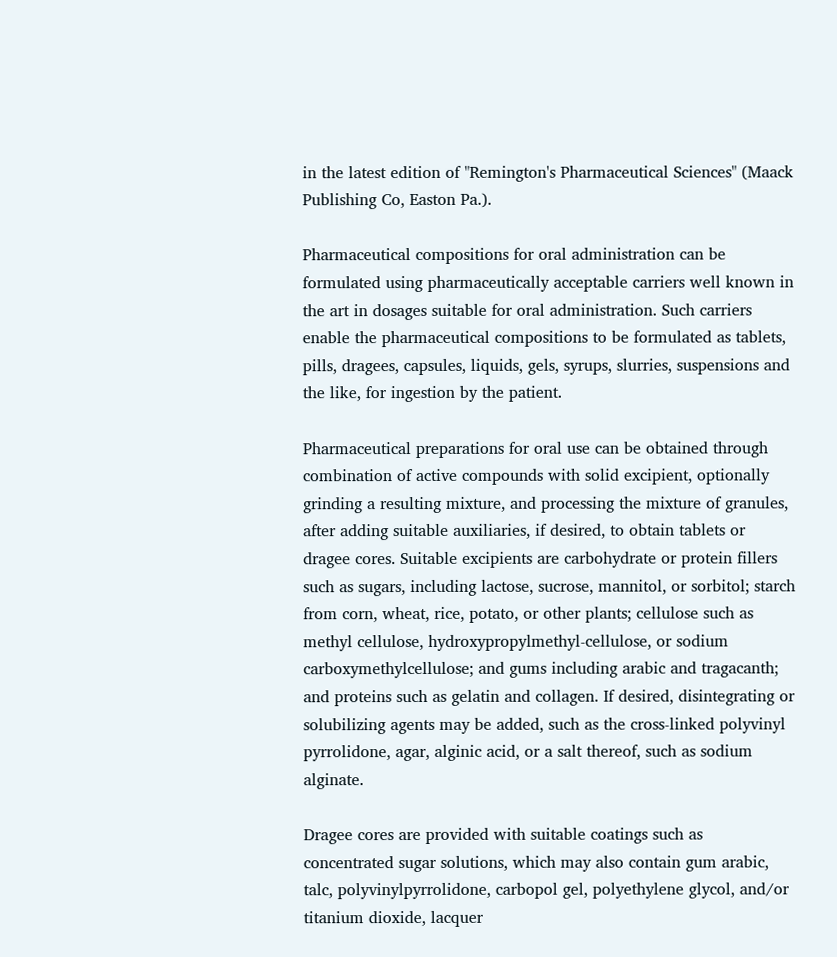in the latest edition of "Remington's Pharmaceutical Sciences" (Maack Publishing Co, Easton Pa.).

Pharmaceutical compositions for oral administration can be formulated using pharmaceutically acceptable carriers well known in the art in dosages suitable for oral administration. Such carriers enable the pharmaceutical compositions to be formulated as tablets, pills, dragees, capsules, liquids, gels, syrups, slurries, suspensions and the like, for ingestion by the patient.

Pharmaceutical preparations for oral use can be obtained through combination of active compounds with solid excipient, optionally grinding a resulting mixture, and processing the mixture of granules, after adding suitable auxiliaries, if desired, to obtain tablets or dragee cores. Suitable excipients are carbohydrate or protein fillers such as sugars, including lactose, sucrose, mannitol, or sorbitol; starch from corn, wheat, rice, potato, or other plants; cellulose such as methyl cellulose, hydroxypropylmethyl-cellulose, or sodium carboxymethylcellulose; and gums including arabic and tragacanth; and proteins such as gelatin and collagen. If desired, disintegrating or solubilizing agents may be added, such as the cross-linked polyvinyl pyrrolidone, agar, alginic acid, or a salt thereof, such as sodium alginate.

Dragee cores are provided with suitable coatings such as concentrated sugar solutions, which may also contain gum arabic, talc, polyvinylpyrrolidone, carbopol gel, polyethylene glycol, and/or titanium dioxide, lacquer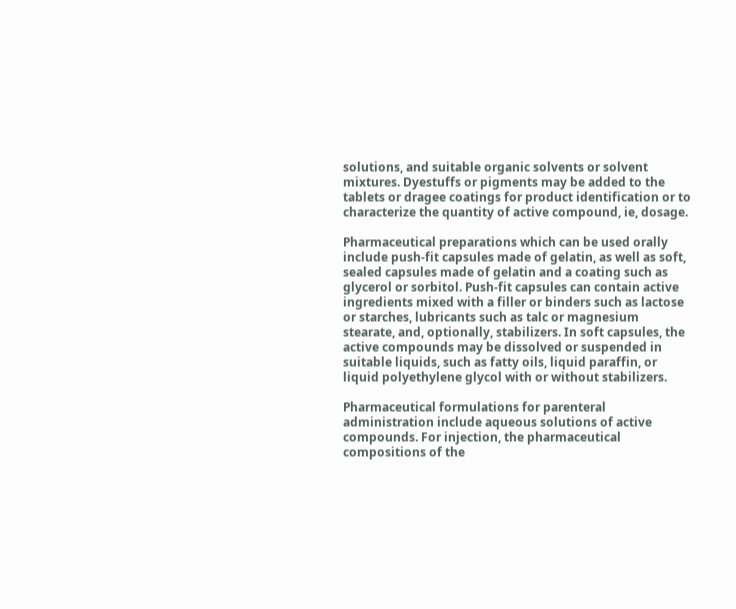solutions, and suitable organic solvents or solvent mixtures. Dyestuffs or pigments may be added to the tablets or dragee coatings for product identification or to characterize the quantity of active compound, ie, dosage.

Pharmaceutical preparations which can be used orally include push-fit capsules made of gelatin, as well as soft, sealed capsules made of gelatin and a coating such as glycerol or sorbitol. Push-fit capsules can contain active ingredients mixed with a filler or binders such as lactose or starches, lubricants such as talc or magnesium stearate, and, optionally, stabilizers. In soft capsules, the active compounds may be dissolved or suspended in suitable liquids, such as fatty oils, liquid paraffin, or liquid polyethylene glycol with or without stabilizers.

Pharmaceutical formulations for parenteral administration include aqueous solutions of active compounds. For injection, the pharmaceutical compositions of the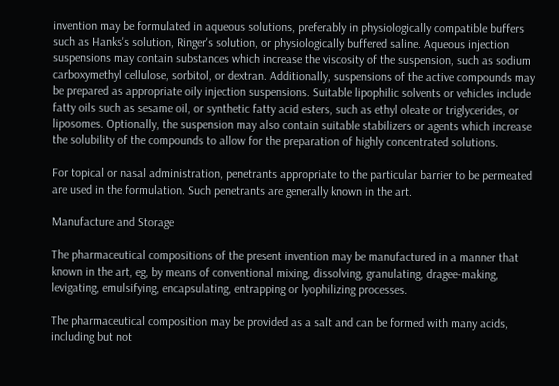invention may be formulated in aqueous solutions, preferably in physiologically compatible buffers such as Hanks's solution, Ringer's solution, or physiologically buffered saline. Aqueous injection suspensions may contain substances which increase the viscosity of the suspension, such as sodium carboxymethyl cellulose, sorbitol, or dextran. Additionally, suspensions of the active compounds may be prepared as appropriate oily injection suspensions. Suitable lipophilic solvents or vehicles include fatty oils such as sesame oil, or synthetic fatty acid esters, such as ethyl oleate or triglycerides, or liposomes. Optionally, the suspension may also contain suitable stabilizers or agents which increase the solubility of the compounds to allow for the preparation of highly concentrated solutions.

For topical or nasal administration, penetrants appropriate to the particular barrier to be permeated are used in the formulation. Such penetrants are generally known in the art.

Manufacture and Storage

The pharmaceutical compositions of the present invention may be manufactured in a manner that known in the art, eg, by means of conventional mixing, dissolving, granulating, dragee-making, levigating, emulsifying, encapsulating, entrapping or lyophilizing processes.

The pharmaceutical composition may be provided as a salt and can be formed with many acids, including but not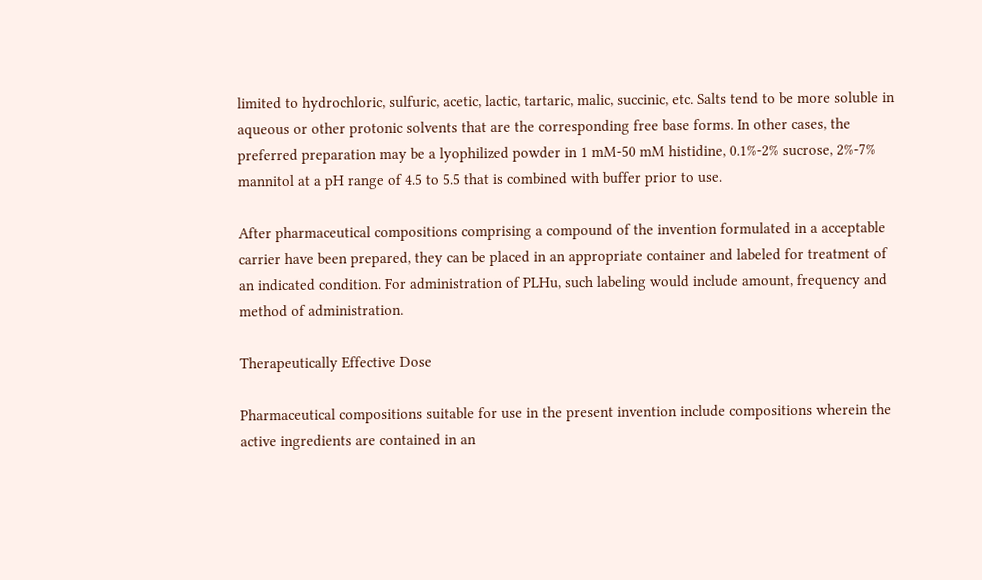limited to hydrochloric, sulfuric, acetic, lactic, tartaric, malic, succinic, etc. Salts tend to be more soluble in aqueous or other protonic solvents that are the corresponding free base forms. In other cases, the preferred preparation may be a lyophilized powder in 1 mM-50 mM histidine, 0.1%-2% sucrose, 2%-7% mannitol at a pH range of 4.5 to 5.5 that is combined with buffer prior to use.

After pharmaceutical compositions comprising a compound of the invention formulated in a acceptable carrier have been prepared, they can be placed in an appropriate container and labeled for treatment of an indicated condition. For administration of PLHu, such labeling would include amount, frequency and method of administration.

Therapeutically Effective Dose

Pharmaceutical compositions suitable for use in the present invention include compositions wherein the active ingredients are contained in an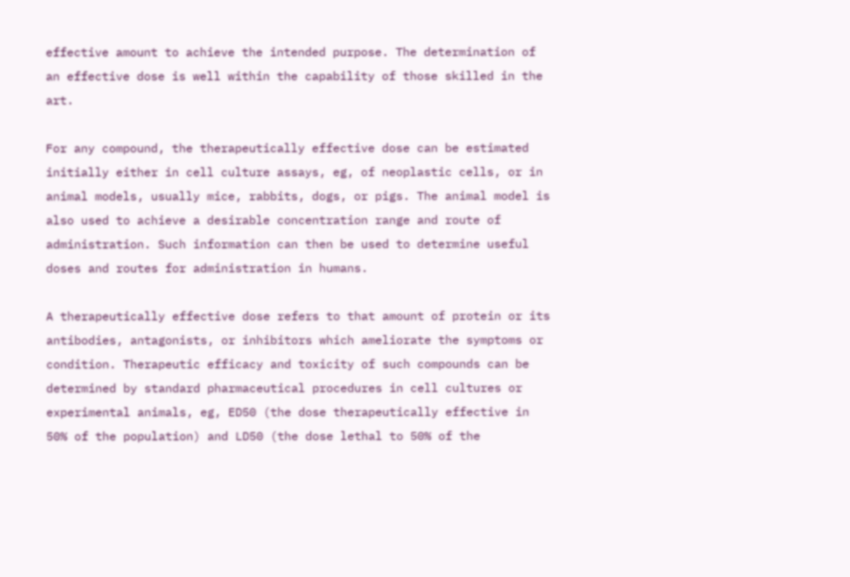effective amount to achieve the intended purpose. The determination of an effective dose is well within the capability of those skilled in the art.

For any compound, the therapeutically effective dose can be estimated initially either in cell culture assays, eg, of neoplastic cells, or in animal models, usually mice, rabbits, dogs, or pigs. The animal model is also used to achieve a desirable concentration range and route of administration. Such information can then be used to determine useful doses and routes for administration in humans.

A therapeutically effective dose refers to that amount of protein or its antibodies, antagonists, or inhibitors which ameliorate the symptoms or condition. Therapeutic efficacy and toxicity of such compounds can be determined by standard pharmaceutical procedures in cell cultures or experimental animals, eg, ED50 (the dose therapeutically effective in 50% of the population) and LD50 (the dose lethal to 50% of the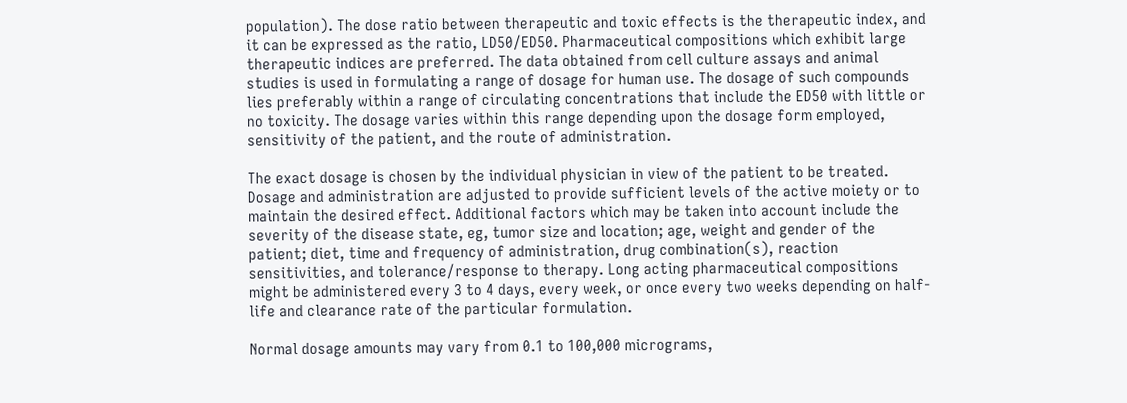population). The dose ratio between therapeutic and toxic effects is the therapeutic index, and it can be expressed as the ratio, LD50/ED50. Pharmaceutical compositions which exhibit large therapeutic indices are preferred. The data obtained from cell culture assays and animal studies is used in formulating a range of dosage for human use. The dosage of such compounds lies preferably within a range of circulating concentrations that include the ED50 with little or no toxicity. The dosage varies within this range depending upon the dosage form employed, sensitivity of the patient, and the route of administration.

The exact dosage is chosen by the individual physician in view of the patient to be treated. Dosage and administration are adjusted to provide sufficient levels of the active moiety or to maintain the desired effect. Additional factors which may be taken into account include the severity of the disease state, eg, tumor size and location; age, weight and gender of the patient; diet, time and frequency of administration, drug combination(s), reaction sensitivities, and tolerance/response to therapy. Long acting pharmaceutical compositions might be administered every 3 to 4 days, every week, or once every two weeks depending on half-life and clearance rate of the particular formulation.

Normal dosage amounts may vary from 0.1 to 100,000 micrograms,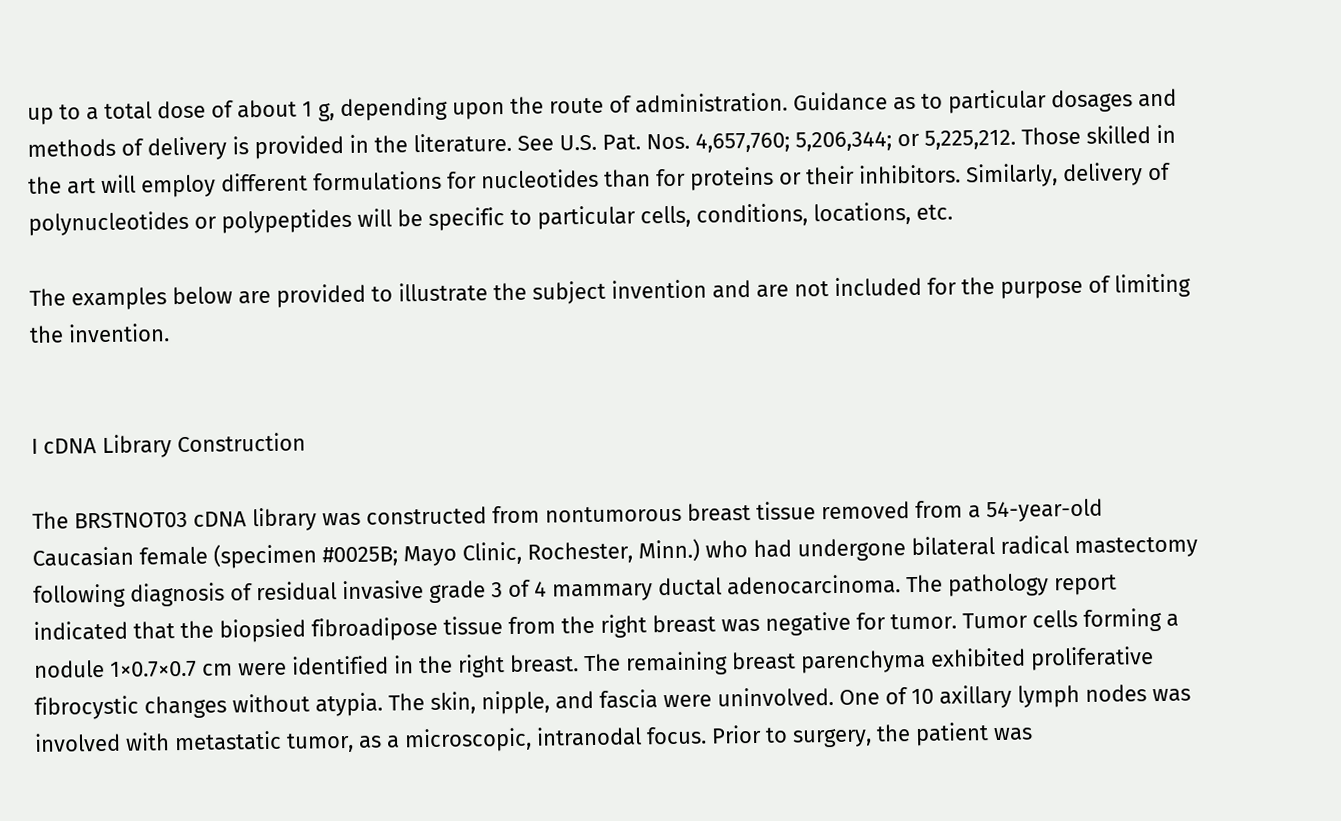up to a total dose of about 1 g, depending upon the route of administration. Guidance as to particular dosages and methods of delivery is provided in the literature. See U.S. Pat. Nos. 4,657,760; 5,206,344; or 5,225,212. Those skilled in the art will employ different formulations for nucleotides than for proteins or their inhibitors. Similarly, delivery of polynucleotides or polypeptides will be specific to particular cells, conditions, locations, etc.

The examples below are provided to illustrate the subject invention and are not included for the purpose of limiting the invention.


I cDNA Library Construction

The BRSTNOT03 cDNA library was constructed from nontumorous breast tissue removed from a 54-year-old Caucasian female (specimen #0025B; Mayo Clinic, Rochester, Minn.) who had undergone bilateral radical mastectomy following diagnosis of residual invasive grade 3 of 4 mammary ductal adenocarcinoma. The pathology report indicated that the biopsied fibroadipose tissue from the right breast was negative for tumor. Tumor cells forming a nodule 1×0.7×0.7 cm were identified in the right breast. The remaining breast parenchyma exhibited proliferative fibrocystic changes without atypia. The skin, nipple, and fascia were uninvolved. One of 10 axillary lymph nodes was involved with metastatic tumor, as a microscopic, intranodal focus. Prior to surgery, the patient was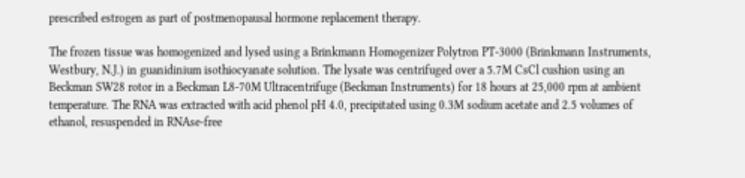prescribed estrogen as part of postmenopausal hormone replacement therapy.

The frozen tissue was homogenized and lysed using a Brinkmann Homogenizer Polytron PT-3000 (Brinkmann Instruments, Westbury, N.J.) in guanidinium isothiocyanate solution. The lysate was centrifuged over a 5.7M CsCl cushion using an Beckman SW28 rotor in a Beckman L8-70M Ultracentrifuge (Beckman Instruments) for 18 hours at 25,000 rpm at ambient temperature. The RNA was extracted with acid phenol pH 4.0, precipitated using 0.3M sodium acetate and 2.5 volumes of ethanol, resuspended in RNAse-free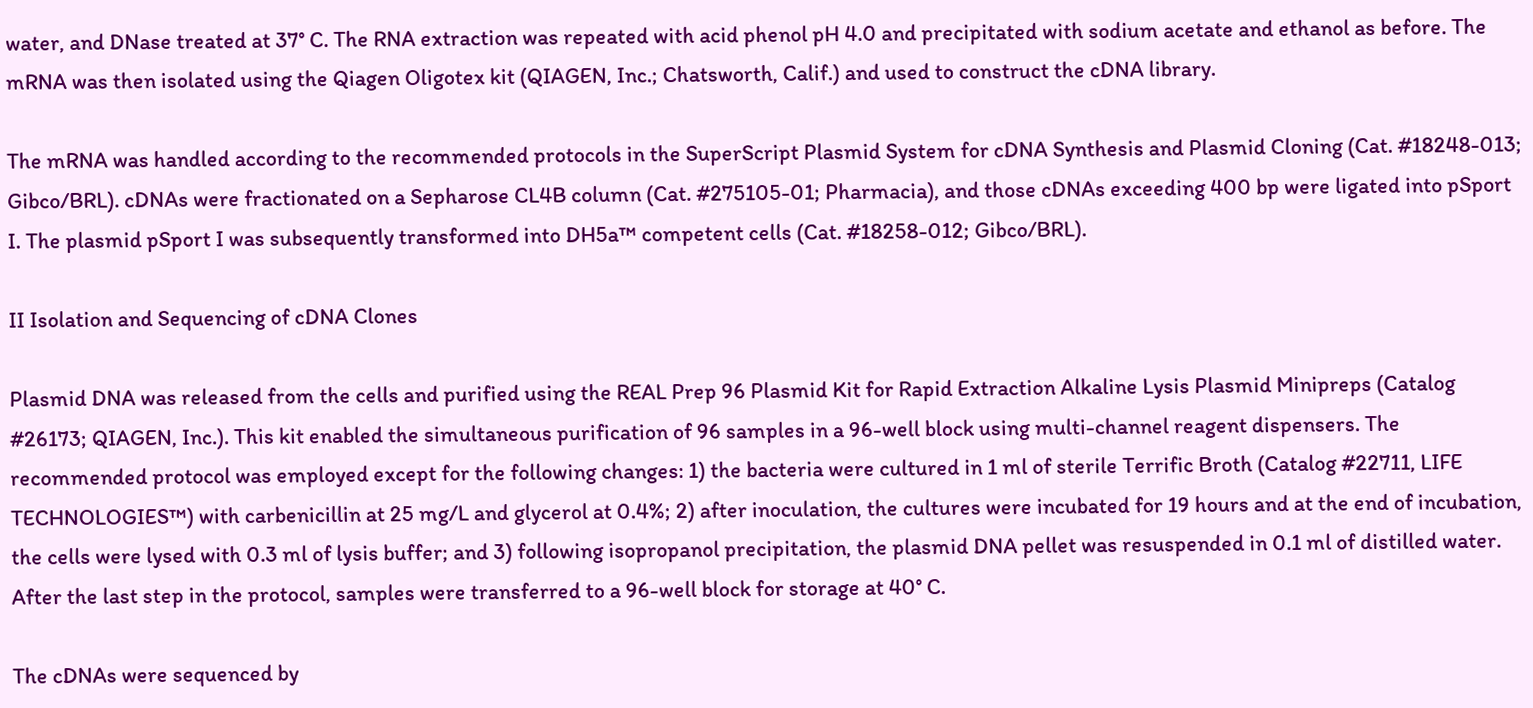water, and DNase treated at 37° C. The RNA extraction was repeated with acid phenol pH 4.0 and precipitated with sodium acetate and ethanol as before. The mRNA was then isolated using the Qiagen Oligotex kit (QIAGEN, Inc.; Chatsworth, Calif.) and used to construct the cDNA library.

The mRNA was handled according to the recommended protocols in the SuperScript Plasmid System for cDNA Synthesis and Plasmid Cloning (Cat. #18248-013; Gibco/BRL). cDNAs were fractionated on a Sepharose CL4B column (Cat. #275105-01; Pharmacia), and those cDNAs exceeding 400 bp were ligated into pSport I. The plasmid pSport I was subsequently transformed into DH5a™ competent cells (Cat. #18258-012; Gibco/BRL).

II Isolation and Sequencing of cDNA Clones

Plasmid DNA was released from the cells and purified using the REAL Prep 96 Plasmid Kit for Rapid Extraction Alkaline Lysis Plasmid Minipreps (Catalog #26173; QIAGEN, Inc.). This kit enabled the simultaneous purification of 96 samples in a 96-well block using multi-channel reagent dispensers. The recommended protocol was employed except for the following changes: 1) the bacteria were cultured in 1 ml of sterile Terrific Broth (Catalog #22711, LIFE TECHNOLOGIES™) with carbenicillin at 25 mg/L and glycerol at 0.4%; 2) after inoculation, the cultures were incubated for 19 hours and at the end of incubation, the cells were lysed with 0.3 ml of lysis buffer; and 3) following isopropanol precipitation, the plasmid DNA pellet was resuspended in 0.1 ml of distilled water. After the last step in the protocol, samples were transferred to a 96-well block for storage at 40° C.

The cDNAs were sequenced by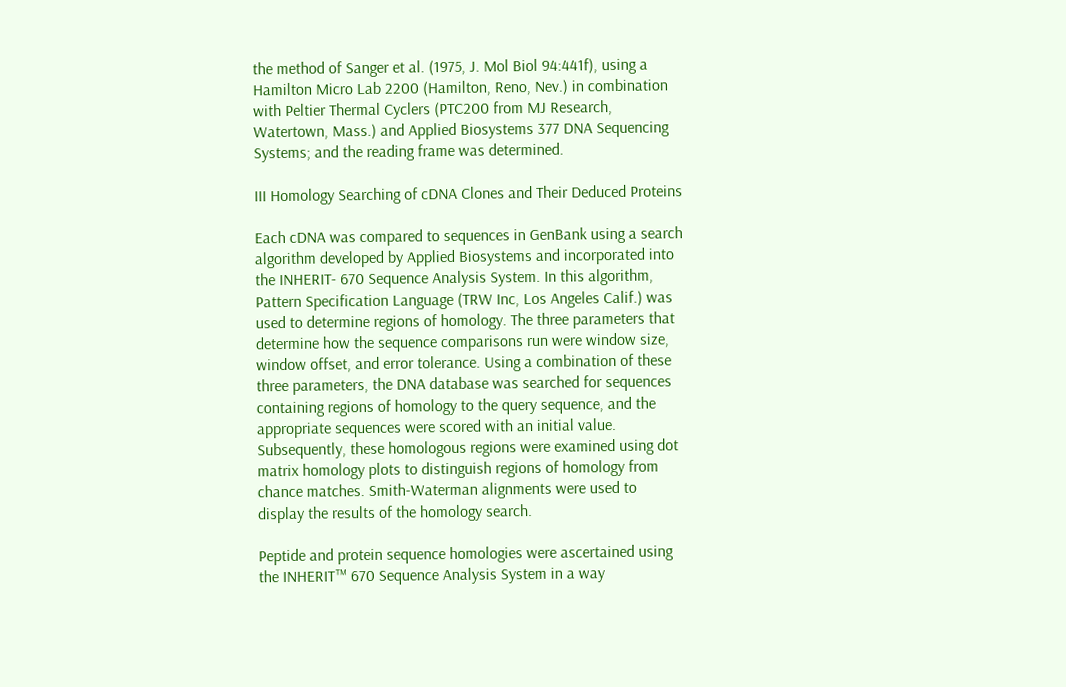the method of Sanger et al. (1975, J. Mol Biol 94:441f), using a Hamilton Micro Lab 2200 (Hamilton, Reno, Nev.) in combination with Peltier Thermal Cyclers (PTC200 from MJ Research, Watertown, Mass.) and Applied Biosystems 377 DNA Sequencing Systems; and the reading frame was determined.

III Homology Searching of cDNA Clones and Their Deduced Proteins

Each cDNA was compared to sequences in GenBank using a search algorithm developed by Applied Biosystems and incorporated into the INHERIT- 670 Sequence Analysis System. In this algorithm, Pattern Specification Language (TRW Inc, Los Angeles Calif.) was used to determine regions of homology. The three parameters that determine how the sequence comparisons run were window size, window offset, and error tolerance. Using a combination of these three parameters, the DNA database was searched for sequences containing regions of homology to the query sequence, and the appropriate sequences were scored with an initial value. Subsequently, these homologous regions were examined using dot matrix homology plots to distinguish regions of homology from chance matches. Smith-Waterman alignments were used to display the results of the homology search.

Peptide and protein sequence homologies were ascertained using the INHERIT™ 670 Sequence Analysis System in a way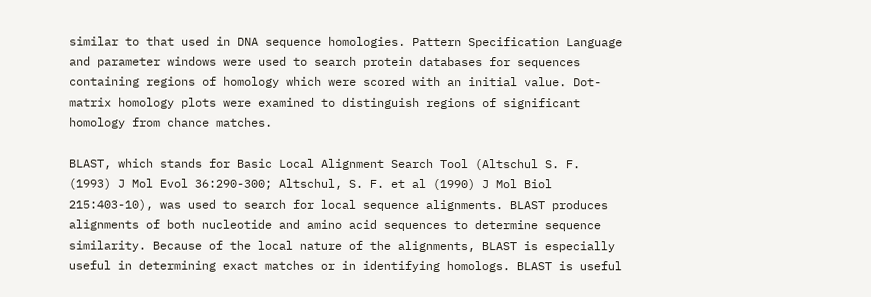similar to that used in DNA sequence homologies. Pattern Specification Language and parameter windows were used to search protein databases for sequences containing regions of homology which were scored with an initial value. Dot-matrix homology plots were examined to distinguish regions of significant homology from chance matches.

BLAST, which stands for Basic Local Alignment Search Tool (Altschul S. F. (1993) J Mol Evol 36:290-300; Altschul, S. F. et al (1990) J Mol Biol 215:403-10), was used to search for local sequence alignments. BLAST produces alignments of both nucleotide and amino acid sequences to determine sequence similarity. Because of the local nature of the alignments, BLAST is especially useful in determining exact matches or in identifying homologs. BLAST is useful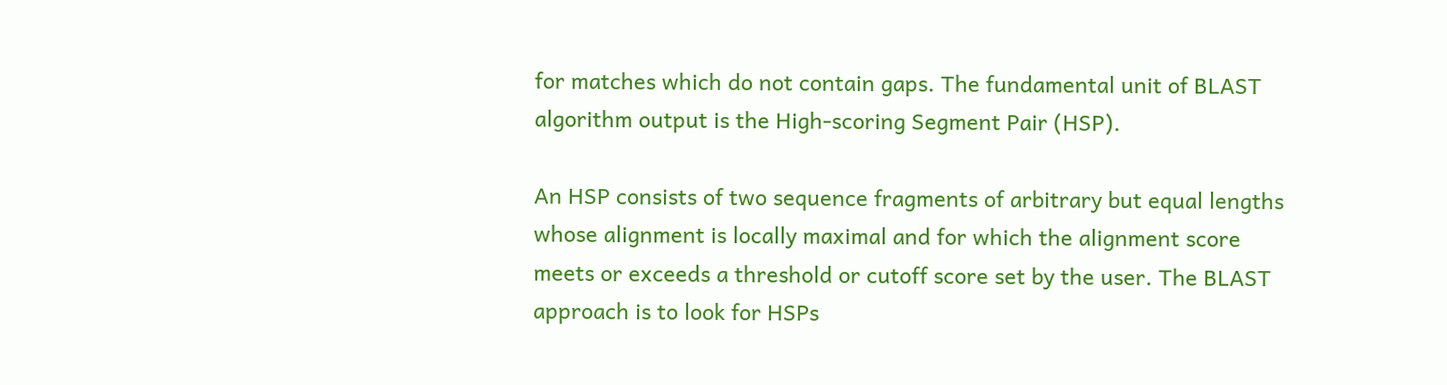for matches which do not contain gaps. The fundamental unit of BLAST algorithm output is the High-scoring Segment Pair (HSP).

An HSP consists of two sequence fragments of arbitrary but equal lengths whose alignment is locally maximal and for which the alignment score meets or exceeds a threshold or cutoff score set by the user. The BLAST approach is to look for HSPs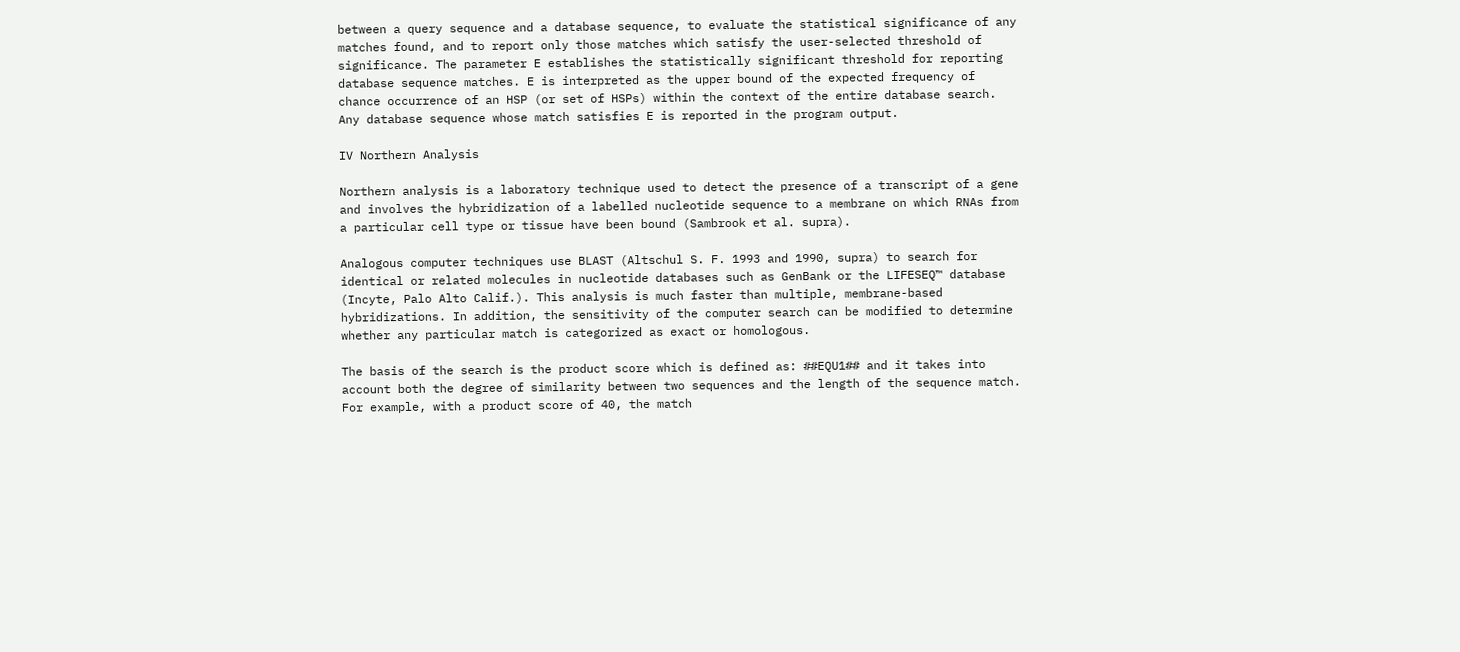between a query sequence and a database sequence, to evaluate the statistical significance of any matches found, and to report only those matches which satisfy the user-selected threshold of significance. The parameter E establishes the statistically significant threshold for reporting database sequence matches. E is interpreted as the upper bound of the expected frequency of chance occurrence of an HSP (or set of HSPs) within the context of the entire database search. Any database sequence whose match satisfies E is reported in the program output.

IV Northern Analysis

Northern analysis is a laboratory technique used to detect the presence of a transcript of a gene and involves the hybridization of a labelled nucleotide sequence to a membrane on which RNAs from a particular cell type or tissue have been bound (Sambrook et al. supra).

Analogous computer techniques use BLAST (Altschul S. F. 1993 and 1990, supra) to search for identical or related molecules in nucleotide databases such as GenBank or the LIFESEQ™ database (Incyte, Palo Alto Calif.). This analysis is much faster than multiple, membrane-based hybridizations. In addition, the sensitivity of the computer search can be modified to determine whether any particular match is categorized as exact or homologous.

The basis of the search is the product score which is defined as: ##EQU1## and it takes into account both the degree of similarity between two sequences and the length of the sequence match. For example, with a product score of 40, the match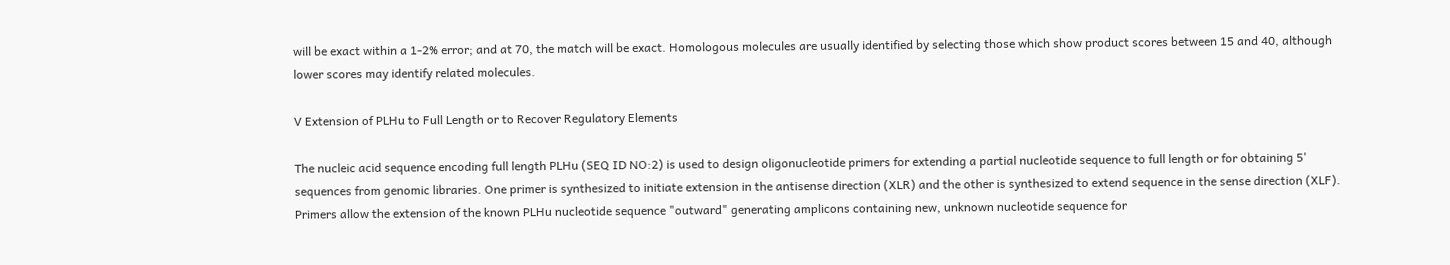will be exact within a 1-2% error; and at 70, the match will be exact. Homologous molecules are usually identified by selecting those which show product scores between 15 and 40, although lower scores may identify related molecules.

V Extension of PLHu to Full Length or to Recover Regulatory Elements

The nucleic acid sequence encoding full length PLHu (SEQ ID NO:2) is used to design oligonucleotide primers for extending a partial nucleotide sequence to full length or for obtaining 5' sequences from genomic libraries. One primer is synthesized to initiate extension in the antisense direction (XLR) and the other is synthesized to extend sequence in the sense direction (XLF). Primers allow the extension of the known PLHu nucleotide sequence "outward" generating amplicons containing new, unknown nucleotide sequence for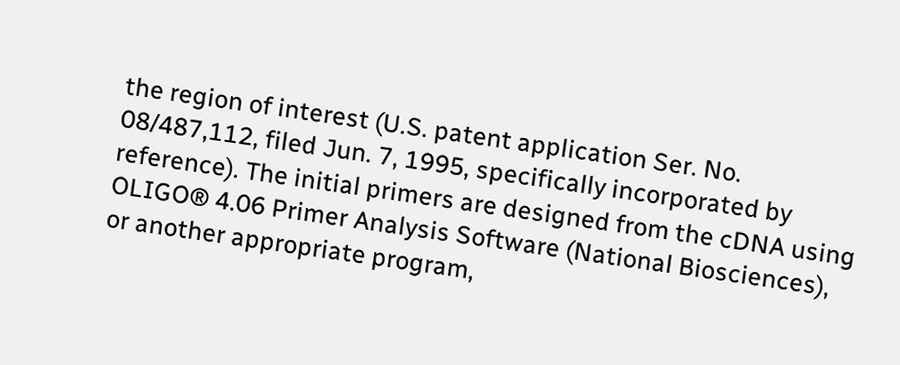the region of interest (U.S. patent application Ser. No. 08/487,112, filed Jun. 7, 1995, specifically incorporated by reference). The initial primers are designed from the cDNA using OLIGO® 4.06 Primer Analysis Software (National Biosciences), or another appropriate program,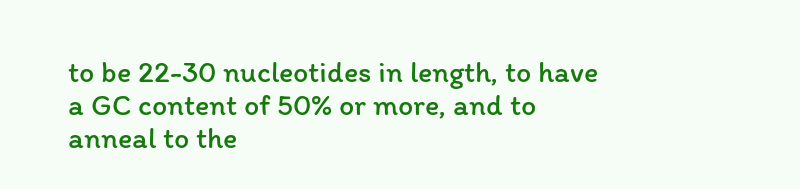to be 22-30 nucleotides in length, to have a GC content of 50% or more, and to anneal to the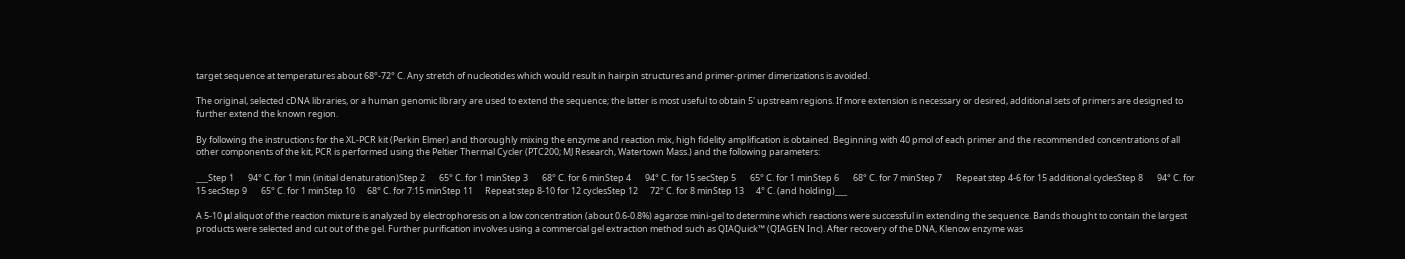target sequence at temperatures about 68°-72° C. Any stretch of nucleotides which would result in hairpin structures and primer-primer dimerizations is avoided.

The original, selected cDNA libraries, or a human genomic library are used to extend the sequence; the latter is most useful to obtain 5' upstream regions. If more extension is necessary or desired, additional sets of primers are designed to further extend the known region.

By following the instructions for the XL-PCR kit (Perkin Elmer) and thoroughly mixing the enzyme and reaction mix, high fidelity amplification is obtained. Beginning with 40 pmol of each primer and the recommended concentrations of all other components of the kit, PCR is performed using the Peltier Thermal Cycler (PTC200; MJ Research, Watertown Mass.) and the following parameters:

___Step 1       94° C. for 1 min (initial denaturation)Step 2       65° C. for 1 minStep 3       68° C. for 6 minStep 4       94° C. for 15 secStep 5       65° C. for 1 minStep 6       68° C. for 7 minStep 7       Repeat step 4-6 for 15 additional cyclesStep 8       94° C. for 15 secStep 9       65° C. for 1 minStep 10      68° C. for 7:15 minStep 11      Repeat step 8-10 for 12 cyclesStep 12      72° C. for 8 minStep 13      4° C. (and holding)___

A 5-10 μl aliquot of the reaction mixture is analyzed by electrophoresis on a low concentration (about 0.6-0.8%) agarose mini-gel to determine which reactions were successful in extending the sequence. Bands thought to contain the largest products were selected and cut out of the gel. Further purification involves using a commercial gel extraction method such as QIAQuick™ (QIAGEN Inc). After recovery of the DNA, Klenow enzyme was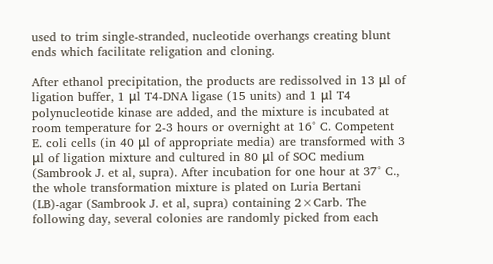used to trim single-stranded, nucleotide overhangs creating blunt ends which facilitate religation and cloning.

After ethanol precipitation, the products are redissolved in 13 μl of ligation buffer, 1 μl T4-DNA ligase (15 units) and 1 μl T4 polynucleotide kinase are added, and the mixture is incubated at room temperature for 2-3 hours or overnight at 16° C. Competent E. coli cells (in 40 μl of appropriate media) are transformed with 3 μl of ligation mixture and cultured in 80 μl of SOC medium (Sambrook J. et al, supra). After incubation for one hour at 37° C., the whole transformation mixture is plated on Luria Bertani (LB)-agar (Sambrook J. et al, supra) containing 2×Carb. The following day, several colonies are randomly picked from each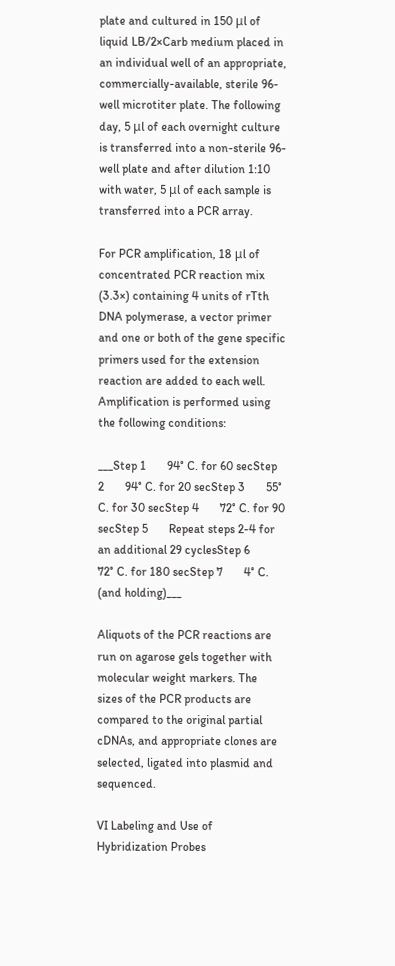plate and cultured in 150 μl of liquid LB/2×Carb medium placed in an individual well of an appropriate, commercially-available, sterile 96-well microtiter plate. The following day, 5 μl of each overnight culture is transferred into a non-sterile 96-well plate and after dilution 1:10 with water, 5 μl of each sample is transferred into a PCR array.

For PCR amplification, 18 μl of concentrated PCR reaction mix (3.3×) containing 4 units of rTth DNA polymerase, a vector primer and one or both of the gene specific primers used for the extension reaction are added to each well. Amplification is performed using the following conditions:

___Step 1       94° C. for 60 secStep 2       94° C. for 20 secStep 3       55° C. for 30 secStep 4       72° C. for 90 secStep 5       Repeat steps 2-4 for an additional 29 cyclesStep 6       72° C. for 180 secStep 7       4° C. (and holding)___

Aliquots of the PCR reactions are run on agarose gels together with molecular weight markers. The sizes of the PCR products are compared to the original partial cDNAs, and appropriate clones are selected, ligated into plasmid and sequenced.

VI Labeling and Use of Hybridization Probes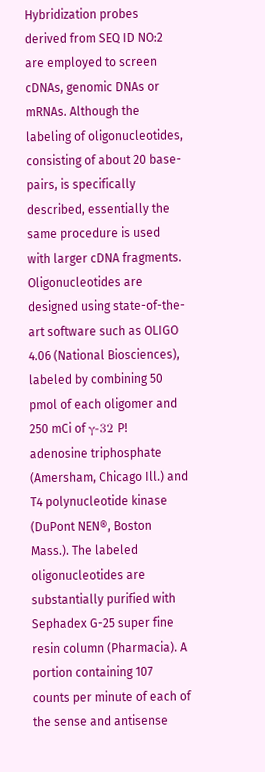Hybridization probes derived from SEQ ID NO:2 are employed to screen cDNAs, genomic DNAs or mRNAs. Although the labeling of oligonucleotides, consisting of about 20 base-pairs, is specifically described, essentially the same procedure is used with larger cDNA fragments. Oligonucleotides are designed using state-of-the-art software such as OLIGO 4.06 (National Biosciences), labeled by combining 50 pmol of each oligomer and 250 mCi of γ-32 P! adenosine triphosphate (Amersham, Chicago Ill.) and T4 polynucleotide kinase (DuPont NEN®, Boston Mass.). The labeled oligonucleotides are substantially purified with Sephadex G-25 super fine resin column (Pharmacia). A portion containing 107 counts per minute of each of the sense and antisense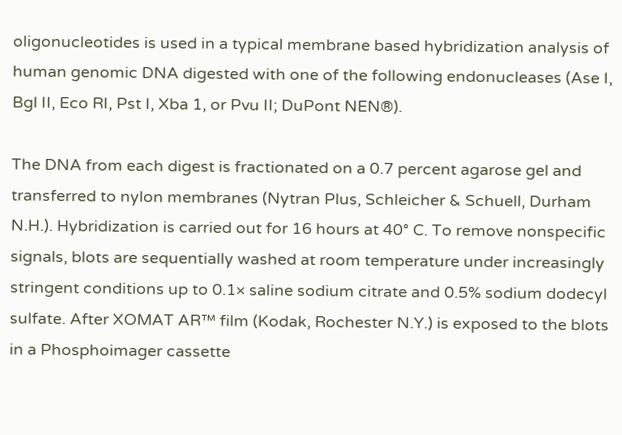oligonucleotides is used in a typical membrane based hybridization analysis of human genomic DNA digested with one of the following endonucleases (Ase I, Bgl II, Eco RI, Pst I, Xba 1, or Pvu II; DuPont NEN®).

The DNA from each digest is fractionated on a 0.7 percent agarose gel and transferred to nylon membranes (Nytran Plus, Schleicher & Schuell, Durham N.H.). Hybridization is carried out for 16 hours at 40° C. To remove nonspecific signals, blots are sequentially washed at room temperature under increasingly stringent conditions up to 0.1× saline sodium citrate and 0.5% sodium dodecyl sulfate. After XOMAT AR™ film (Kodak, Rochester N.Y.) is exposed to the blots in a Phosphoimager cassette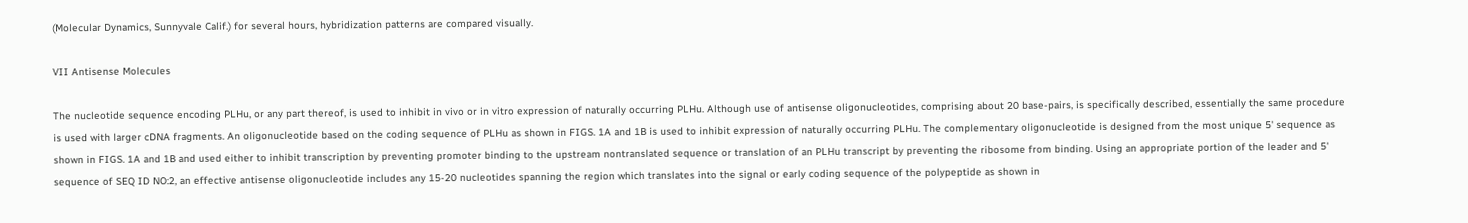(Molecular Dynamics, Sunnyvale Calif.) for several hours, hybridization patterns are compared visually.

VII Antisense Molecules

The nucleotide sequence encoding PLHu, or any part thereof, is used to inhibit in vivo or in vitro expression of naturally occurring PLHu. Although use of antisense oligonucleotides, comprising about 20 base-pairs, is specifically described, essentially the same procedure is used with larger cDNA fragments. An oligonucleotide based on the coding sequence of PLHu as shown in FIGS. 1A and 1B is used to inhibit expression of naturally occurring PLHu. The complementary oligonucleotide is designed from the most unique 5' sequence as shown in FIGS. 1A and 1B and used either to inhibit transcription by preventing promoter binding to the upstream nontranslated sequence or translation of an PLHu transcript by preventing the ribosome from binding. Using an appropriate portion of the leader and 5' sequence of SEQ ID NO:2, an effective antisense oligonucleotide includes any 15-20 nucleotides spanning the region which translates into the signal or early coding sequence of the polypeptide as shown in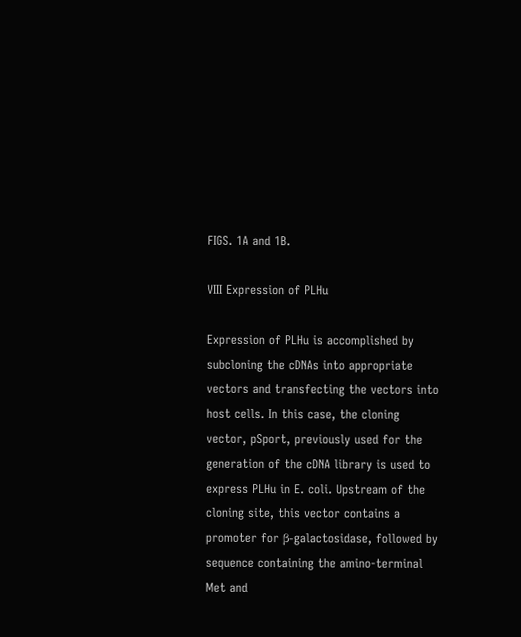FIGS. 1A and 1B.

VIII Expression of PLHu

Expression of PLHu is accomplished by subcloning the cDNAs into appropriate vectors and transfecting the vectors into host cells. In this case, the cloning vector, pSport, previously used for the generation of the cDNA library is used to express PLHu in E. coli. Upstream of the cloning site, this vector contains a promoter for β-galactosidase, followed by sequence containing the amino-terminal Met and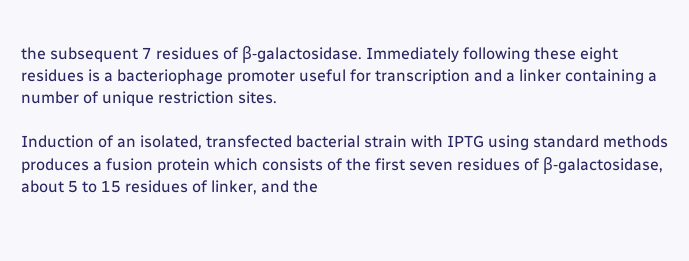the subsequent 7 residues of β-galactosidase. Immediately following these eight residues is a bacteriophage promoter useful for transcription and a linker containing a number of unique restriction sites.

Induction of an isolated, transfected bacterial strain with IPTG using standard methods produces a fusion protein which consists of the first seven residues of β-galactosidase, about 5 to 15 residues of linker, and the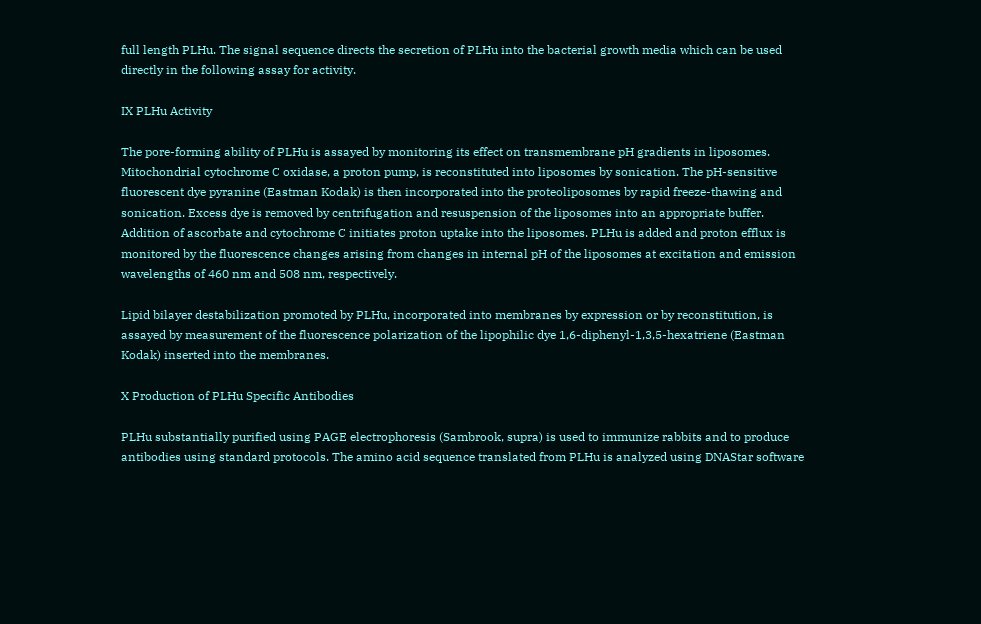full length PLHu. The signal sequence directs the secretion of PLHu into the bacterial growth media which can be used directly in the following assay for activity.

IX PLHu Activity

The pore-forming ability of PLHu is assayed by monitoring its effect on transmembrane pH gradients in liposomes. Mitochondrial cytochrome C oxidase, a proton pump, is reconstituted into liposomes by sonication. The pH-sensitive fluorescent dye pyranine (Eastman Kodak) is then incorporated into the proteoliposomes by rapid freeze-thawing and sonication. Excess dye is removed by centrifugation and resuspension of the liposomes into an appropriate buffer. Addition of ascorbate and cytochrome C initiates proton uptake into the liposomes. PLHu is added and proton efflux is monitored by the fluorescence changes arising from changes in internal pH of the liposomes at excitation and emission wavelengths of 460 nm and 508 nm, respectively.

Lipid bilayer destabilization promoted by PLHu, incorporated into membranes by expression or by reconstitution, is assayed by measurement of the fluorescence polarization of the lipophilic dye 1,6-diphenyl-1,3,5-hexatriene (Eastman Kodak) inserted into the membranes.

X Production of PLHu Specific Antibodies

PLHu substantially purified using PAGE electrophoresis (Sambrook, supra) is used to immunize rabbits and to produce antibodies using standard protocols. The amino acid sequence translated from PLHu is analyzed using DNAStar software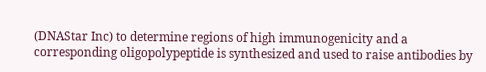(DNAStar Inc) to determine regions of high immunogenicity and a corresponding oligopolypeptide is synthesized and used to raise antibodies by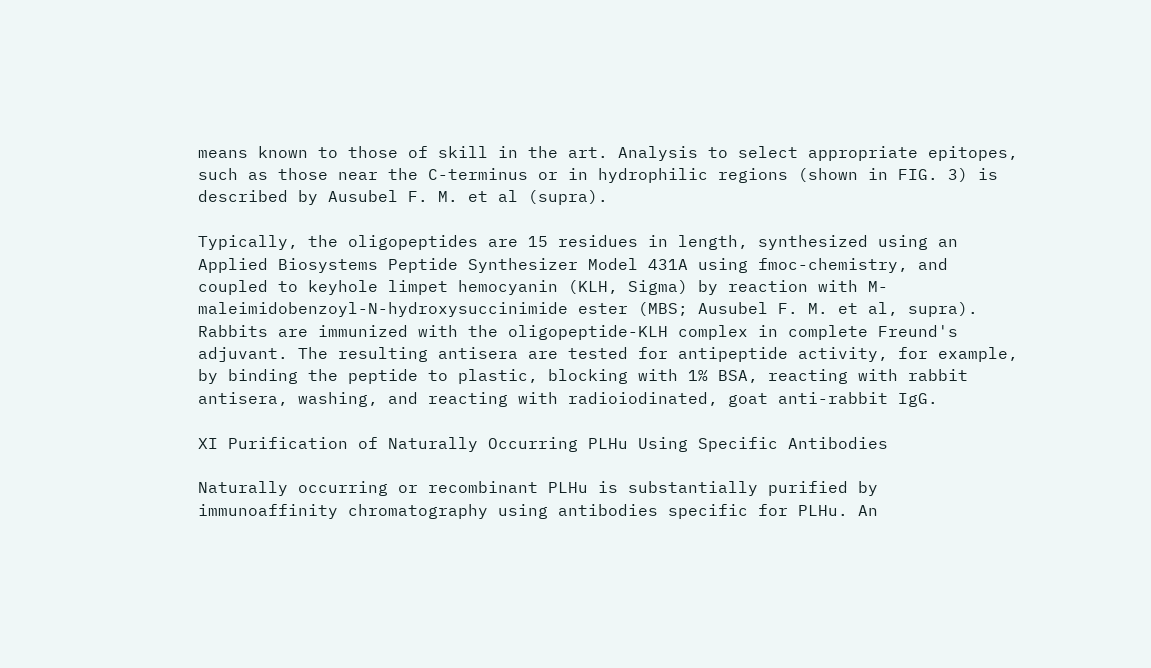means known to those of skill in the art. Analysis to select appropriate epitopes, such as those near the C-terminus or in hydrophilic regions (shown in FIG. 3) is described by Ausubel F. M. et al (supra).

Typically, the oligopeptides are 15 residues in length, synthesized using an Applied Biosystems Peptide Synthesizer Model 431A using fmoc-chemistry, and coupled to keyhole limpet hemocyanin (KLH, Sigma) by reaction with M-maleimidobenzoyl-N-hydroxysuccinimide ester (MBS; Ausubel F. M. et al, supra). Rabbits are immunized with the oligopeptide-KLH complex in complete Freund's adjuvant. The resulting antisera are tested for antipeptide activity, for example, by binding the peptide to plastic, blocking with 1% BSA, reacting with rabbit antisera, washing, and reacting with radioiodinated, goat anti-rabbit IgG.

XI Purification of Naturally Occurring PLHu Using Specific Antibodies

Naturally occurring or recombinant PLHu is substantially purified by immunoaffinity chromatography using antibodies specific for PLHu. An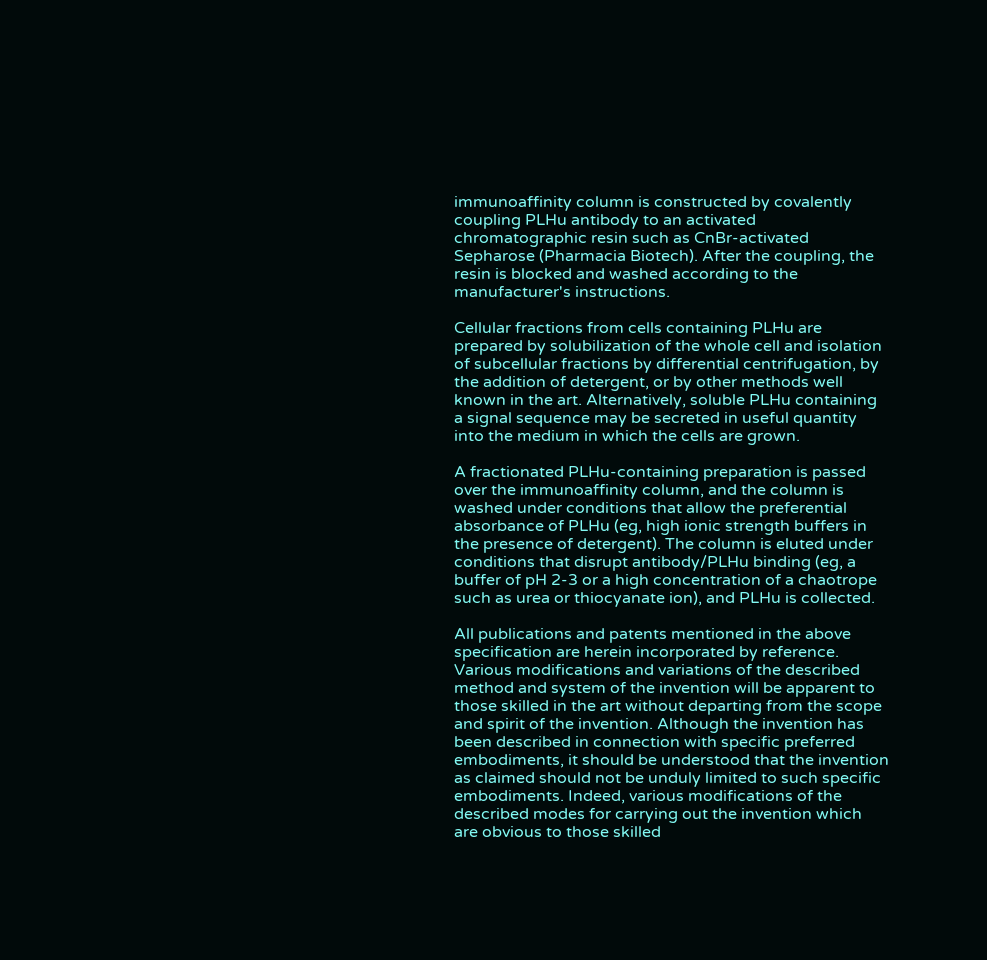immunoaffinity column is constructed by covalently coupling PLHu antibody to an activated chromatographic resin such as CnBr-activated Sepharose (Pharmacia Biotech). After the coupling, the resin is blocked and washed according to the manufacturer's instructions.

Cellular fractions from cells containing PLHu are prepared by solubilization of the whole cell and isolation of subcellular fractions by differential centrifugation, by the addition of detergent, or by other methods well known in the art. Alternatively, soluble PLHu containing a signal sequence may be secreted in useful quantity into the medium in which the cells are grown.

A fractionated PLHu-containing preparation is passed over the immunoaffinity column, and the column is washed under conditions that allow the preferential absorbance of PLHu (eg, high ionic strength buffers in the presence of detergent). The column is eluted under conditions that disrupt antibody/PLHu binding (eg, a buffer of pH 2-3 or a high concentration of a chaotrope such as urea or thiocyanate ion), and PLHu is collected.

All publications and patents mentioned in the above specification are herein incorporated by reference. Various modifications and variations of the described method and system of the invention will be apparent to those skilled in the art without departing from the scope and spirit of the invention. Although the invention has been described in connection with specific preferred embodiments, it should be understood that the invention as claimed should not be unduly limited to such specific embodiments. Indeed, various modifications of the described modes for carrying out the invention which are obvious to those skilled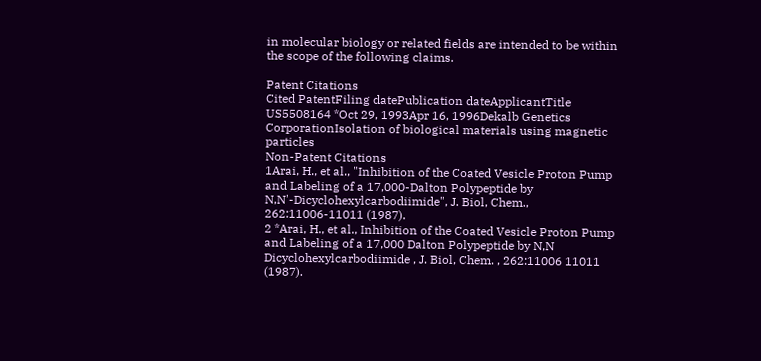in molecular biology or related fields are intended to be within the scope of the following claims.

Patent Citations
Cited PatentFiling datePublication dateApplicantTitle
US5508164 *Oct 29, 1993Apr 16, 1996Dekalb Genetics CorporationIsolation of biological materials using magnetic particles
Non-Patent Citations
1Arai, H., et al., "Inhibition of the Coated Vesicle Proton Pump and Labeling of a 17,000-Dalton Polypeptide by N,N'-Dicyclohexylcarbodiimide", J. Biol, Chem., 262:11006-11011 (1987).
2 *Arai, H., et al., Inhibition of the Coated Vesicle Proton Pump and Labeling of a 17,000 Dalton Polypeptide by N,N Dicyclohexylcarbodiimide , J. Biol, Chem. , 262:11006 11011 (1987).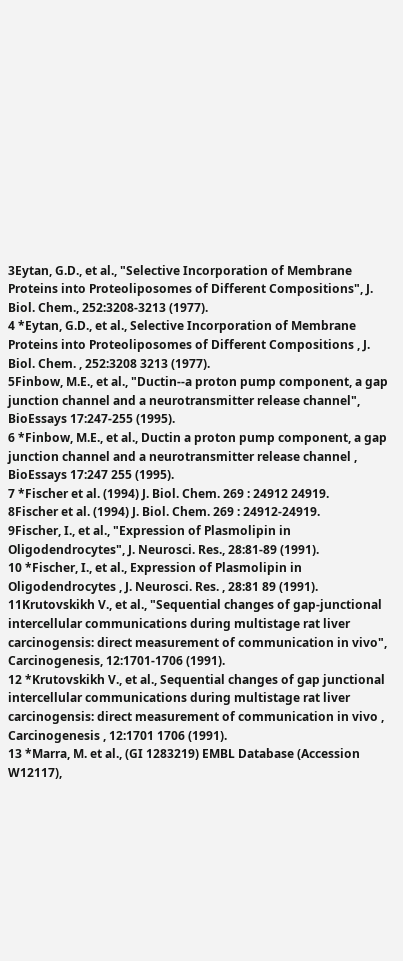3Eytan, G.D., et al., "Selective Incorporation of Membrane Proteins into Proteoliposomes of Different Compositions", J. Biol. Chem., 252:3208-3213 (1977).
4 *Eytan, G.D., et al., Selective Incorporation of Membrane Proteins into Proteoliposomes of Different Compositions , J. Biol. Chem. , 252:3208 3213 (1977).
5Finbow, M.E., et al., "Ductin--a proton pump component, a gap junction channel and a neurotransmitter release channel", BioEssays 17:247-255 (1995).
6 *Finbow, M.E., et al., Ductin a proton pump component, a gap junction channel and a neurotransmitter release channel , BioEssays 17:247 255 (1995).
7 *Fischer et al. (1994) J. Biol. Chem. 269 : 24912 24919.
8Fischer et al. (1994) J. Biol. Chem. 269 : 24912-24919.
9Fischer, I., et al., "Expression of Plasmolipin in Oligodendrocytes", J. Neurosci. Res., 28:81-89 (1991).
10 *Fischer, I., et al., Expression of Plasmolipin in Oligodendrocytes , J. Neurosci. Res. , 28:81 89 (1991).
11Krutovskikh V., et al., "Sequential changes of gap-junctional intercellular communications during multistage rat liver carcinogensis: direct measurement of communication in vivo", Carcinogenesis, 12:1701-1706 (1991).
12 *Krutovskikh V., et al., Sequential changes of gap junctional intercellular communications during multistage rat liver carcinogensis: direct measurement of communication in vivo , Carcinogenesis , 12:1701 1706 (1991).
13 *Marra, M. et al., (GI 1283219) EMBL Database (Accession W12117),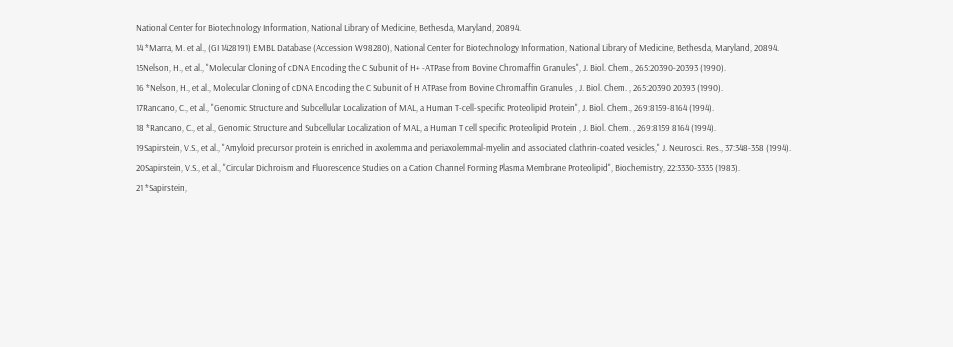National Center for Biotechnology Information, National Library of Medicine, Bethesda, Maryland, 20894.
14 *Marra, M. et al., (GI 1428191) EMBL Database (Accession W98280), National Center for Biotechnology Information, National Library of Medicine, Bethesda, Maryland, 20894.
15Nelson, H., et al., "Molecular Cloning of cDNA Encoding the C Subunit of H+ -ATPase from Bovine Chromaffin Granules", J. Biol. Chem., 265:20390-20393 (1990).
16 *Nelson, H., et al., Molecular Cloning of cDNA Encoding the C Subunit of H ATPase from Bovine Chromaffin Granules , J. Biol. Chem. , 265:20390 20393 (1990).
17Rancano, C., et al., "Genomic Structure and Subcellular Localization of MAL, a Human T-cell-specific Proteolipid Protein", J. Biol. Chem., 269:8159-8164 (1994).
18 *Rancano, C., et al., Genomic Structure and Subcellular Localization of MAL, a Human T cell specific Proteolipid Protein , J. Biol. Chem. , 269:8159 8164 (1994).
19Sapirstein, V.S., et al., "Amyloid precursor protein is enriched in axolemma and periaxolemmal-myelin and associated clathrin-coated vesicles," J. Neurosci. Res., 37:348-358 (1994).
20Sapirstein, V.S., et al., "Circular Dichroism and Fluorescence Studies on a Cation Channel Forming Plasma Membrane Proteolipid", Biochemistry, 22:3330-3335 (1983).
21 *Sapirstein,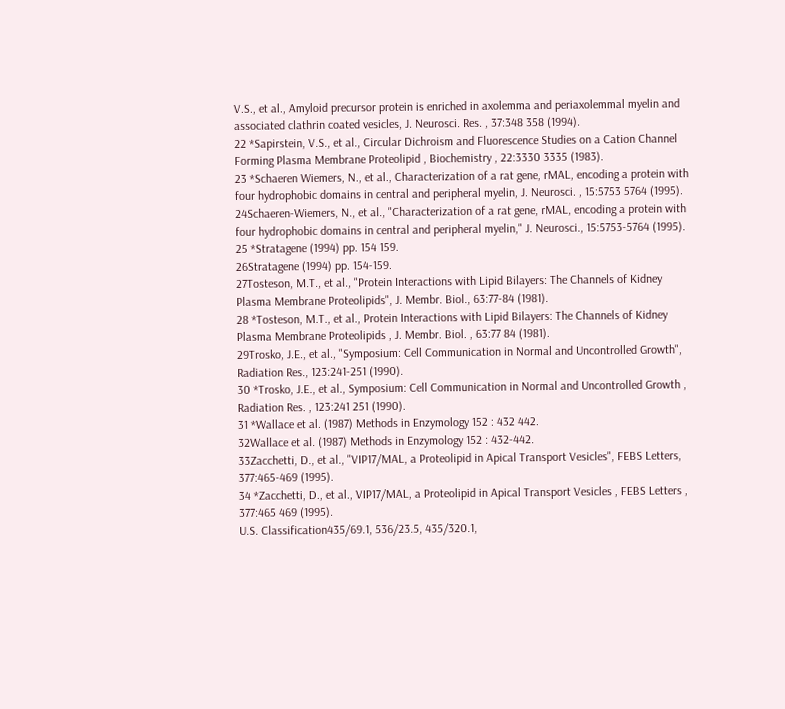V.S., et al., Amyloid precursor protein is enriched in axolemma and periaxolemmal myelin and associated clathrin coated vesicles, J. Neurosci. Res. , 37:348 358 (1994).
22 *Sapirstein, V.S., et al., Circular Dichroism and Fluorescence Studies on a Cation Channel Forming Plasma Membrane Proteolipid , Biochemistry , 22:3330 3335 (1983).
23 *Schaeren Wiemers, N., et al., Characterization of a rat gene, rMAL, encoding a protein with four hydrophobic domains in central and peripheral myelin, J. Neurosci. , 15:5753 5764 (1995).
24Schaeren-Wiemers, N., et al., "Characterization of a rat gene, rMAL, encoding a protein with four hydrophobic domains in central and peripheral myelin," J. Neurosci., 15:5753-5764 (1995).
25 *Stratagene (1994) pp. 154 159.
26Stratagene (1994) pp. 154-159.
27Tosteson, M.T., et al., "Protein Interactions with Lipid Bilayers: The Channels of Kidney Plasma Membrane Proteolipids", J. Membr. Biol., 63:77-84 (1981).
28 *Tosteson, M.T., et al., Protein Interactions with Lipid Bilayers: The Channels of Kidney Plasma Membrane Proteolipids , J. Membr. Biol. , 63:77 84 (1981).
29Trosko, J.E., et al., "Symposium: Cell Communication in Normal and Uncontrolled Growth", Radiation Res., 123:241-251 (1990).
30 *Trosko, J.E., et al., Symposium: Cell Communication in Normal and Uncontrolled Growth , Radiation Res. , 123:241 251 (1990).
31 *Wallace et al. (1987) Methods in Enzymology 152 : 432 442.
32Wallace et al. (1987) Methods in Enzymology 152 : 432-442.
33Zacchetti, D., et al., "VIP17/MAL, a Proteolipid in Apical Transport Vesicles", FEBS Letters, 377:465-469 (1995).
34 *Zacchetti, D., et al., VIP17/MAL, a Proteolipid in Apical Transport Vesicles , FEBS Letters , 377:465 469 (1995).
U.S. Classification435/69.1, 536/23.5, 435/320.1,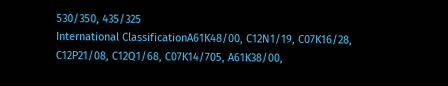530/350, 435/325
International ClassificationA61K48/00, C12N1/19, C07K16/28, C12P21/08, C12Q1/68, C07K14/705, A61K38/00,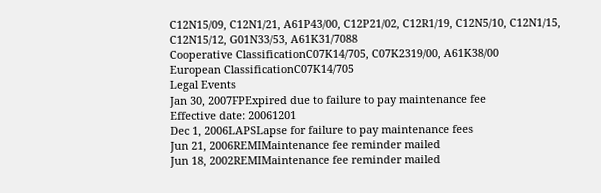C12N15/09, C12N1/21, A61P43/00, C12P21/02, C12R1/19, C12N5/10, C12N1/15, C12N15/12, G01N33/53, A61K31/7088
Cooperative ClassificationC07K14/705, C07K2319/00, A61K38/00
European ClassificationC07K14/705
Legal Events
Jan 30, 2007FPExpired due to failure to pay maintenance fee
Effective date: 20061201
Dec 1, 2006LAPSLapse for failure to pay maintenance fees
Jun 21, 2006REMIMaintenance fee reminder mailed
Jun 18, 2002REMIMaintenance fee reminder mailed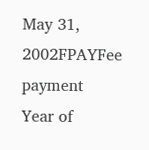May 31, 2002FPAYFee payment
Year of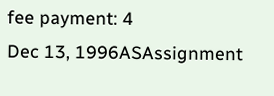fee payment: 4
Dec 13, 1996ASAssignment